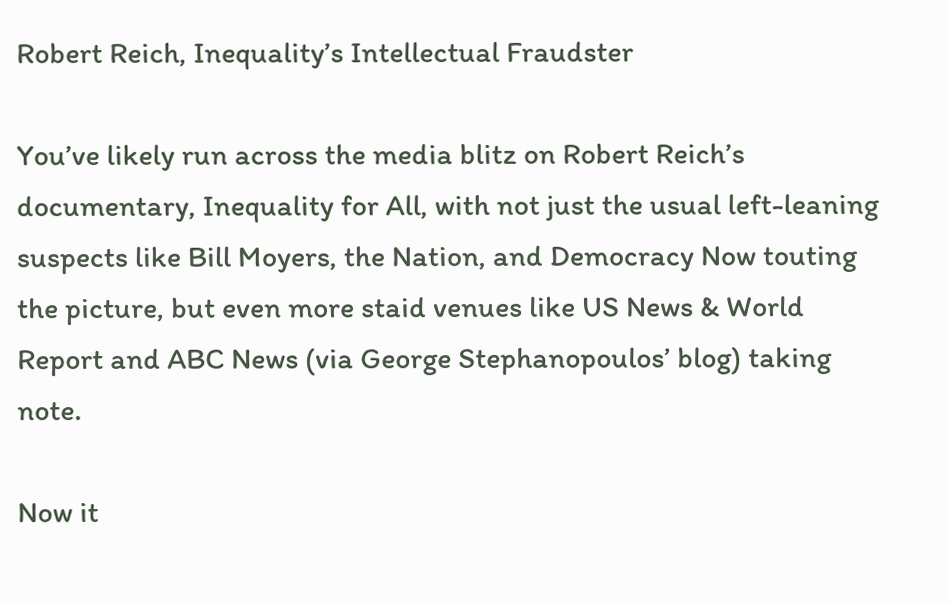Robert Reich, Inequality’s Intellectual Fraudster

You’ve likely run across the media blitz on Robert Reich’s documentary, Inequality for All, with not just the usual left-leaning suspects like Bill Moyers, the Nation, and Democracy Now touting the picture, but even more staid venues like US News & World Report and ABC News (via George Stephanopoulos’ blog) taking note.

Now it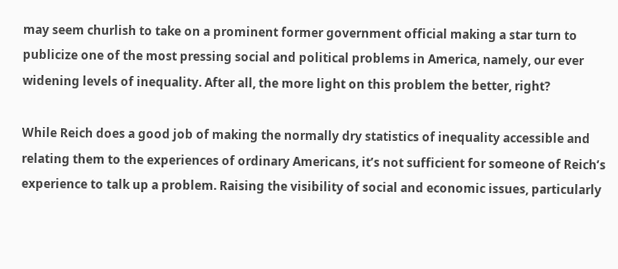may seem churlish to take on a prominent former government official making a star turn to publicize one of the most pressing social and political problems in America, namely, our ever widening levels of inequality. After all, the more light on this problem the better, right?

While Reich does a good job of making the normally dry statistics of inequality accessible and relating them to the experiences of ordinary Americans, it’s not sufficient for someone of Reich’s experience to talk up a problem. Raising the visibility of social and economic issues, particularly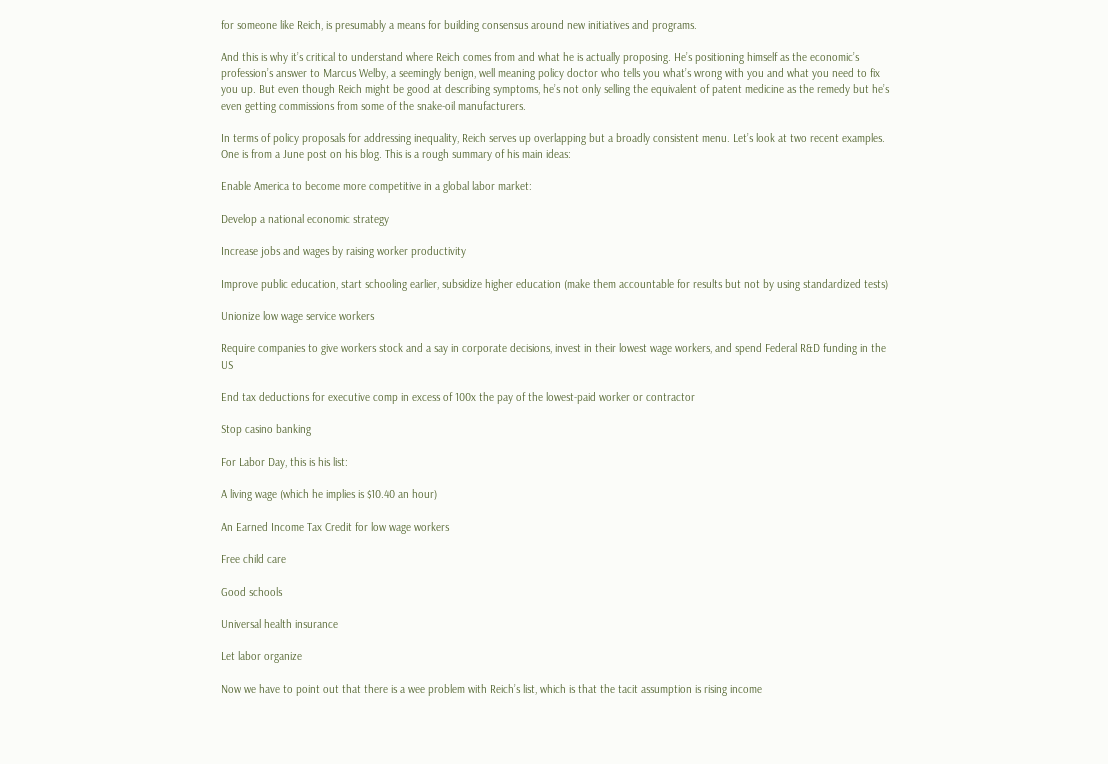for someone like Reich, is presumably a means for building consensus around new initiatives and programs.

And this is why it’s critical to understand where Reich comes from and what he is actually proposing. He’s positioning himself as the economic’s profession’s answer to Marcus Welby, a seemingly benign, well meaning policy doctor who tells you what’s wrong with you and what you need to fix you up. But even though Reich might be good at describing symptoms, he’s not only selling the equivalent of patent medicine as the remedy but he’s even getting commissions from some of the snake-oil manufacturers.

In terms of policy proposals for addressing inequality, Reich serves up overlapping but a broadly consistent menu. Let’s look at two recent examples. One is from a June post on his blog. This is a rough summary of his main ideas:

Enable America to become more competitive in a global labor market:

Develop a national economic strategy

Increase jobs and wages by raising worker productivity

Improve public education, start schooling earlier, subsidize higher education (make them accountable for results but not by using standardized tests)

Unionize low wage service workers

Require companies to give workers stock and a say in corporate decisions, invest in their lowest wage workers, and spend Federal R&D funding in the US

End tax deductions for executive comp in excess of 100x the pay of the lowest-paid worker or contractor

Stop casino banking

For Labor Day, this is his list:

A living wage (which he implies is $10.40 an hour)

An Earned Income Tax Credit for low wage workers

Free child care

Good schools

Universal health insurance

Let labor organize

Now we have to point out that there is a wee problem with Reich’s list, which is that the tacit assumption is rising income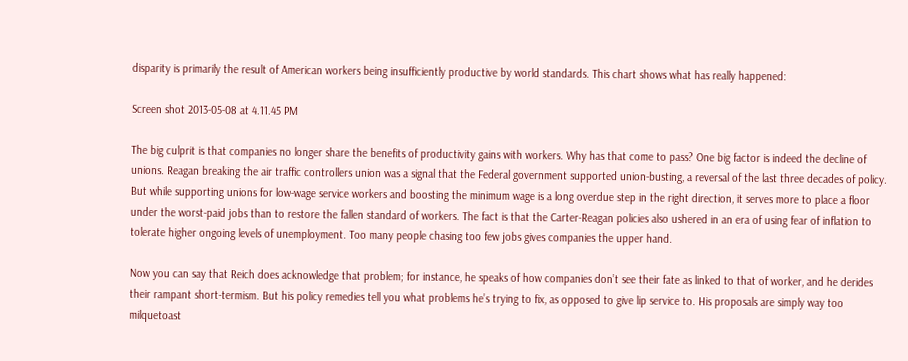disparity is primarily the result of American workers being insufficiently productive by world standards. This chart shows what has really happened:

Screen shot 2013-05-08 at 4.11.45 PM

The big culprit is that companies no longer share the benefits of productivity gains with workers. Why has that come to pass? One big factor is indeed the decline of unions. Reagan breaking the air traffic controllers union was a signal that the Federal government supported union-busting, a reversal of the last three decades of policy. But while supporting unions for low-wage service workers and boosting the minimum wage is a long overdue step in the right direction, it serves more to place a floor under the worst-paid jobs than to restore the fallen standard of workers. The fact is that the Carter-Reagan policies also ushered in an era of using fear of inflation to tolerate higher ongoing levels of unemployment. Too many people chasing too few jobs gives companies the upper hand.

Now you can say that Reich does acknowledge that problem; for instance, he speaks of how companies don’t see their fate as linked to that of worker, and he derides their rampant short-termism. But his policy remedies tell you what problems he’s trying to fix, as opposed to give lip service to. His proposals are simply way too milquetoast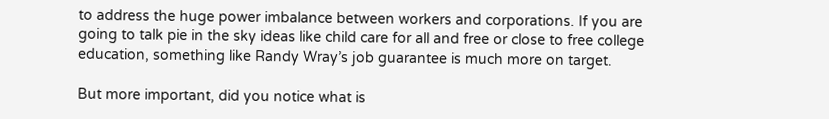to address the huge power imbalance between workers and corporations. If you are going to talk pie in the sky ideas like child care for all and free or close to free college education, something like Randy Wray’s job guarantee is much more on target.

But more important, did you notice what is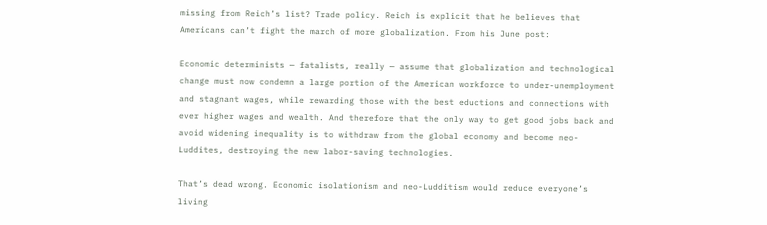missing from Reich’s list? Trade policy. Reich is explicit that he believes that Americans can’t fight the march of more globalization. From his June post:

Economic determinists — fatalists, really — assume that globalization and technological change must now condemn a large portion of the American workforce to under-unemployment and stagnant wages, while rewarding those with the best eductions and connections with ever higher wages and wealth. And therefore that the only way to get good jobs back and avoid widening inequality is to withdraw from the global economy and become neo-Luddites, destroying the new labor-saving technologies.

That’s dead wrong. Economic isolationism and neo-Ludditism would reduce everyone’s living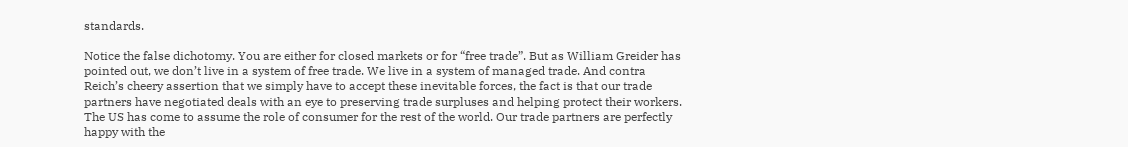standards.

Notice the false dichotomy. You are either for closed markets or for “free trade”. But as William Greider has pointed out, we don’t live in a system of free trade. We live in a system of managed trade. And contra Reich’s cheery assertion that we simply have to accept these inevitable forces, the fact is that our trade partners have negotiated deals with an eye to preserving trade surpluses and helping protect their workers. The US has come to assume the role of consumer for the rest of the world. Our trade partners are perfectly happy with the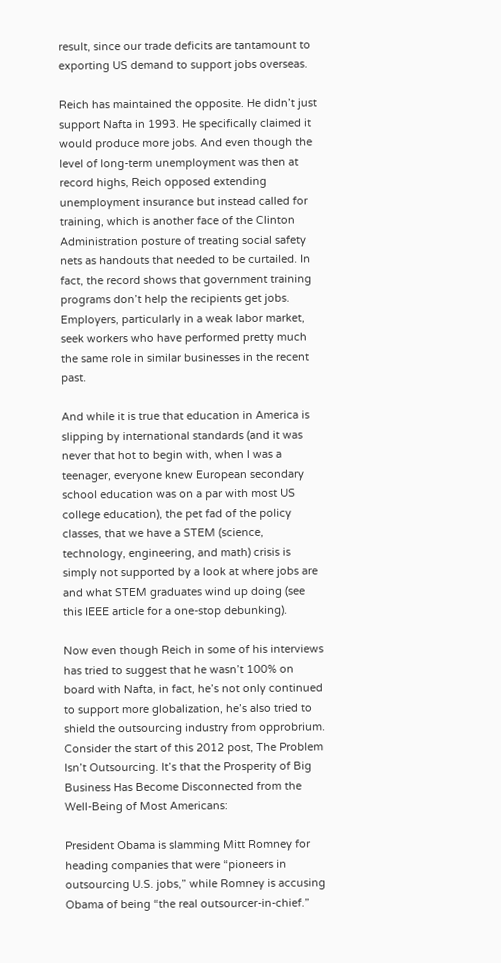result, since our trade deficits are tantamount to exporting US demand to support jobs overseas.

Reich has maintained the opposite. He didn’t just support Nafta in 1993. He specifically claimed it would produce more jobs. And even though the level of long-term unemployment was then at record highs, Reich opposed extending unemployment insurance but instead called for training, which is another face of the Clinton Administration posture of treating social safety nets as handouts that needed to be curtailed. In fact, the record shows that government training programs don’t help the recipients get jobs. Employers, particularly in a weak labor market, seek workers who have performed pretty much the same role in similar businesses in the recent past.

And while it is true that education in America is slipping by international standards (and it was never that hot to begin with, when I was a teenager, everyone knew European secondary school education was on a par with most US college education), the pet fad of the policy classes, that we have a STEM (science, technology, engineering, and math) crisis is simply not supported by a look at where jobs are and what STEM graduates wind up doing (see this IEEE article for a one-stop debunking).

Now even though Reich in some of his interviews has tried to suggest that he wasn’t 100% on board with Nafta, in fact, he’s not only continued to support more globalization, he’s also tried to shield the outsourcing industry from opprobrium. Consider the start of this 2012 post, The Problem Isn’t Outsourcing. It’s that the Prosperity of Big Business Has Become Disconnected from the Well-Being of Most Americans:

President Obama is slamming Mitt Romney for heading companies that were “pioneers in outsourcing U.S. jobs,” while Romney is accusing Obama of being “the real outsourcer-in-chief.”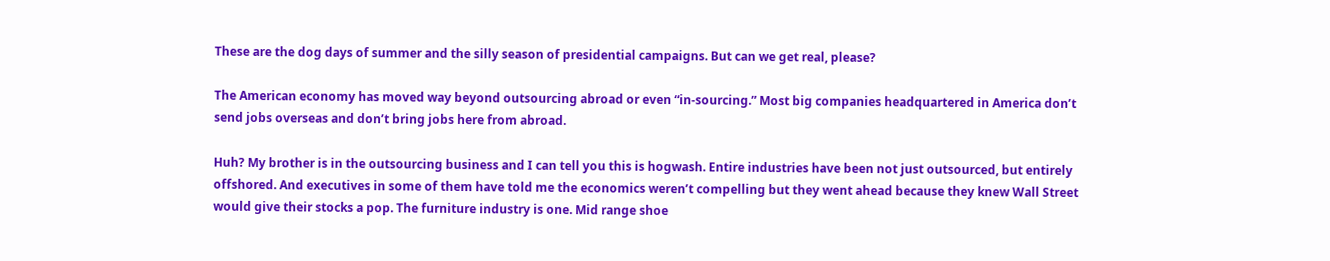These are the dog days of summer and the silly season of presidential campaigns. But can we get real, please?

The American economy has moved way beyond outsourcing abroad or even “in-sourcing.” Most big companies headquartered in America don’t send jobs overseas and don’t bring jobs here from abroad.

Huh? My brother is in the outsourcing business and I can tell you this is hogwash. Entire industries have been not just outsourced, but entirely offshored. And executives in some of them have told me the economics weren’t compelling but they went ahead because they knew Wall Street would give their stocks a pop. The furniture industry is one. Mid range shoe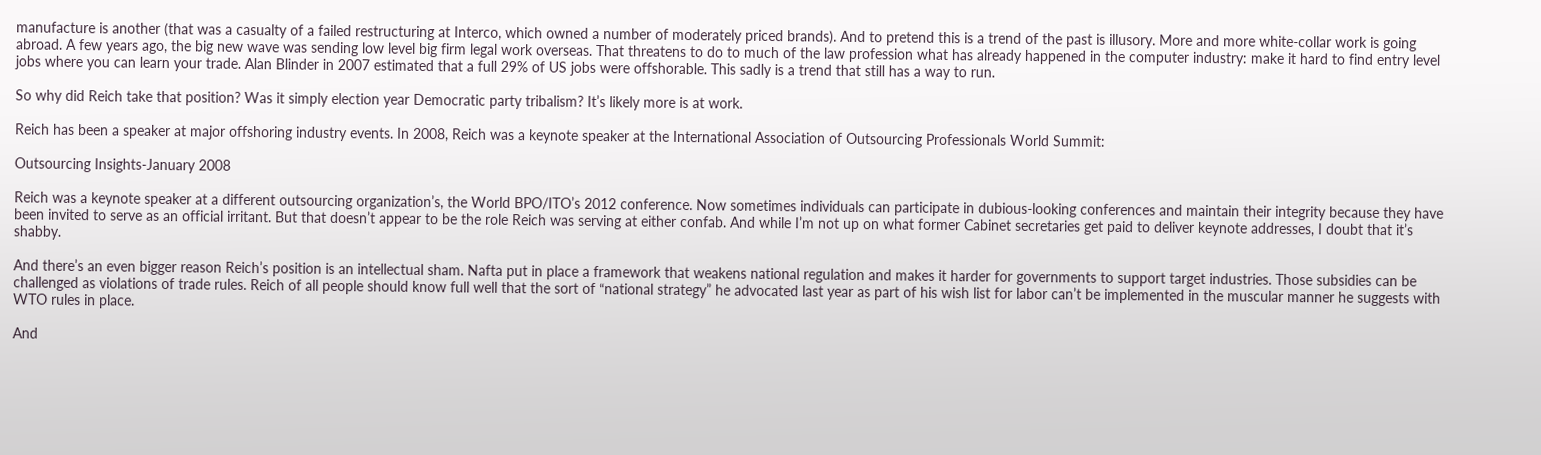manufacture is another (that was a casualty of a failed restructuring at Interco, which owned a number of moderately priced brands). And to pretend this is a trend of the past is illusory. More and more white-collar work is going abroad. A few years ago, the big new wave was sending low level big firm legal work overseas. That threatens to do to much of the law profession what has already happened in the computer industry: make it hard to find entry level jobs where you can learn your trade. Alan Blinder in 2007 estimated that a full 29% of US jobs were offshorable. This sadly is a trend that still has a way to run.

So why did Reich take that position? Was it simply election year Democratic party tribalism? It’s likely more is at work.

Reich has been a speaker at major offshoring industry events. In 2008, Reich was a keynote speaker at the International Association of Outsourcing Professionals World Summit:

Outsourcing Insights-January 2008

Reich was a keynote speaker at a different outsourcing organization’s, the World BPO/ITO’s 2012 conference. Now sometimes individuals can participate in dubious-looking conferences and maintain their integrity because they have been invited to serve as an official irritant. But that doesn’t appear to be the role Reich was serving at either confab. And while I’m not up on what former Cabinet secretaries get paid to deliver keynote addresses, I doubt that it’s shabby.

And there’s an even bigger reason Reich’s position is an intellectual sham. Nafta put in place a framework that weakens national regulation and makes it harder for governments to support target industries. Those subsidies can be challenged as violations of trade rules. Reich of all people should know full well that the sort of “national strategy” he advocated last year as part of his wish list for labor can’t be implemented in the muscular manner he suggests with WTO rules in place.

And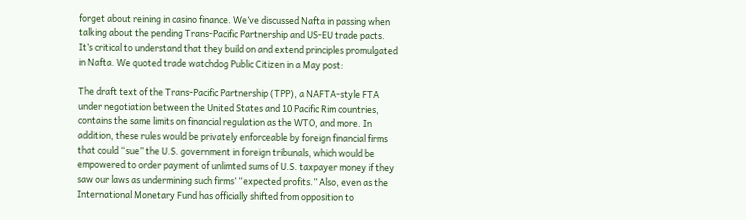forget about reining in casino finance. We’ve discussed Nafta in passing when talking about the pending Trans-Pacific Partnership and US-EU trade pacts. It’s critical to understand that they build on and extend principles promulgated in Nafta. We quoted trade watchdog Public Citizen in a May post:

The draft text of the Trans-Pacific Partnership (TPP), a NAFTA-style FTA under negotiation between the United States and 10 Pacific Rim countries, contains the same limits on financial regulation as the WTO, and more. In addition, these rules would be privately enforceable by foreign financial firms that could “sue” the U.S. government in foreign tribunals, which would be empowered to order payment of unlimted sums of U.S. taxpayer money if they saw our laws as undermining such firms’ “expected profits.” Also, even as the International Monetary Fund has officially shifted from opposition to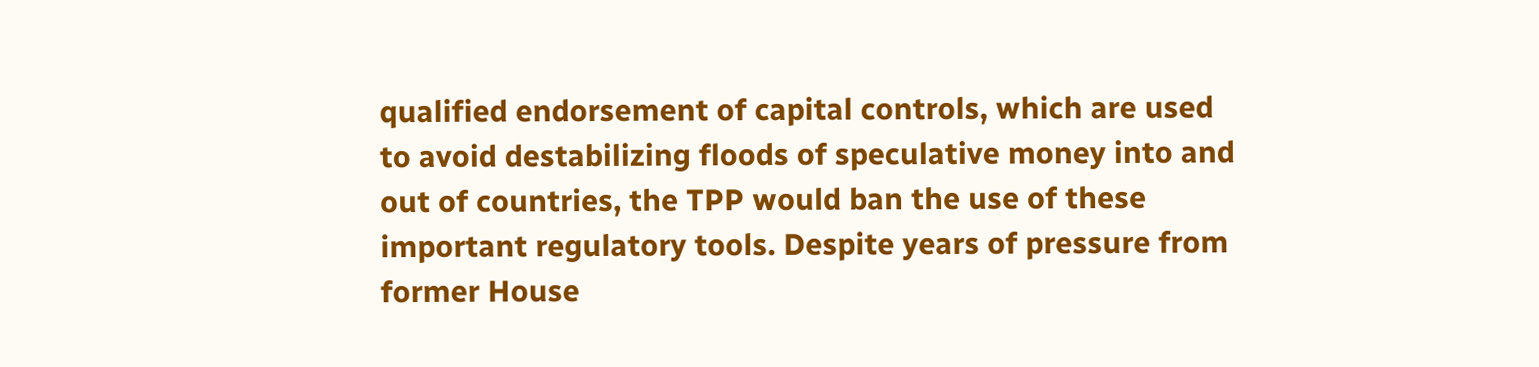qualified endorsement of capital controls, which are used to avoid destabilizing floods of speculative money into and out of countries, the TPP would ban the use of these important regulatory tools. Despite years of pressure from former House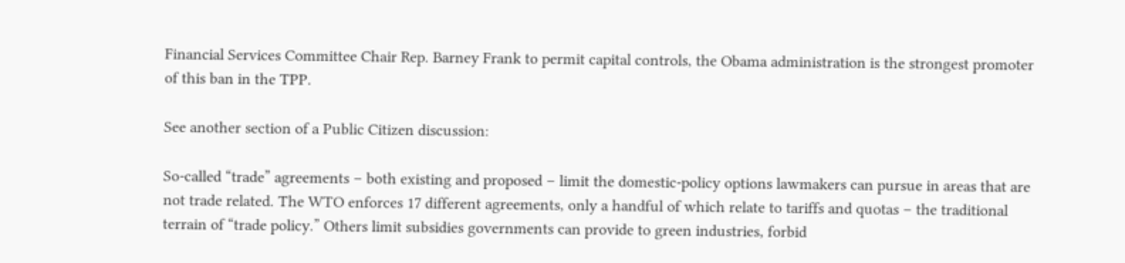Financial Services Committee Chair Rep. Barney Frank to permit capital controls, the Obama administration is the strongest promoter of this ban in the TPP.

See another section of a Public Citizen discussion:

So-called “trade” agreements – both existing and proposed – limit the domestic-policy options lawmakers can pursue in areas that are not trade related. The WTO enforces 17 different agreements, only a handful of which relate to tariffs and quotas – the traditional terrain of “trade policy.” Others limit subsidies governments can provide to green industries, forbid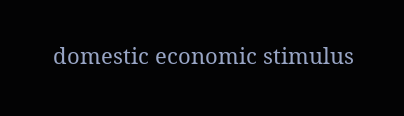domestic economic stimulus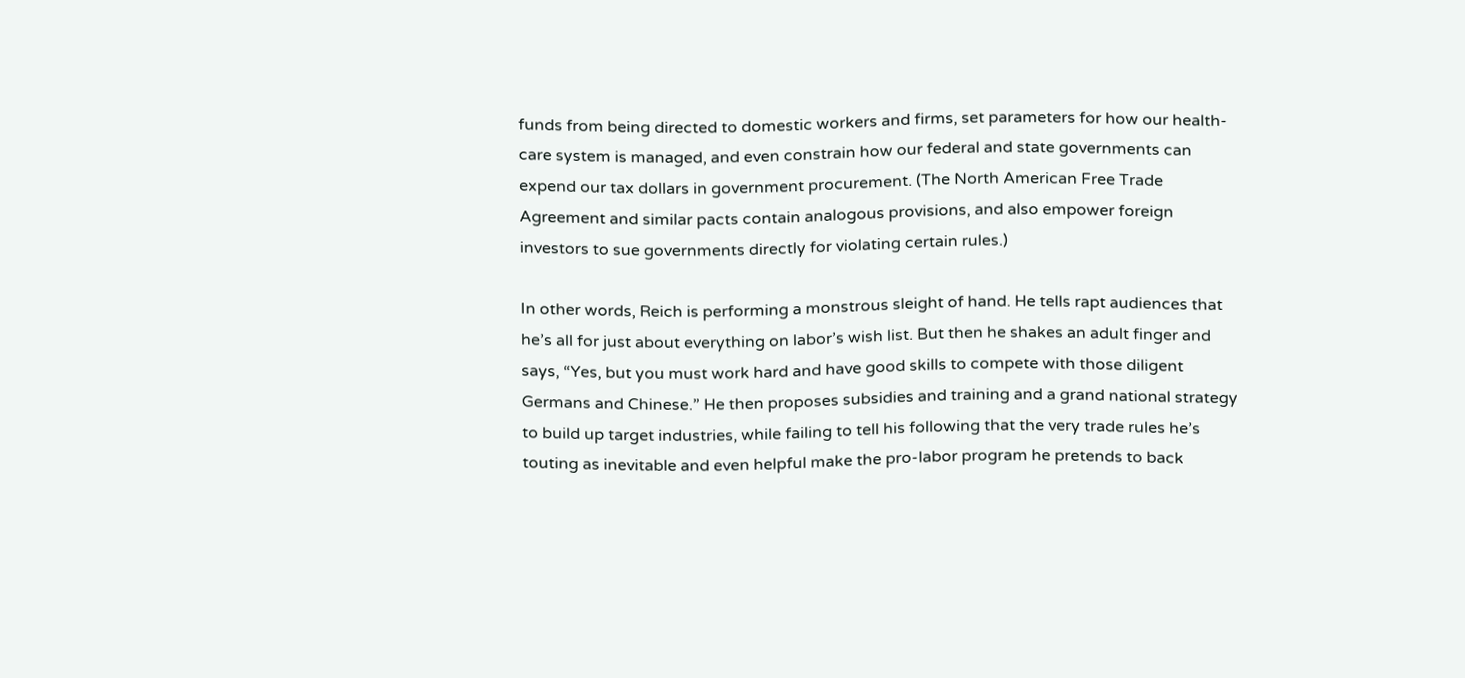funds from being directed to domestic workers and firms, set parameters for how our health-care system is managed, and even constrain how our federal and state governments can expend our tax dollars in government procurement. (The North American Free Trade Agreement and similar pacts contain analogous provisions, and also empower foreign investors to sue governments directly for violating certain rules.)

In other words, Reich is performing a monstrous sleight of hand. He tells rapt audiences that he’s all for just about everything on labor’s wish list. But then he shakes an adult finger and says, “Yes, but you must work hard and have good skills to compete with those diligent Germans and Chinese.” He then proposes subsidies and training and a grand national strategy to build up target industries, while failing to tell his following that the very trade rules he’s touting as inevitable and even helpful make the pro-labor program he pretends to back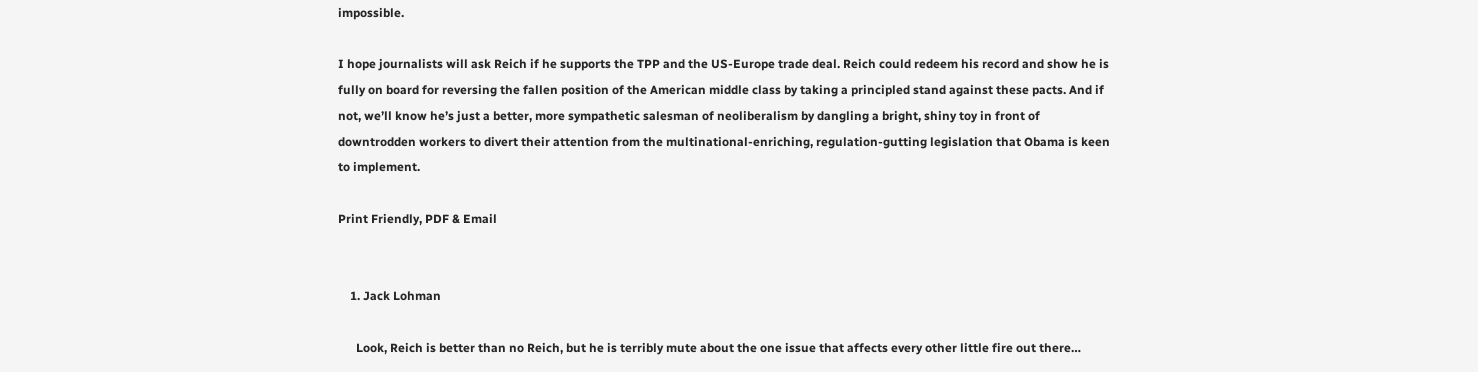impossible.

I hope journalists will ask Reich if he supports the TPP and the US-Europe trade deal. Reich could redeem his record and show he is fully on board for reversing the fallen position of the American middle class by taking a principled stand against these pacts. And if not, we’ll know he’s just a better, more sympathetic salesman of neoliberalism by dangling a bright, shiny toy in front of downtrodden workers to divert their attention from the multinational-enriching, regulation-gutting legislation that Obama is keen to implement.

Print Friendly, PDF & Email


    1. Jack Lohman

      Look, Reich is better than no Reich, but he is terribly mute about the one issue that affects every other little fire out there…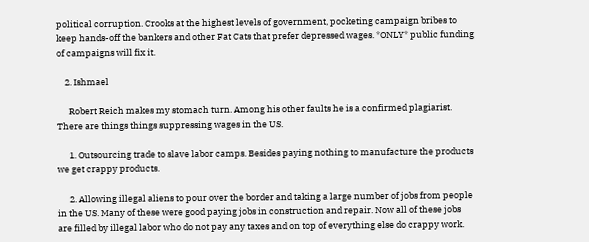political corruption. Crooks at the highest levels of government, pocketing campaign bribes to keep hands-off the bankers and other Fat Cats that prefer depressed wages. *ONLY* public funding of campaigns will fix it.

    2. Ishmael

      Robert Reich makes my stomach turn. Among his other faults he is a confirmed plagiarist. There are things things suppressing wages in the US.

      1. Outsourcing trade to slave labor camps. Besides paying nothing to manufacture the products we get crappy products.

      2. Allowing illegal aliens to pour over the border and taking a large number of jobs from people in the US. Many of these were good paying jobs in construction and repair. Now all of these jobs are filled by illegal labor who do not pay any taxes and on top of everything else do crappy work.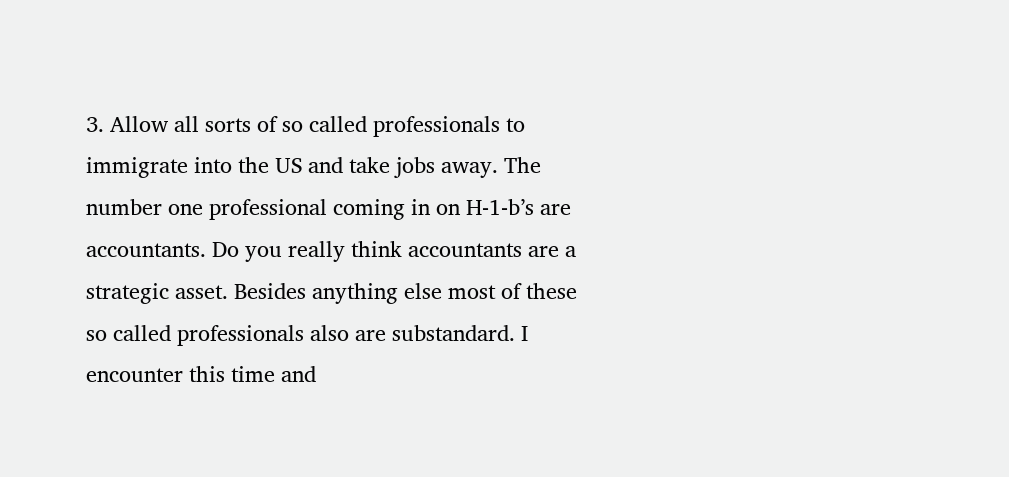3. Allow all sorts of so called professionals to immigrate into the US and take jobs away. The number one professional coming in on H-1-b’s are accountants. Do you really think accountants are a strategic asset. Besides anything else most of these so called professionals also are substandard. I encounter this time and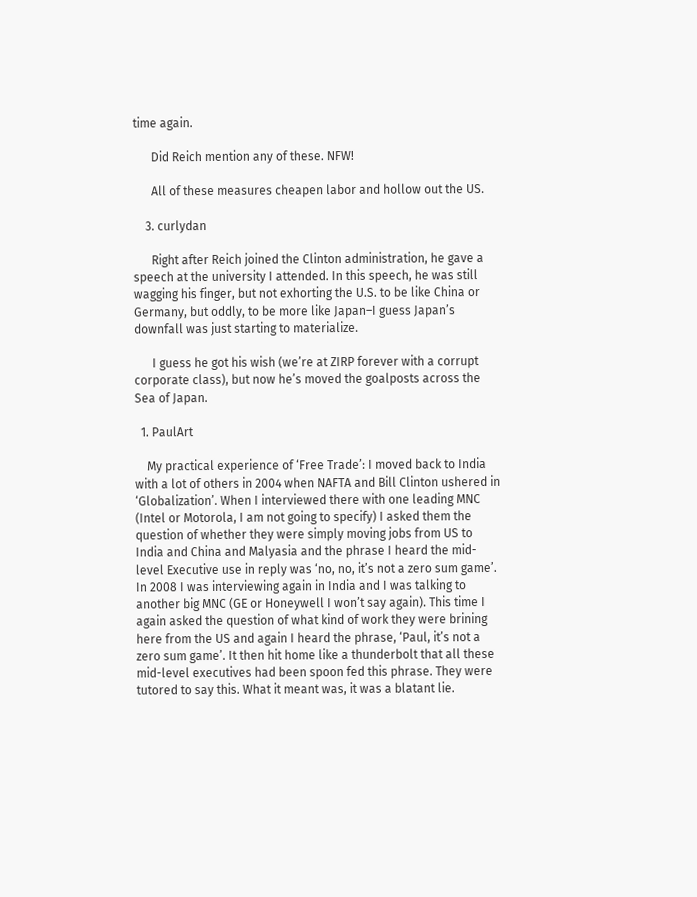time again.

      Did Reich mention any of these. NFW!

      All of these measures cheapen labor and hollow out the US.

    3. curlydan

      Right after Reich joined the Clinton administration, he gave a speech at the university I attended. In this speech, he was still wagging his finger, but not exhorting the U.S. to be like China or Germany, but oddly, to be more like Japan–I guess Japan’s downfall was just starting to materialize.

      I guess he got his wish (we’re at ZIRP forever with a corrupt corporate class), but now he’s moved the goalposts across the Sea of Japan.

  1. PaulArt

    My practical experience of ‘Free Trade’: I moved back to India with a lot of others in 2004 when NAFTA and Bill Clinton ushered in ‘Globalization’. When I interviewed there with one leading MNC (Intel or Motorola, I am not going to specify) I asked them the question of whether they were simply moving jobs from US to India and China and Malyasia and the phrase I heard the mid-level Executive use in reply was ‘no, no, it’s not a zero sum game’. In 2008 I was interviewing again in India and I was talking to another big MNC (GE or Honeywell I won’t say again). This time I again asked the question of what kind of work they were brining here from the US and again I heard the phrase, ‘Paul, it’s not a zero sum game’. It then hit home like a thunderbolt that all these mid-level executives had been spoon fed this phrase. They were tutored to say this. What it meant was, it was a blatant lie.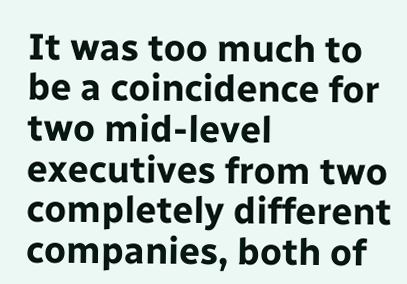It was too much to be a coincidence for two mid-level executives from two completely different companies, both of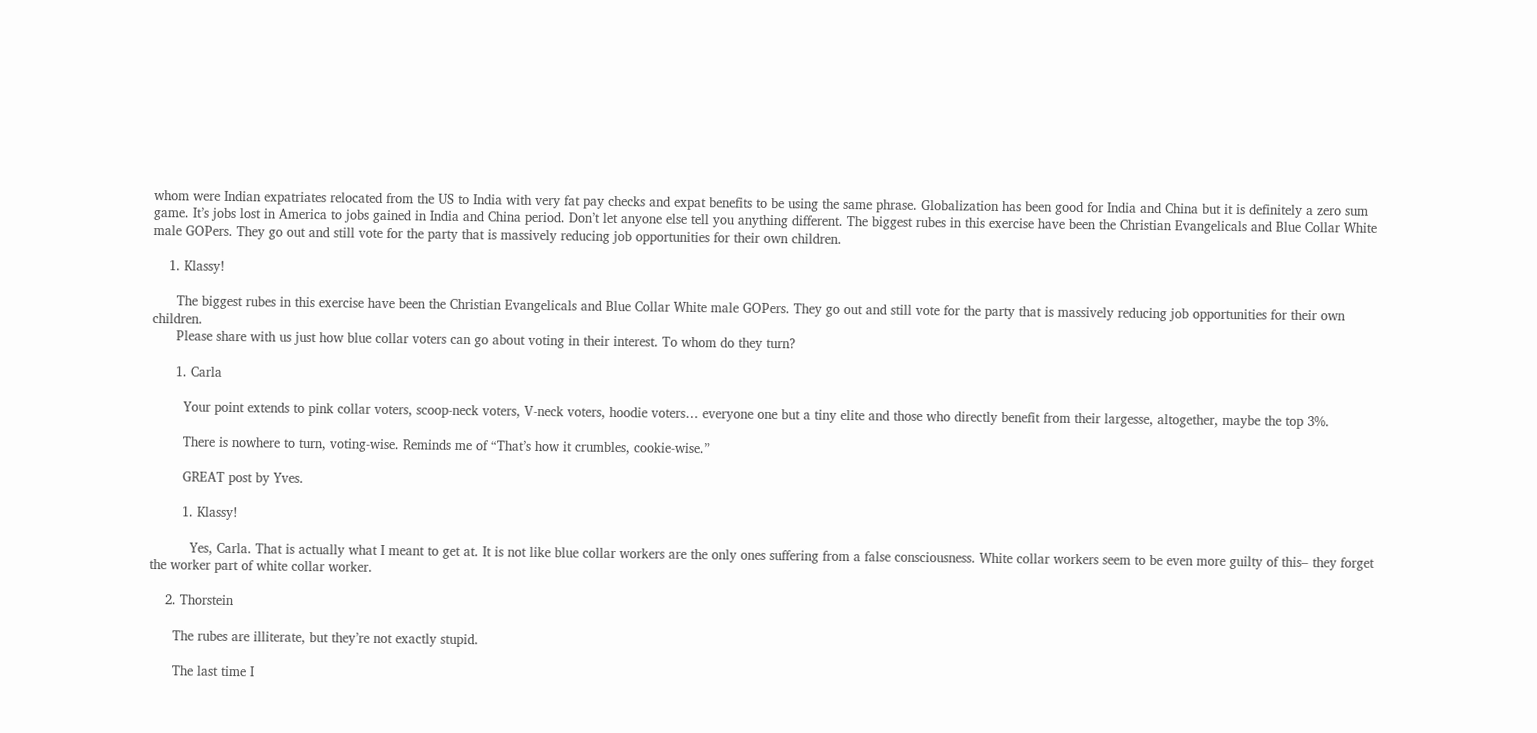whom were Indian expatriates relocated from the US to India with very fat pay checks and expat benefits to be using the same phrase. Globalization has been good for India and China but it is definitely a zero sum game. It’s jobs lost in America to jobs gained in India and China period. Don’t let anyone else tell you anything different. The biggest rubes in this exercise have been the Christian Evangelicals and Blue Collar White male GOPers. They go out and still vote for the party that is massively reducing job opportunities for their own children.

    1. Klassy!

      The biggest rubes in this exercise have been the Christian Evangelicals and Blue Collar White male GOPers. They go out and still vote for the party that is massively reducing job opportunities for their own children.
      Please share with us just how blue collar voters can go about voting in their interest. To whom do they turn?

      1. Carla

        Your point extends to pink collar voters, scoop-neck voters, V-neck voters, hoodie voters… everyone one but a tiny elite and those who directly benefit from their largesse, altogether, maybe the top 3%.

        There is nowhere to turn, voting-wise. Reminds me of “That’s how it crumbles, cookie-wise.”

        GREAT post by Yves.

        1. Klassy!

          Yes, Carla. That is actually what I meant to get at. It is not like blue collar workers are the only ones suffering from a false consciousness. White collar workers seem to be even more guilty of this– they forget the worker part of white collar worker.

    2. Thorstein

      The rubes are illiterate, but they’re not exactly stupid.

      The last time I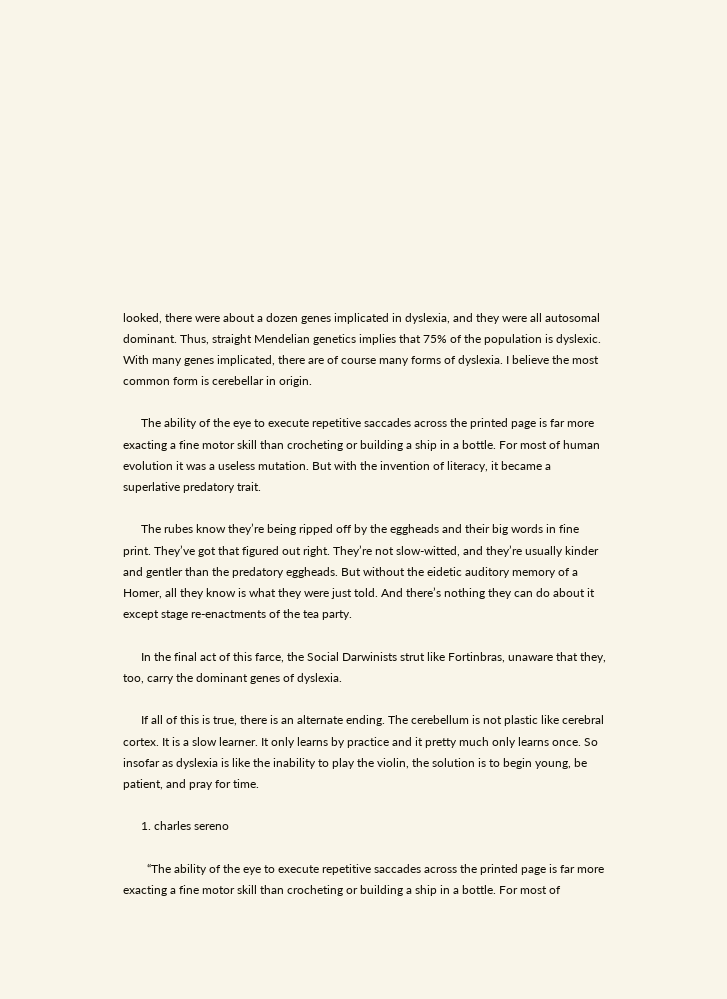looked, there were about a dozen genes implicated in dyslexia, and they were all autosomal dominant. Thus, straight Mendelian genetics implies that 75% of the population is dyslexic. With many genes implicated, there are of course many forms of dyslexia. I believe the most common form is cerebellar in origin.

      The ability of the eye to execute repetitive saccades across the printed page is far more exacting a fine motor skill than crocheting or building a ship in a bottle. For most of human evolution it was a useless mutation. But with the invention of literacy, it became a superlative predatory trait.

      The rubes know they’re being ripped off by the eggheads and their big words in fine print. They’ve got that figured out right. They’re not slow-witted, and they’re usually kinder and gentler than the predatory eggheads. But without the eidetic auditory memory of a Homer, all they know is what they were just told. And there’s nothing they can do about it except stage re-enactments of the tea party.

      In the final act of this farce, the Social Darwinists strut like Fortinbras, unaware that they, too, carry the dominant genes of dyslexia.

      If all of this is true, there is an alternate ending. The cerebellum is not plastic like cerebral cortex. It is a slow learner. It only learns by practice and it pretty much only learns once. So insofar as dyslexia is like the inability to play the violin, the solution is to begin young, be patient, and pray for time.

      1. charles sereno

        “The ability of the eye to execute repetitive saccades across the printed page is far more exacting a fine motor skill than crocheting or building a ship in a bottle. For most of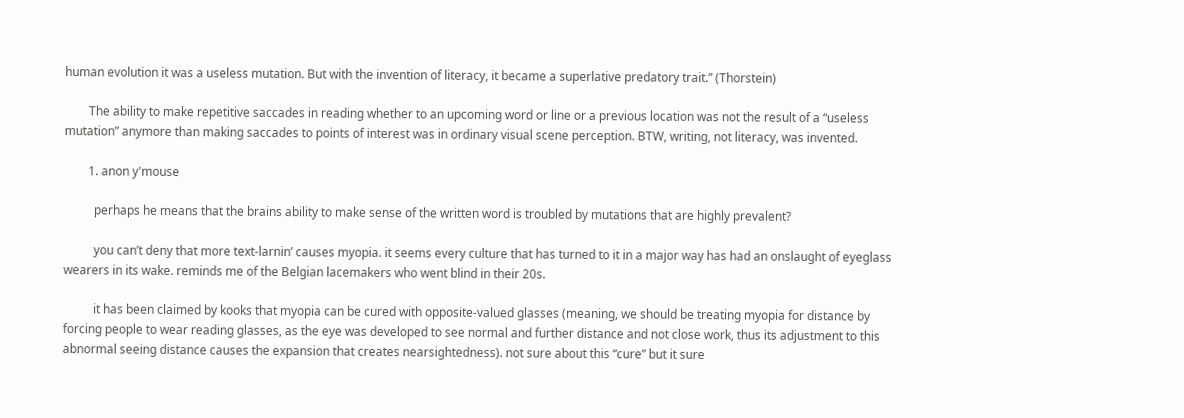human evolution it was a useless mutation. But with the invention of literacy, it became a superlative predatory trait.” (Thorstein)

        The ability to make repetitive saccades in reading whether to an upcoming word or line or a previous location was not the result of a “useless mutation” anymore than making saccades to points of interest was in ordinary visual scene perception. BTW, writing, not literacy, was invented.

        1. anon y'mouse

          perhaps he means that the brains ability to make sense of the written word is troubled by mutations that are highly prevalent?

          you can’t deny that more text-larnin’ causes myopia. it seems every culture that has turned to it in a major way has had an onslaught of eyeglass wearers in its wake. reminds me of the Belgian lacemakers who went blind in their 20s.

          it has been claimed by kooks that myopia can be cured with opposite-valued glasses (meaning, we should be treating myopia for distance by forcing people to wear reading glasses, as the eye was developed to see normal and further distance and not close work, thus its adjustment to this abnormal seeing distance causes the expansion that creates nearsightedness). not sure about this “cure” but it sure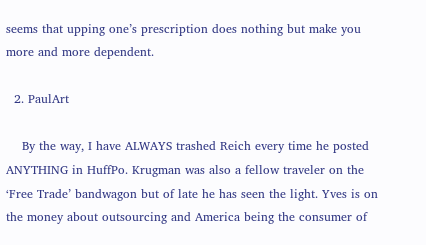seems that upping one’s prescription does nothing but make you more and more dependent.

  2. PaulArt

    By the way, I have ALWAYS trashed Reich every time he posted ANYTHING in HuffPo. Krugman was also a fellow traveler on the ‘Free Trade’ bandwagon but of late he has seen the light. Yves is on the money about outsourcing and America being the consumer of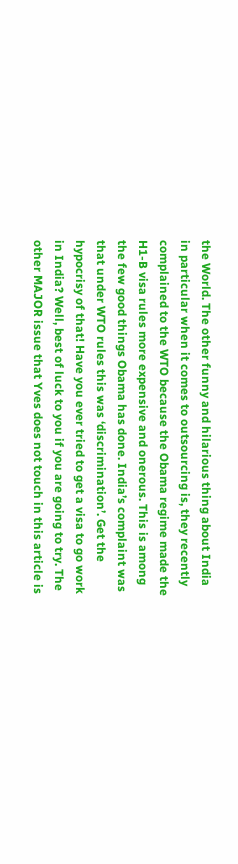the World. The other funny and hilarious thing about India in particular when it comes to outsourcing is, they recently complained to the WTO because the Obama regime made the H1-B visa rules more expensive and onerous. This is among the few good things Obama has done. India’s complaint was that under WTO rules this was ‘discrimination’. Get the hypocrisy of that! Have you ever tried to get a visa to go work in India? Well, best of luck to you if you are going to try. The other MAJOR issue that Yves does not touch in this article is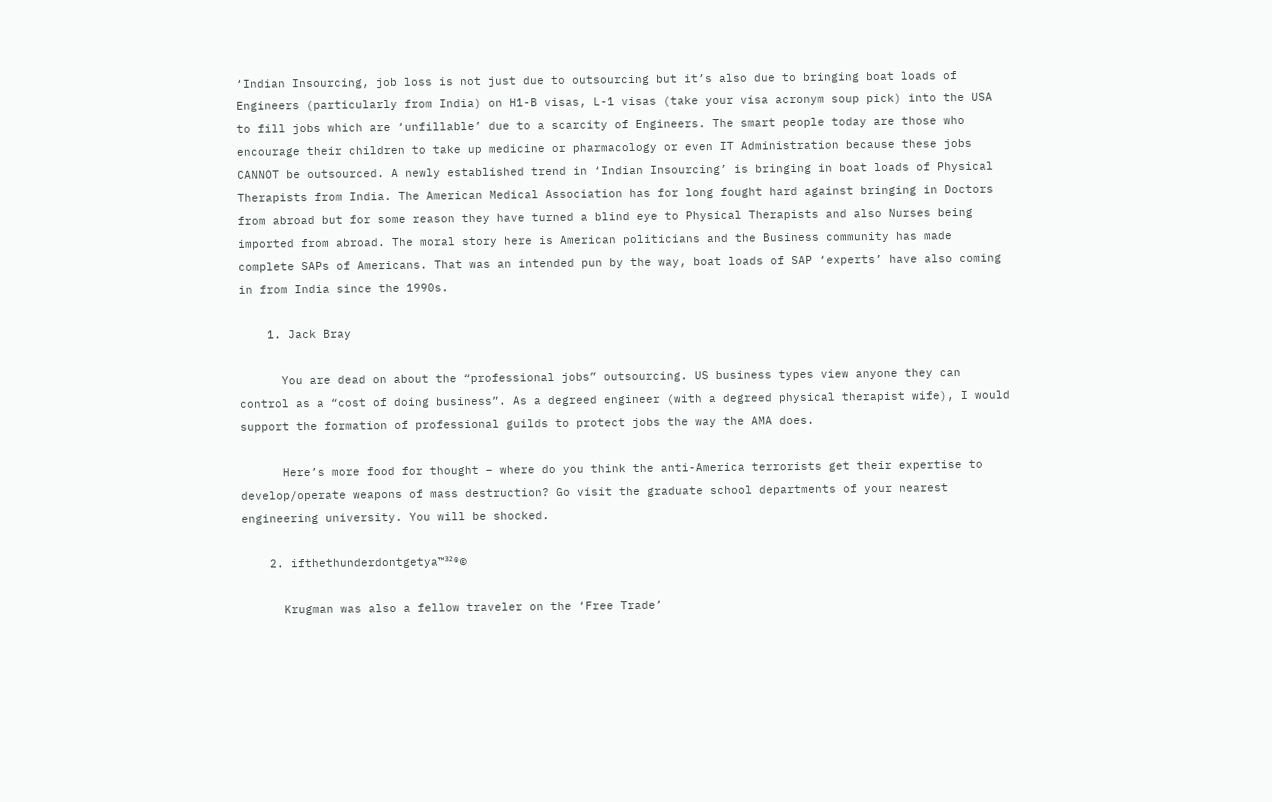‘Indian Insourcing, job loss is not just due to outsourcing but it’s also due to bringing boat loads of Engineers (particularly from India) on H1-B visas, L-1 visas (take your visa acronym soup pick) into the USA to fill jobs which are ‘unfillable’ due to a scarcity of Engineers. The smart people today are those who encourage their children to take up medicine or pharmacology or even IT Administration because these jobs CANNOT be outsourced. A newly established trend in ‘Indian Insourcing’ is bringing in boat loads of Physical Therapists from India. The American Medical Association has for long fought hard against bringing in Doctors from abroad but for some reason they have turned a blind eye to Physical Therapists and also Nurses being imported from abroad. The moral story here is American politicians and the Business community has made complete SAPs of Americans. That was an intended pun by the way, boat loads of SAP ‘experts’ have also coming in from India since the 1990s.

    1. Jack Bray

      You are dead on about the “professional jobs” outsourcing. US business types view anyone they can control as a “cost of doing business”. As a degreed engineer (with a degreed physical therapist wife), I would support the formation of professional guilds to protect jobs the way the AMA does.

      Here’s more food for thought – where do you think the anti-America terrorists get their expertise to develop/operate weapons of mass destruction? Go visit the graduate school departments of your nearest engineering university. You will be shocked.

    2. ifthethunderdontgetya™³²®©

      Krugman was also a fellow traveler on the ‘Free Trade’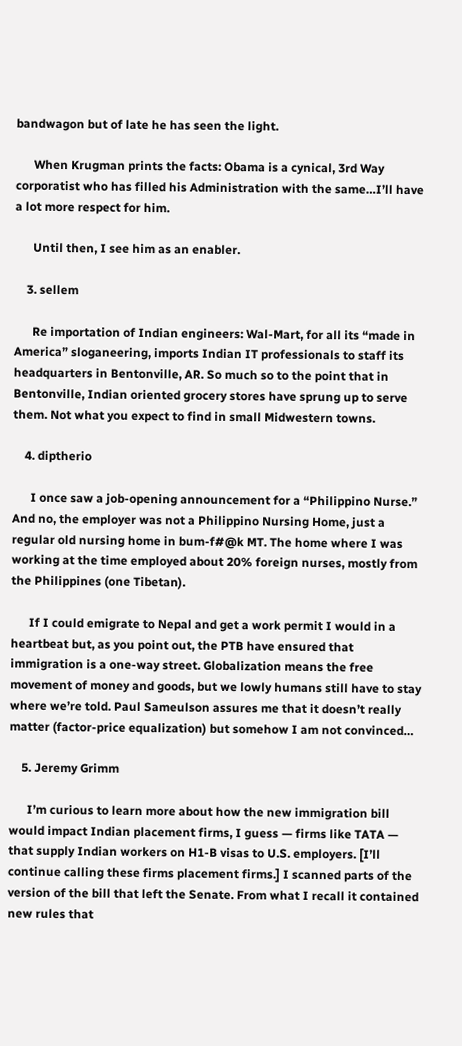bandwagon but of late he has seen the light.

      When Krugman prints the facts: Obama is a cynical, 3rd Way corporatist who has filled his Administration with the same…I’ll have a lot more respect for him.

      Until then, I see him as an enabler.

    3. sellem

      Re importation of Indian engineers: Wal-Mart, for all its “made in America” sloganeering, imports Indian IT professionals to staff its headquarters in Bentonville, AR. So much so to the point that in Bentonville, Indian oriented grocery stores have sprung up to serve them. Not what you expect to find in small Midwestern towns.

    4. diptherio

      I once saw a job-opening announcement for a “Philippino Nurse.” And no, the employer was not a Philippino Nursing Home, just a regular old nursing home in bum-f#@k MT. The home where I was working at the time employed about 20% foreign nurses, mostly from the Philippines (one Tibetan).

      If I could emigrate to Nepal and get a work permit I would in a heartbeat but, as you point out, the PTB have ensured that immigration is a one-way street. Globalization means the free movement of money and goods, but we lowly humans still have to stay where we’re told. Paul Sameulson assures me that it doesn’t really matter (factor-price equalization) but somehow I am not convinced…

    5. Jeremy Grimm

      I’m curious to learn more about how the new immigration bill would impact Indian placement firms, I guess — firms like TATA — that supply Indian workers on H1-B visas to U.S. employers. [I’ll continue calling these firms placement firms.] I scanned parts of the version of the bill that left the Senate. From what I recall it contained new rules that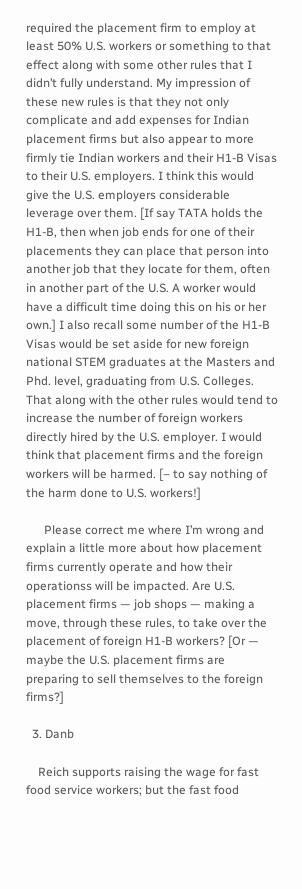required the placement firm to employ at least 50% U.S. workers or something to that effect along with some other rules that I didn’t fully understand. My impression of these new rules is that they not only complicate and add expenses for Indian placement firms but also appear to more firmly tie Indian workers and their H1-B Visas to their U.S. employers. I think this would give the U.S. employers considerable leverage over them. [If say TATA holds the H1-B, then when job ends for one of their placements they can place that person into another job that they locate for them, often in another part of the U.S. A worker would have a difficult time doing this on his or her own.] I also recall some number of the H1-B Visas would be set aside for new foreign national STEM graduates at the Masters and Phd. level, graduating from U.S. Colleges. That along with the other rules would tend to increase the number of foreign workers directly hired by the U.S. employer. I would think that placement firms and the foreign workers will be harmed. [– to say nothing of the harm done to U.S. workers!]

      Please correct me where I’m wrong and explain a little more about how placement firms currently operate and how their operationss will be impacted. Are U.S. placement firms — job shops — making a move, through these rules, to take over the placement of foreign H1-B workers? [Or — maybe the U.S. placement firms are preparing to sell themselves to the foreign firms?]

  3. Danb

    Reich supports raising the wage for fast food service workers; but the fast food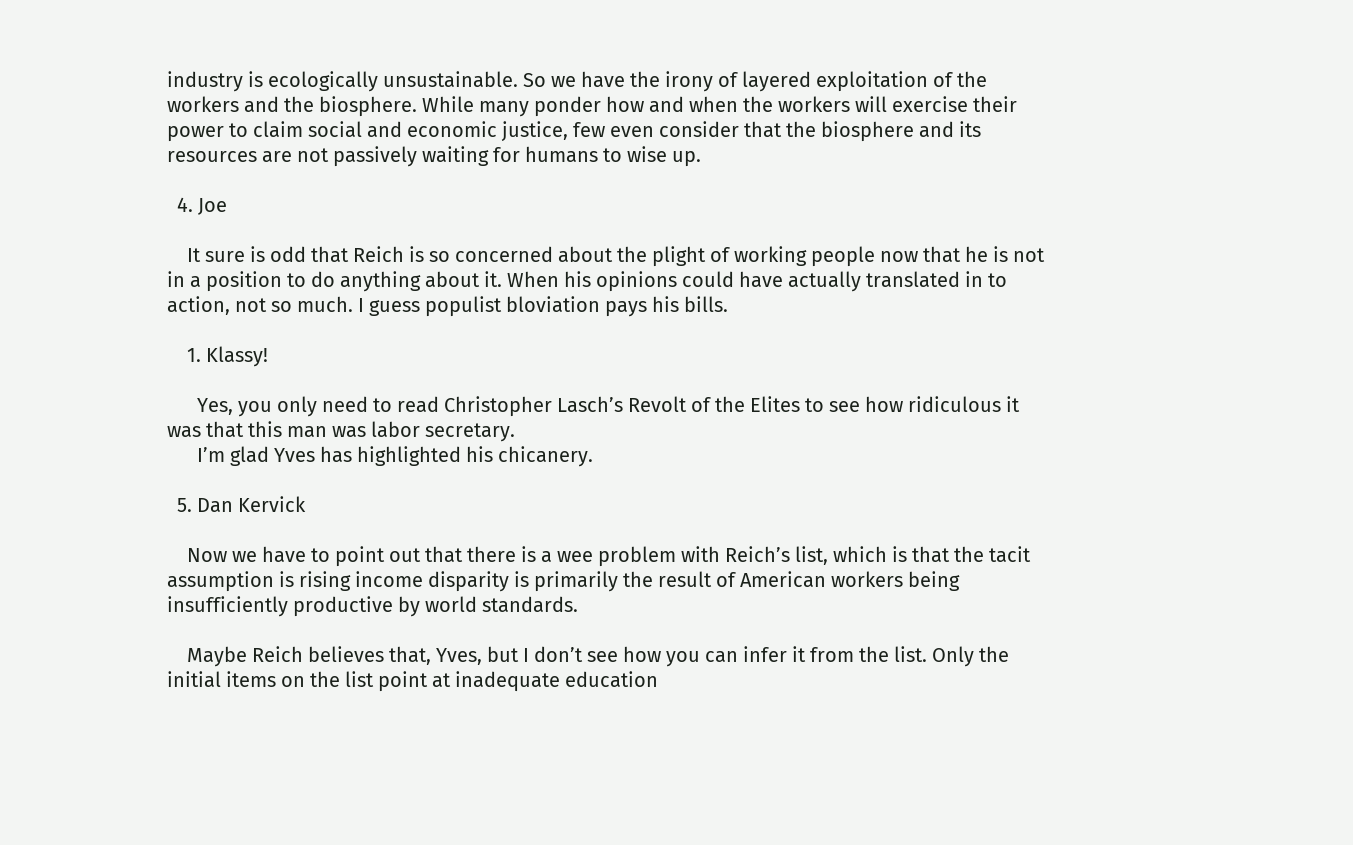industry is ecologically unsustainable. So we have the irony of layered exploitation of the workers and the biosphere. While many ponder how and when the workers will exercise their power to claim social and economic justice, few even consider that the biosphere and its resources are not passively waiting for humans to wise up.

  4. Joe

    It sure is odd that Reich is so concerned about the plight of working people now that he is not in a position to do anything about it. When his opinions could have actually translated in to action, not so much. I guess populist bloviation pays his bills.

    1. Klassy!

      Yes, you only need to read Christopher Lasch’s Revolt of the Elites to see how ridiculous it was that this man was labor secretary.
      I’m glad Yves has highlighted his chicanery.

  5. Dan Kervick

    Now we have to point out that there is a wee problem with Reich’s list, which is that the tacit assumption is rising income disparity is primarily the result of American workers being insufficiently productive by world standards.

    Maybe Reich believes that, Yves, but I don’t see how you can infer it from the list. Only the initial items on the list point at inadequate education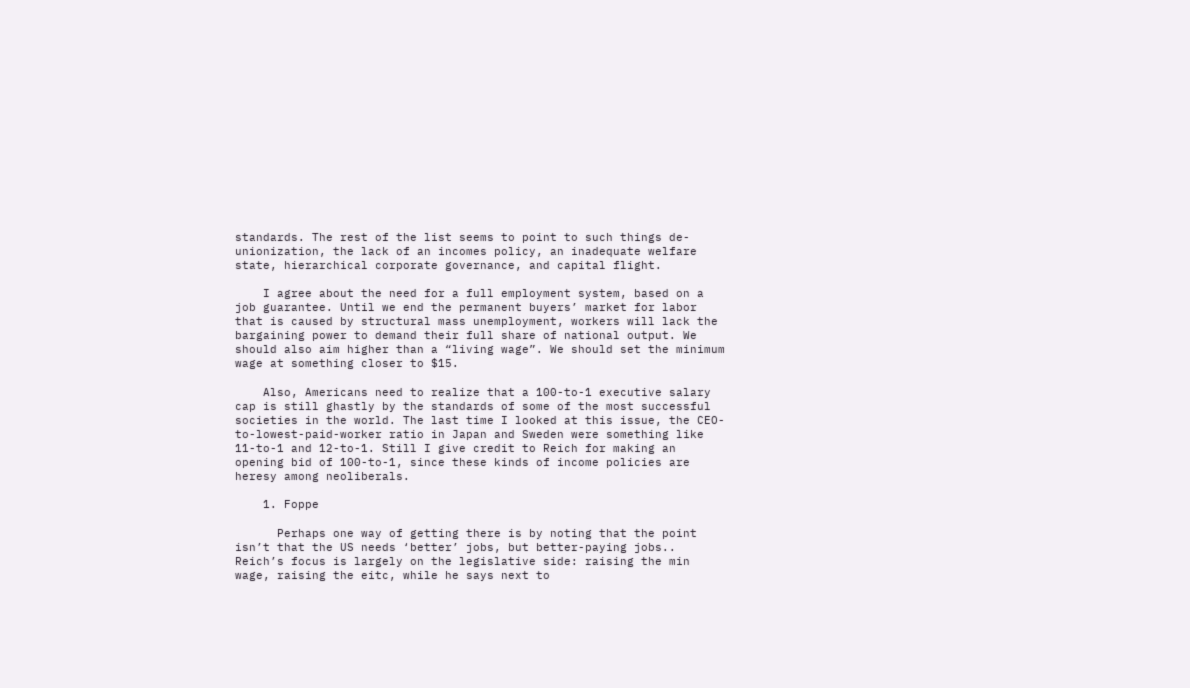standards. The rest of the list seems to point to such things de-unionization, the lack of an incomes policy, an inadequate welfare state, hierarchical corporate governance, and capital flight.

    I agree about the need for a full employment system, based on a job guarantee. Until we end the permanent buyers’ market for labor that is caused by structural mass unemployment, workers will lack the bargaining power to demand their full share of national output. We should also aim higher than a “living wage”. We should set the minimum wage at something closer to $15.

    Also, Americans need to realize that a 100-to-1 executive salary cap is still ghastly by the standards of some of the most successful societies in the world. The last time I looked at this issue, the CEO-to-lowest-paid-worker ratio in Japan and Sweden were something like 11-to-1 and 12-to-1. Still I give credit to Reich for making an opening bid of 100-to-1, since these kinds of income policies are heresy among neoliberals.

    1. Foppe

      Perhaps one way of getting there is by noting that the point isn’t that the US needs ‘better’ jobs, but better-paying jobs.. Reich’s focus is largely on the legislative side: raising the min wage, raising the eitc, while he says next to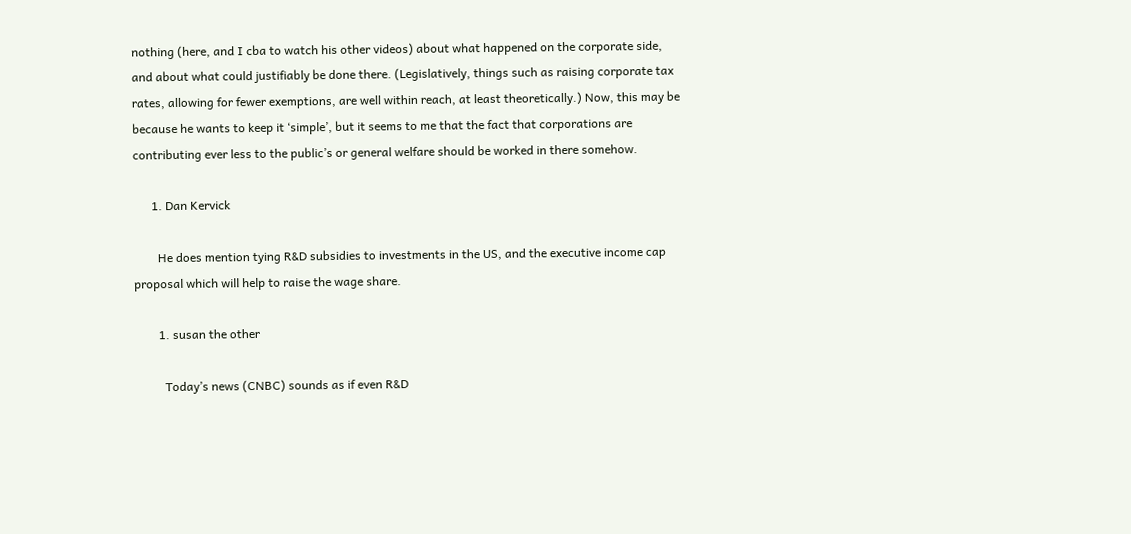nothing (here, and I cba to watch his other videos) about what happened on the corporate side, and about what could justifiably be done there. (Legislatively, things such as raising corporate tax rates, allowing for fewer exemptions, are well within reach, at least theoretically.) Now, this may be because he wants to keep it ‘simple’, but it seems to me that the fact that corporations are contributing ever less to the public’s or general welfare should be worked in there somehow.

      1. Dan Kervick

        He does mention tying R&D subsidies to investments in the US, and the executive income cap proposal which will help to raise the wage share.

        1. susan the other

          Today’s news (CNBC) sounds as if even R&D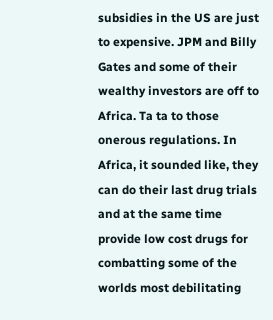subsidies in the US are just to expensive. JPM and Billy Gates and some of their wealthy investors are off to Africa. Ta ta to those onerous regulations. In Africa, it sounded like, they can do their last drug trials and at the same time provide low cost drugs for combatting some of the worlds most debilitating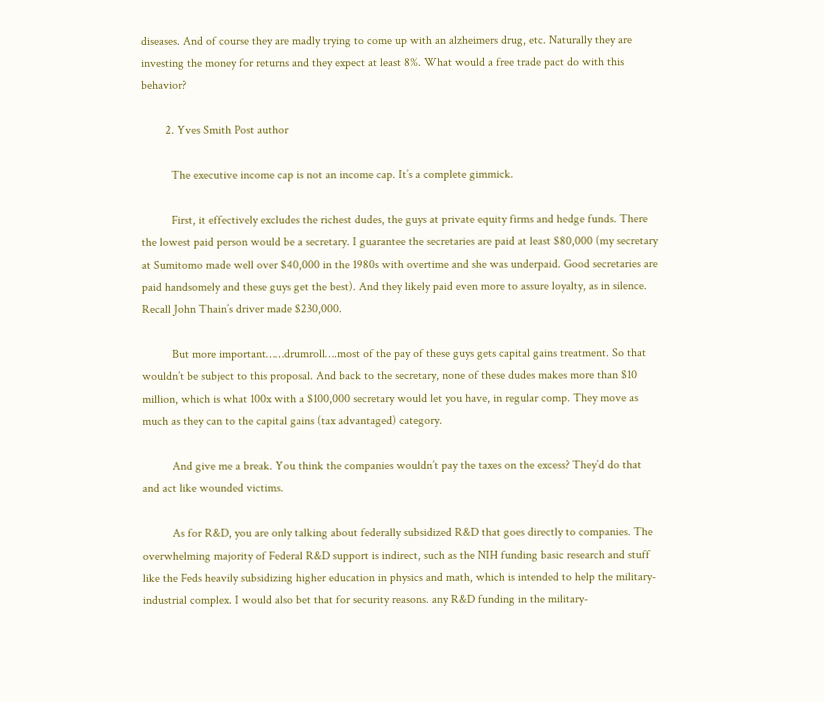diseases. And of course they are madly trying to come up with an alzheimers drug, etc. Naturally they are investing the money for returns and they expect at least 8%. What would a free trade pact do with this behavior?

        2. Yves Smith Post author

          The executive income cap is not an income cap. It’s a complete gimmick.

          First, it effectively excludes the richest dudes, the guys at private equity firms and hedge funds. There the lowest paid person would be a secretary. I guarantee the secretaries are paid at least $80,000 (my secretary at Sumitomo made well over $40,000 in the 1980s with overtime and she was underpaid. Good secretaries are paid handsomely and these guys get the best). And they likely paid even more to assure loyalty, as in silence. Recall John Thain’s driver made $230,000.

          But more important……drumroll….most of the pay of these guys gets capital gains treatment. So that wouldn’t be subject to this proposal. And back to the secretary, none of these dudes makes more than $10 million, which is what 100x with a $100,000 secretary would let you have, in regular comp. They move as much as they can to the capital gains (tax advantaged) category.

          And give me a break. You think the companies wouldn’t pay the taxes on the excess? They’d do that and act like wounded victims.

          As for R&D, you are only talking about federally subsidized R&D that goes directly to companies. The overwhelming majority of Federal R&D support is indirect, such as the NIH funding basic research and stuff like the Feds heavily subsidizing higher education in physics and math, which is intended to help the military-industrial complex. I would also bet that for security reasons. any R&D funding in the military-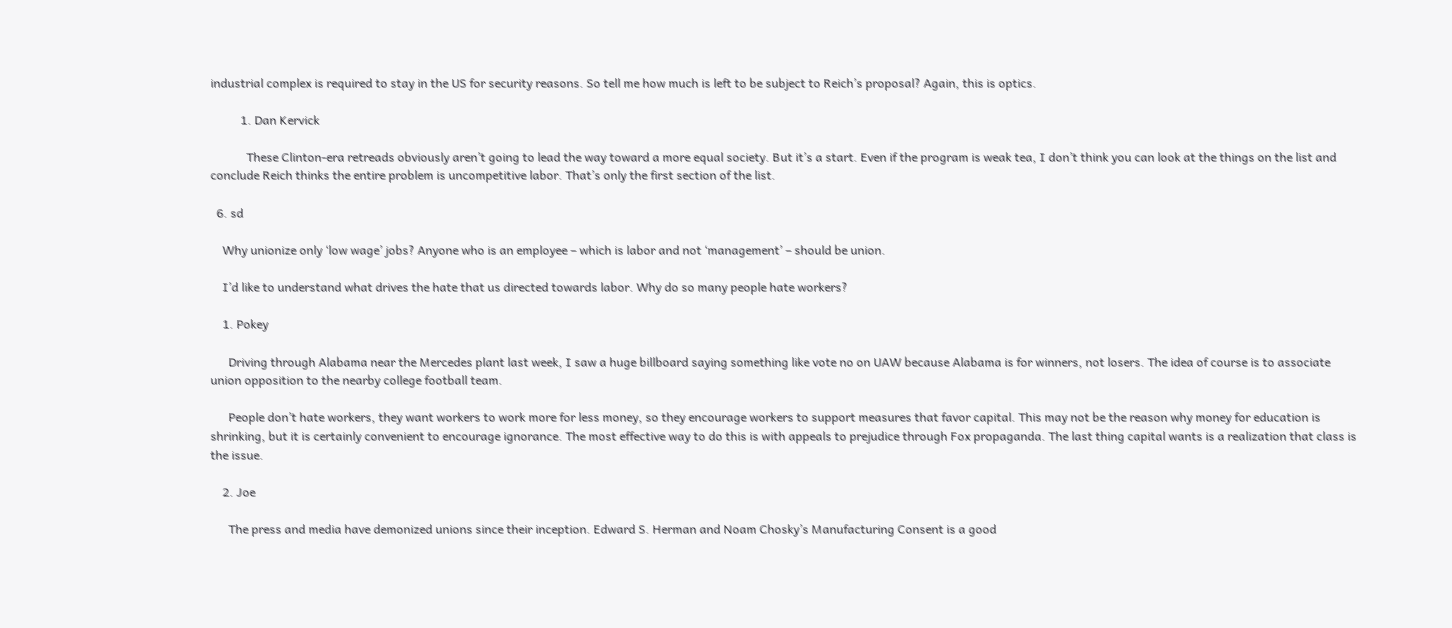industrial complex is required to stay in the US for security reasons. So tell me how much is left to be subject to Reich’s proposal? Again, this is optics.

          1. Dan Kervick

            These Clinton-era retreads obviously aren’t going to lead the way toward a more equal society. But it’s a start. Even if the program is weak tea, I don’t think you can look at the things on the list and conclude Reich thinks the entire problem is uncompetitive labor. That’s only the first section of the list.

  6. sd

    Why unionize only ‘low wage’ jobs? Anyone who is an employee – which is labor and not ‘management’ – should be union.

    I’d like to understand what drives the hate that us directed towards labor. Why do so many people hate workers?

    1. Pokey

      Driving through Alabama near the Mercedes plant last week, I saw a huge billboard saying something like vote no on UAW because Alabama is for winners, not losers. The idea of course is to associate union opposition to the nearby college football team.

      People don’t hate workers, they want workers to work more for less money, so they encourage workers to support measures that favor capital. This may not be the reason why money for education is shrinking, but it is certainly convenient to encourage ignorance. The most effective way to do this is with appeals to prejudice through Fox propaganda. The last thing capital wants is a realization that class is the issue.

    2. Joe

      The press and media have demonized unions since their inception. Edward S. Herman and Noam Chosky’s Manufacturing Consent is a good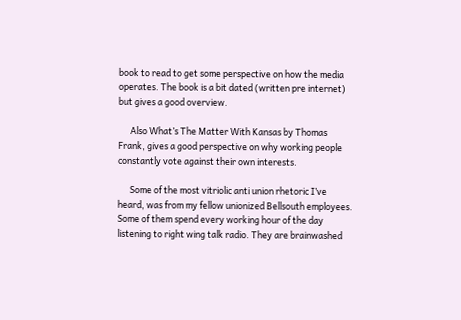book to read to get some perspective on how the media operates. The book is a bit dated (written pre internet) but gives a good overview.

      Also What’s The Matter With Kansas by Thomas Frank, gives a good perspective on why working people constantly vote against their own interests.

      Some of the most vitriolic anti union rhetoric I’ve heard, was from my fellow unionized Bellsouth employees. Some of them spend every working hour of the day listening to right wing talk radio. They are brainwashed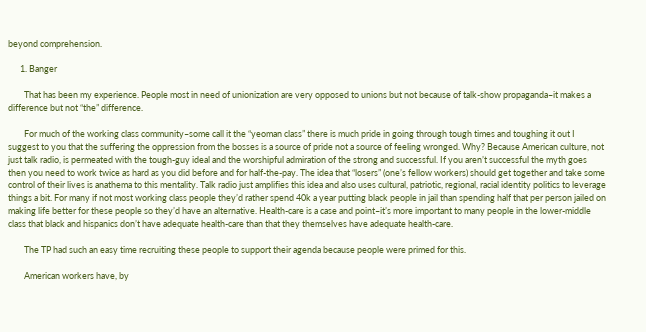beyond comprehension.

      1. Banger

        That has been my experience. People most in need of unionization are very opposed to unions but not because of talk-show propaganda–it makes a difference but not “the” difference.

        For much of the working class community–some call it the “yeoman class” there is much pride in going through tough times and toughing it out I suggest to you that the suffering the oppression from the bosses is a source of pride not a source of feeling wronged. Why? Because American culture, not just talk radio, is permeated with the tough-guy ideal and the worshipful admiration of the strong and successful. If you aren’t successful the myth goes then you need to work twice as hard as you did before and for half-the-pay. The idea that “losers” (one’s fellow workers) should get together and take some control of their lives is anathema to this mentality. Talk radio just amplifies this idea and also uses cultural, patriotic, regional, racial identity politics to leverage things a bit. For many if not most working class people they’d rather spend 40k a year putting black people in jail than spending half that per person jailed on making life better for these people so they’d have an alternative. Health-care is a case and point–it’s more important to many people in the lower-middle class that black and hispanics don’t have adequate health-care than that they themselves have adequate health-care.

        The TP had such an easy time recruiting these people to support their agenda because people were primed for this.

        American workers have, by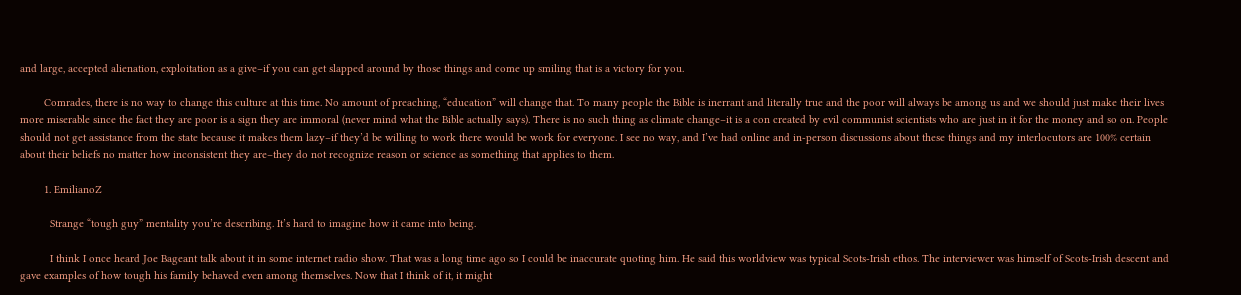and large, accepted alienation, exploitation as a give–if you can get slapped around by those things and come up smiling that is a victory for you.

        Comrades, there is no way to change this culture at this time. No amount of preaching, “education” will change that. To many people the Bible is inerrant and literally true and the poor will always be among us and we should just make their lives more miserable since the fact they are poor is a sign they are immoral (never mind what the Bible actually says). There is no such thing as climate change–it is a con created by evil communist scientists who are just in it for the money and so on. People should not get assistance from the state because it makes them lazy–if they’d be willing to work there would be work for everyone. I see no way, and I’ve had online and in-person discussions about these things and my interlocutors are 100% certain about their beliefs no matter how inconsistent they are–they do not recognize reason or science as something that applies to them.

        1. EmilianoZ

          Strange “tough guy” mentality you’re describing. It’s hard to imagine how it came into being.

          I think I once heard Joe Bageant talk about it in some internet radio show. That was a long time ago so I could be inaccurate quoting him. He said this worldview was typical Scots-Irish ethos. The interviewer was himself of Scots-Irish descent and gave examples of how tough his family behaved even among themselves. Now that I think of it, it might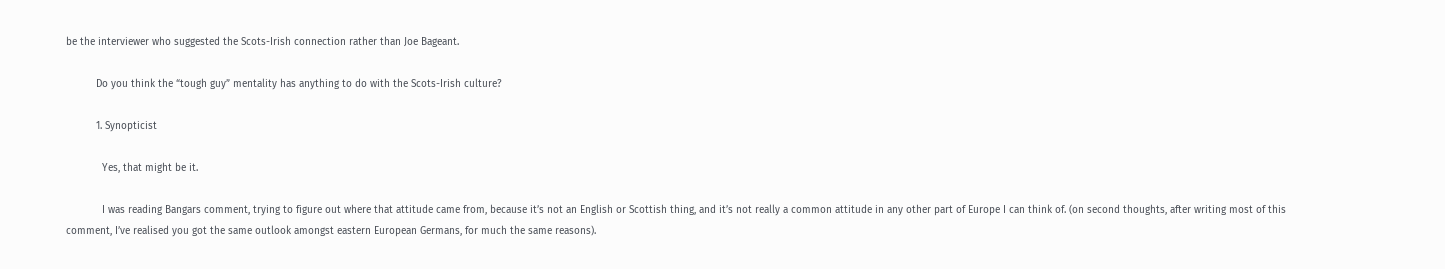be the interviewer who suggested the Scots-Irish connection rather than Joe Bageant.

          Do you think the “tough guy” mentality has anything to do with the Scots-Irish culture?

          1. Synopticist

            Yes, that might be it.

            I was reading Bangars comment, trying to figure out where that attitude came from, because it’s not an English or Scottish thing, and it’s not really a common attitude in any other part of Europe I can think of. (on second thoughts, after writing most of this comment, I’ve realised you got the same outlook amongst eastern European Germans, for much the same reasons).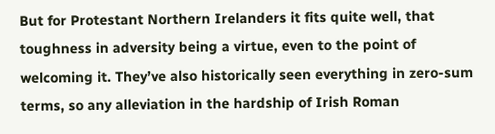But for Protestant Northern Irelanders it fits quite well, that toughness in adversity being a virtue, even to the point of welcoming it. They’ve also historically seen everything in zero-sum terms, so any alleviation in the hardship of Irish Roman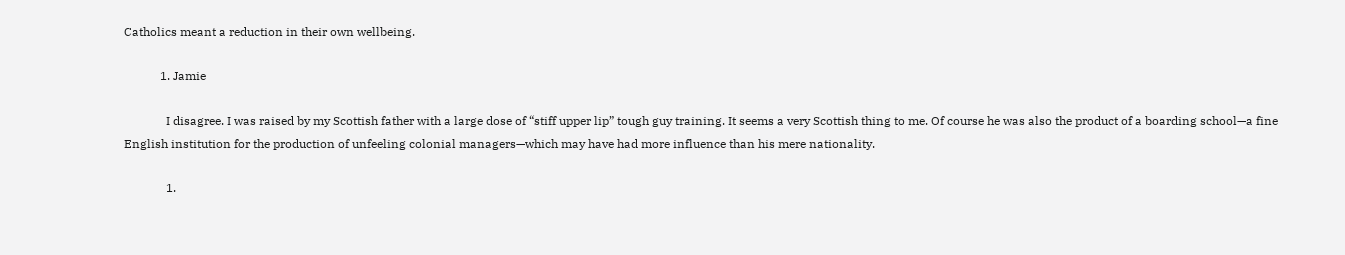Catholics meant a reduction in their own wellbeing.

            1. Jamie

              I disagree. I was raised by my Scottish father with a large dose of “stiff upper lip” tough guy training. It seems a very Scottish thing to me. Of course he was also the product of a boarding school—a fine English institution for the production of unfeeling colonial managers—which may have had more influence than his mere nationality.

              1.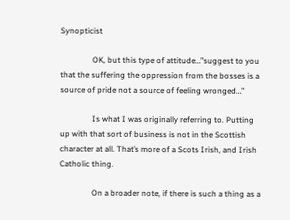Synopticist

                OK, but this type of attitude…”suggest to you that the suffering the oppression from the bosses is a source of pride not a source of feeling wronged…”

                Is what I was originally referring to. Putting up with that sort of business is not in the Scottish character at all. That’s more of a Scots Irish, and Irish Catholic thing.

                On a broader note, if there is such a thing as a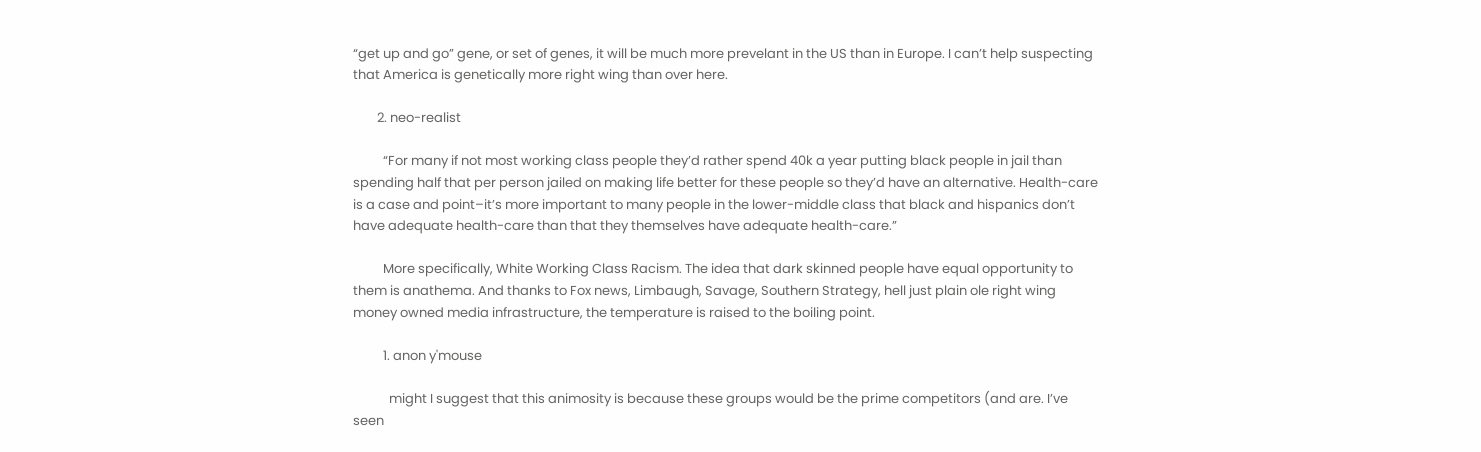“get up and go” gene, or set of genes, it will be much more prevelant in the US than in Europe. I can’t help suspecting that America is genetically more right wing than over here.

        2. neo-realist

          “For many if not most working class people they’d rather spend 40k a year putting black people in jail than spending half that per person jailed on making life better for these people so they’d have an alternative. Health-care is a case and point–it’s more important to many people in the lower-middle class that black and hispanics don’t have adequate health-care than that they themselves have adequate health-care.”

          More specifically, White Working Class Racism. The idea that dark skinned people have equal opportunity to them is anathema. And thanks to Fox news, Limbaugh, Savage, Southern Strategy, hell just plain ole right wing money owned media infrastructure, the temperature is raised to the boiling point.

          1. anon y'mouse

            might I suggest that this animosity is because these groups would be the prime competitors (and are. I’ve seen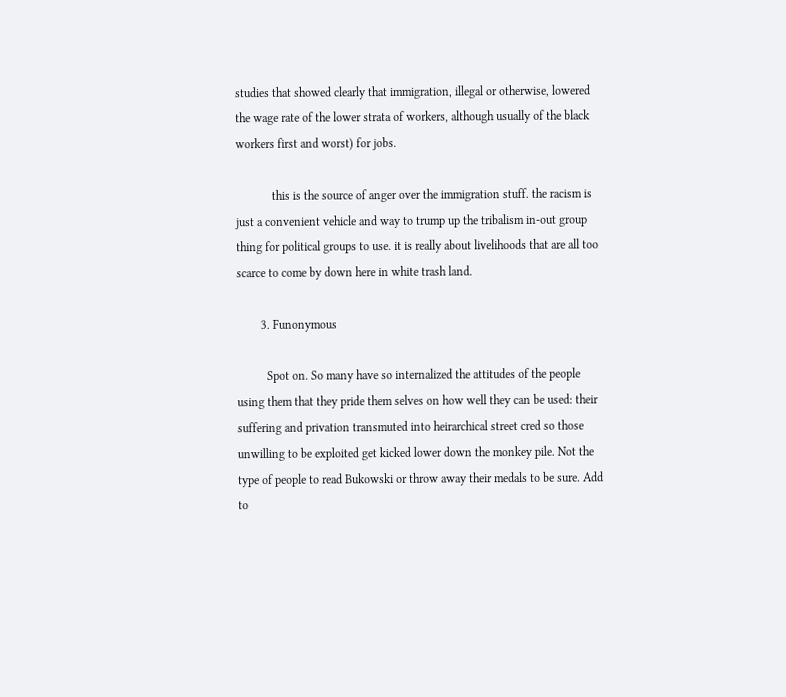studies that showed clearly that immigration, illegal or otherwise, lowered the wage rate of the lower strata of workers, although usually of the black workers first and worst) for jobs.

            this is the source of anger over the immigration stuff. the racism is just a convenient vehicle and way to trump up the tribalism in-out group thing for political groups to use. it is really about livelihoods that are all too scarce to come by down here in white trash land.

        3. Funonymous

          Spot on. So many have so internalized the attitudes of the people using them that they pride them selves on how well they can be used: their suffering and privation transmuted into heirarchical street cred so those unwilling to be exploited get kicked lower down the monkey pile. Not the type of people to read Bukowski or throw away their medals to be sure. Add to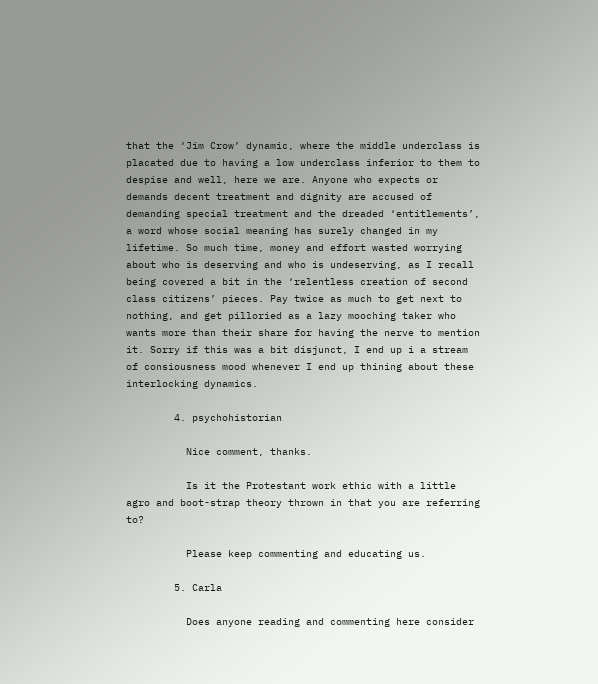that the ‘Jim Crow’ dynamic, where the middle underclass is placated due to having a low underclass inferior to them to despise and well, here we are. Anyone who expects or demands decent treatment and dignity are accused of demanding special treatment and the dreaded ‘entitlements’, a word whose social meaning has surely changed in my lifetime. So much time, money and effort wasted worrying about who is deserving and who is undeserving, as I recall being covered a bit in the ‘relentless creation of second class citizens’ pieces. Pay twice as much to get next to nothing, and get pilloried as a lazy mooching taker who wants more than their share for having the nerve to mention it. Sorry if this was a bit disjunct, I end up i a stream of consiousness mood whenever I end up thining about these interlocking dynamics.

        4. psychohistorian

          Nice comment, thanks.

          Is it the Protestant work ethic with a little agro and boot-strap theory thrown in that you are referring to?

          Please keep commenting and educating us.

        5. Carla

          Does anyone reading and commenting here consider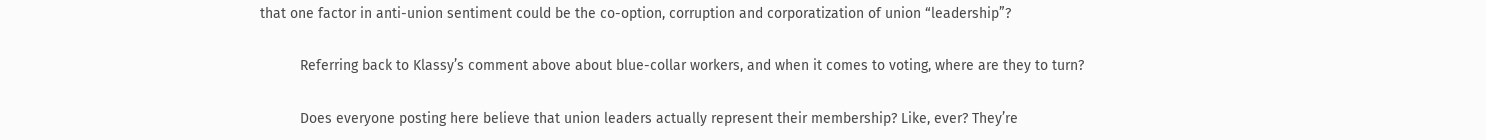that one factor in anti-union sentiment could be the co-option, corruption and corporatization of union “leadership”?

          Referring back to Klassy’s comment above about blue-collar workers, and when it comes to voting, where are they to turn?

          Does everyone posting here believe that union leaders actually represent their membership? Like, ever? They’re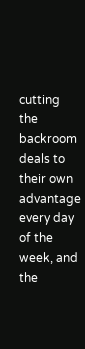cutting the backroom deals to their own advantage every day of the week, and the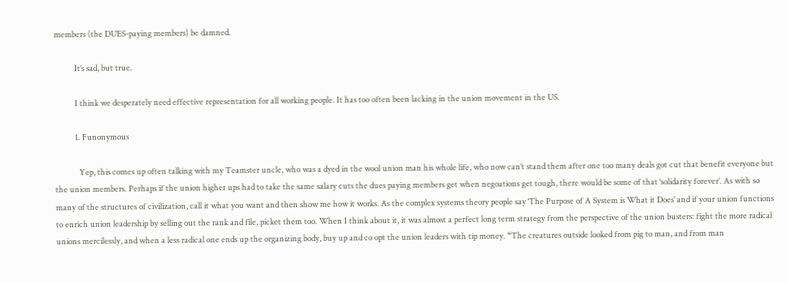members (the DUES-paying members) be damned.

          It’s sad, but true.

          I think we desperately need effective representation for all working people. It has too often been lacking in the union movement in the US.

          1. Funonymous

            Yep, this comes up often talking with my Teamster uncle, who was a dyed in the wool union man his whole life, who now can’t stand them after one too many deals got cut that benefit everyone but the union members. Perhaps if the union higher ups had to take the same salary cuts the dues paying members get when negoations get tough, there would be some of that ‘solidarity forever’. As with so many of the structures of civilization, call it what you want and then show me how it works. As the complex systems theory people say ‘The Purpose of A System is What it Does’ and if your union functions to enrich union leadership by selling out the rank and file, picket them too. When I think about it, it was almost a perfect long term strategy from the perspective of the union busters: fight the more radical unions mercilessly, and when a less radical one ends up the organizing body, buy up and co opt the union leaders with tip money. “The creatures outside looked from pig to man, and from man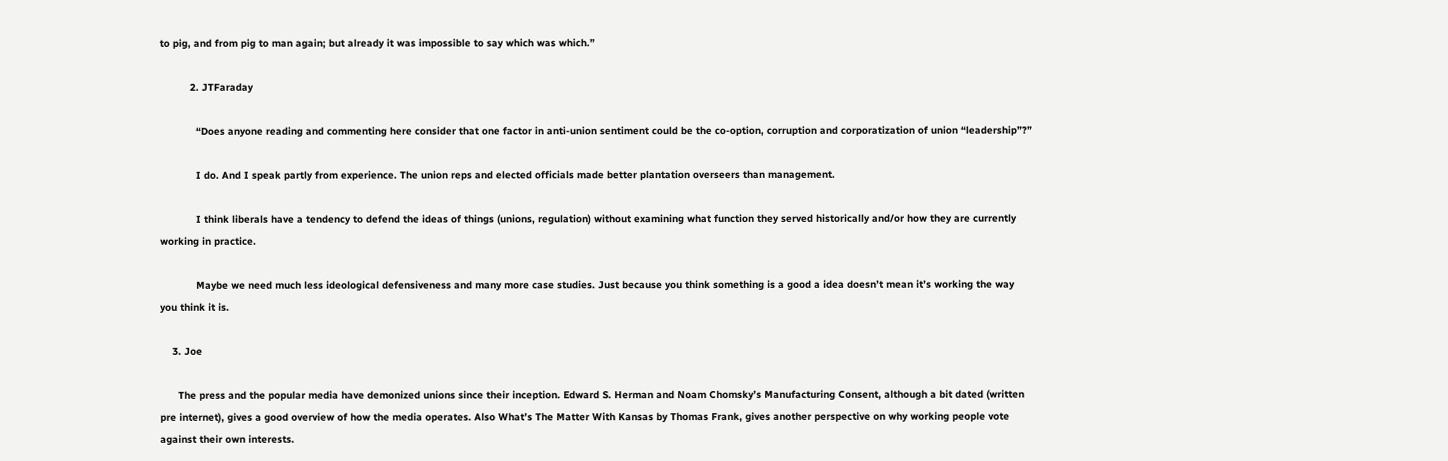to pig, and from pig to man again; but already it was impossible to say which was which.”

          2. JTFaraday

            “Does anyone reading and commenting here consider that one factor in anti-union sentiment could be the co-option, corruption and corporatization of union “leadership”?”

            I do. And I speak partly from experience. The union reps and elected officials made better plantation overseers than management.

            I think liberals have a tendency to defend the ideas of things (unions, regulation) without examining what function they served historically and/or how they are currently working in practice.

            Maybe we need much less ideological defensiveness and many more case studies. Just because you think something is a good a idea doesn’t mean it’s working the way you think it is.

    3. Joe

      The press and the popular media have demonized unions since their inception. Edward S. Herman and Noam Chomsky’s Manufacturing Consent, although a bit dated (written pre internet), gives a good overview of how the media operates. Also What’s The Matter With Kansas by Thomas Frank, gives another perspective on why working people vote against their own interests.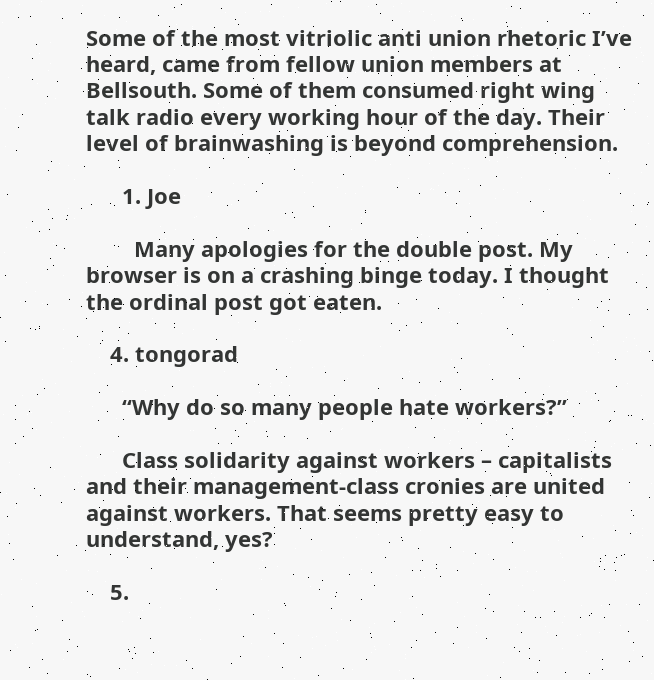Some of the most vitriolic anti union rhetoric I’ve heard, came from fellow union members at Bellsouth. Some of them consumed right wing talk radio every working hour of the day. Their level of brainwashing is beyond comprehension.

      1. Joe

        Many apologies for the double post. My browser is on a crashing binge today. I thought the ordinal post got eaten.

    4. tongorad

      “Why do so many people hate workers?”

      Class solidarity against workers – capitalists and their management-class cronies are united against workers. That seems pretty easy to understand, yes?

    5.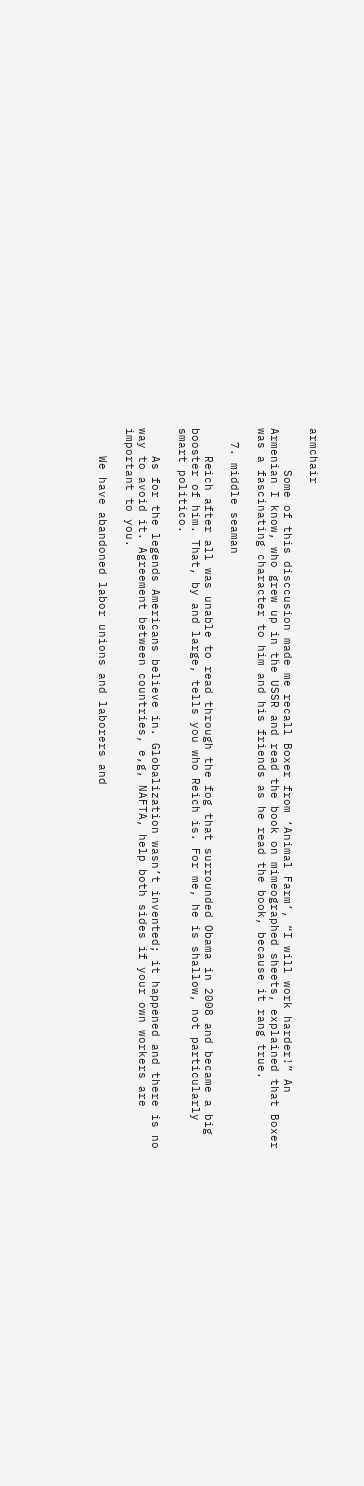armchair

      Some of this disccusion made me recall Boxer from ‘Animal Farm’, “I will work harder!” An Armenian I know, who grew up in the USSR and read the book on mimeographed sheets, explained that Boxer was a fascinating character to him and his friends as he read the book, because it rang true.

  7. middle seaman

    Reich after all was unable to read through the fog that surrounded Obama in 2008 and became a big booster of him. That, by and large, tells you who Reich is. For me, he is shallow, not particularly smart politico.

    As for the legends Americans believe in. Globalization wasn’t invented; it happened and there is no way to avoid it. Agreement between countries, e,g, NAFTA, help both sides if your own workers are important to you.

    We have abandoned labor unions and laborers and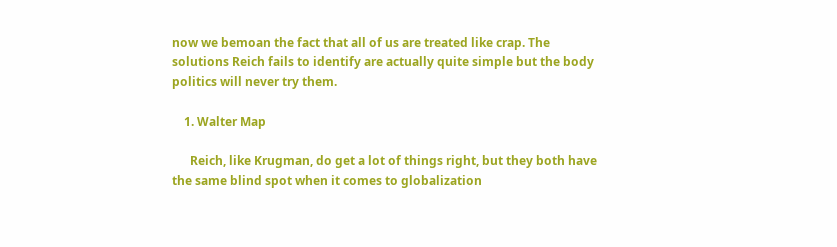now we bemoan the fact that all of us are treated like crap. The solutions Reich fails to identify are actually quite simple but the body politics will never try them.

    1. Walter Map

      Reich, like Krugman, do get a lot of things right, but they both have the same blind spot when it comes to globalization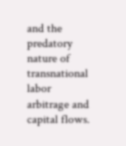and the predatory nature of transnational labor arbitrage and capital flows.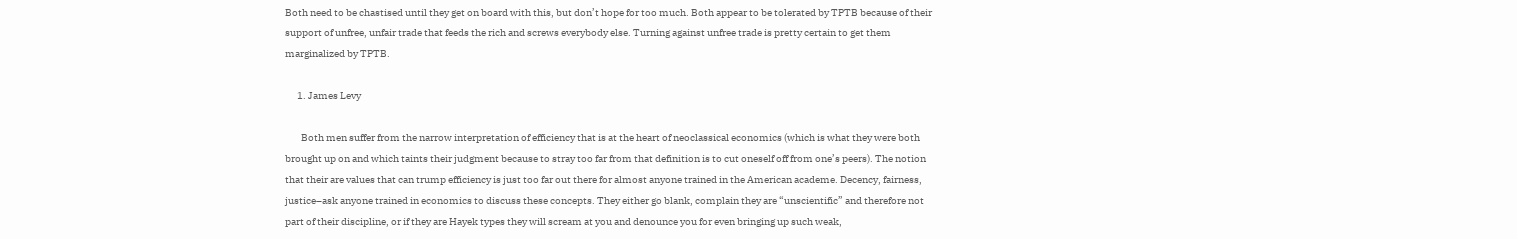Both need to be chastised until they get on board with this, but don’t hope for too much. Both appear to be tolerated by TPTB because of their support of unfree, unfair trade that feeds the rich and screws everybody else. Turning against unfree trade is pretty certain to get them marginalized by TPTB.

      1. James Levy

        Both men suffer from the narrow interpretation of efficiency that is at the heart of neoclassical economics (which is what they were both brought up on and which taints their judgment because to stray too far from that definition is to cut oneself off from one’s peers). The notion that their are values that can trump efficiency is just too far out there for almost anyone trained in the American academe. Decency, fairness, justice–ask anyone trained in economics to discuss these concepts. They either go blank, complain they are “unscientific” and therefore not part of their discipline, or if they are Hayek types they will scream at you and denounce you for even bringing up such weak,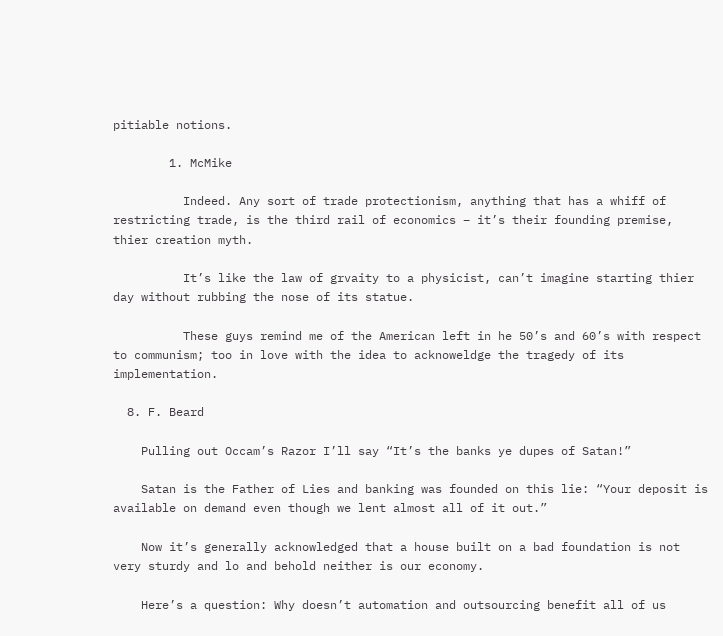pitiable notions.

        1. McMike

          Indeed. Any sort of trade protectionism, anything that has a whiff of restricting trade, is the third rail of economics – it’s their founding premise, thier creation myth.

          It’s like the law of grvaity to a physicist, can’t imagine starting thier day without rubbing the nose of its statue.

          These guys remind me of the American left in he 50’s and 60’s with respect to communism; too in love with the idea to acknoweldge the tragedy of its implementation.

  8. F. Beard

    Pulling out Occam’s Razor I’ll say “It’s the banks ye dupes of Satan!”

    Satan is the Father of Lies and banking was founded on this lie: “Your deposit is available on demand even though we lent almost all of it out.”

    Now it’s generally acknowledged that a house built on a bad foundation is not very sturdy and lo and behold neither is our economy.

    Here’s a question: Why doesn’t automation and outsourcing benefit all of us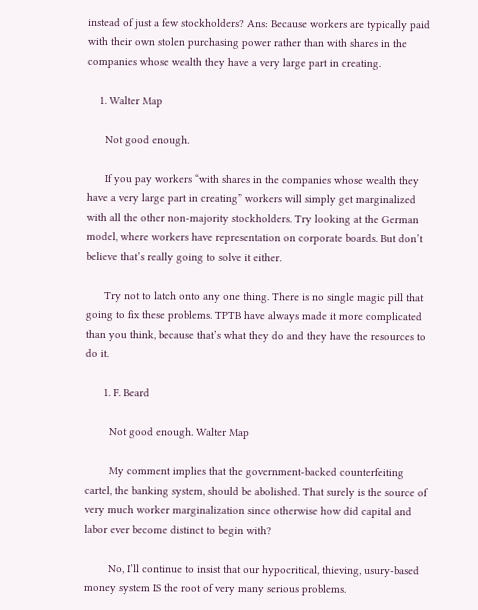instead of just a few stockholders? Ans: Because workers are typically paid with their own stolen purchasing power rather than with shares in the companies whose wealth they have a very large part in creating.

    1. Walter Map

      Not good enough.

      If you pay workers “with shares in the companies whose wealth they have a very large part in creating” workers will simply get marginalized with all the other non-majority stockholders. Try looking at the German model, where workers have representation on corporate boards. But don’t believe that’s really going to solve it either.

      Try not to latch onto any one thing. There is no single magic pill that going to fix these problems. TPTB have always made it more complicated than you think, because that’s what they do and they have the resources to do it.

      1. F. Beard

        Not good enough. Walter Map

        My comment implies that the government-backed counterfeiting cartel, the banking system, should be abolished. That surely is the source of very much worker marginalization since otherwise how did capital and labor ever become distinct to begin with?

        No, I’ll continue to insist that our hypocritical, thieving, usury-based money system IS the root of very many serious problems.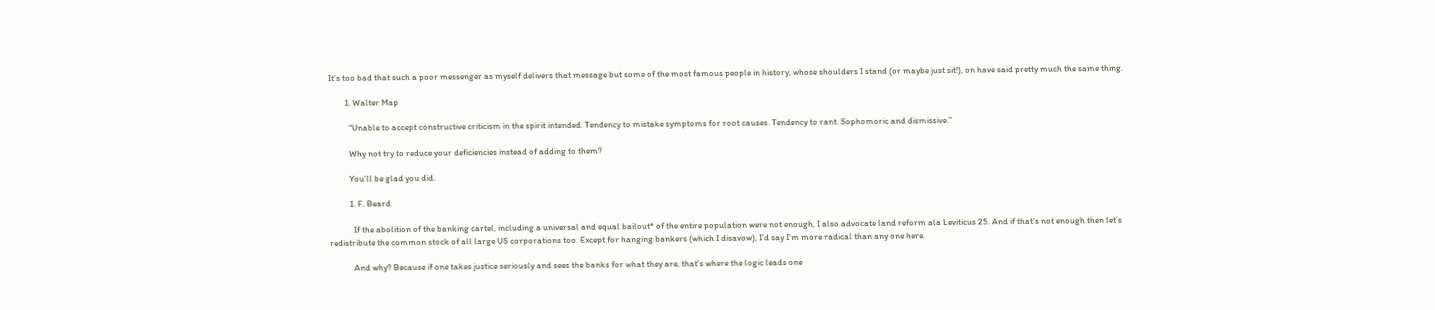It’s too bad that such a poor messenger as myself delivers that message but some of the most famous people in history, whose shoulders I stand (or maybe just sit!), on have said pretty much the same thing.

        1. Walter Map

          “Unable to accept constructive criticism in the spirit intended. Tendency to mistake symptoms for root causes. Tendency to rant. Sophomoric and dismissive.”

          Why not try to reduce your deficiencies instead of adding to them?

          You’ll be glad you did.

          1. F. Beard

            If the abolition of the banking cartel, including a universal and equal bailout* of the entire population were not enough, I also advocate land reform ala Leviticus 25. And if that’s not enough then let’s redistribute the common stock of all large US corporations too. Except for hanging bankers (which I disavow), I’d say I’m more radical than any one here.

            And why? Because if one takes justice seriously and sees the banks for what they are, that’s where the logic leads one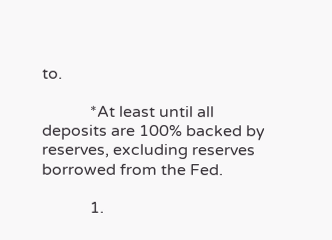to.

            *At least until all deposits are 100% backed by reserves, excluding reserves borrowed from the Fed.

            1.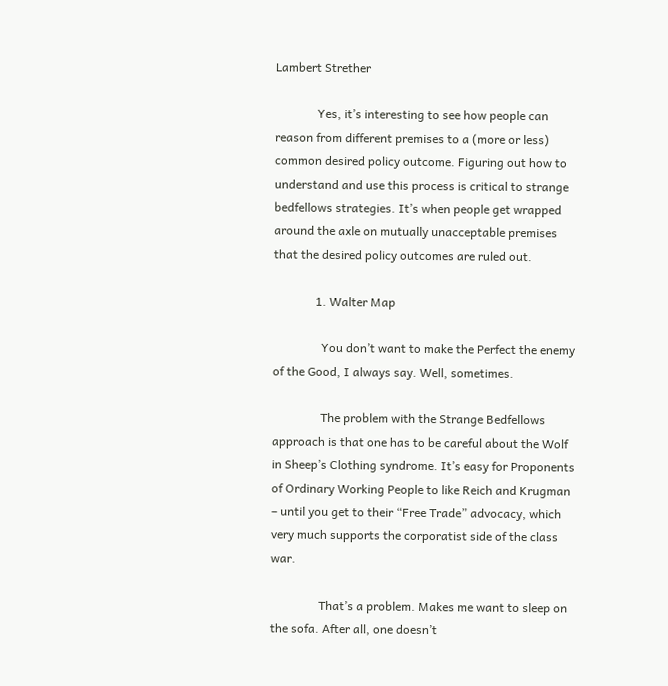Lambert Strether

              Yes, it’s interesting to see how people can reason from different premises to a (more or less) common desired policy outcome. Figuring out how to understand and use this process is critical to strange bedfellows strategies. It’s when people get wrapped around the axle on mutually unacceptable premises that the desired policy outcomes are ruled out.

              1. Walter Map

                You don’t want to make the Perfect the enemy of the Good, I always say. Well, sometimes.

                The problem with the Strange Bedfellows approach is that one has to be careful about the Wolf in Sheep’s Clothing syndrome. It’s easy for Proponents of Ordinary Working People to like Reich and Krugman – until you get to their “Free Trade” advocacy, which very much supports the corporatist side of the class war.

                That’s a problem. Makes me want to sleep on the sofa. After all, one doesn’t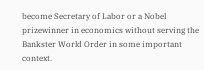become Secretary of Labor or a Nobel prizewinner in economics without serving the Bankster World Order in some important context.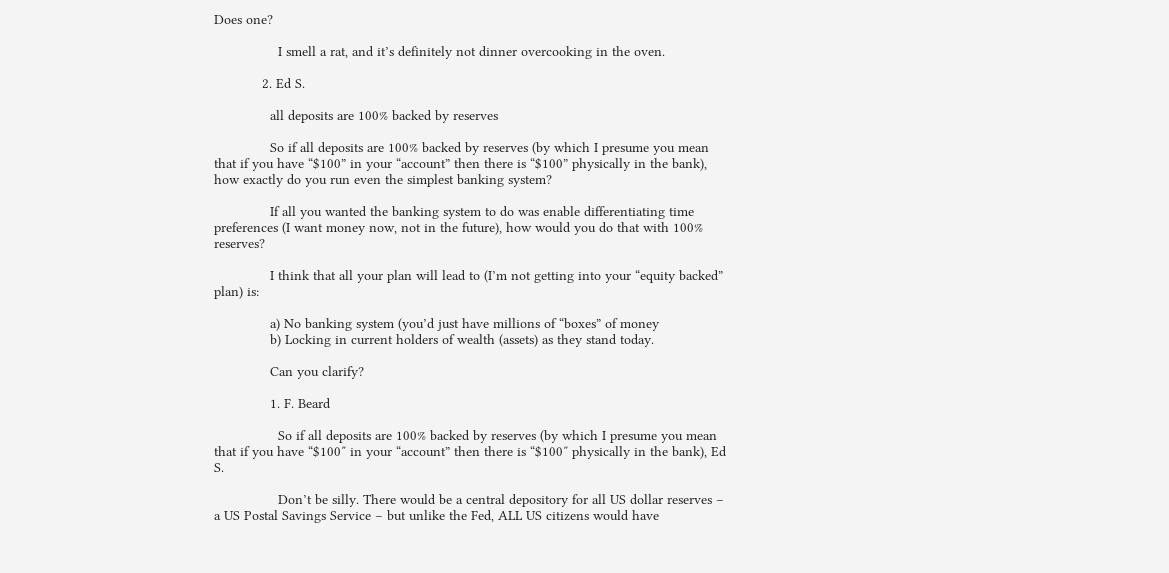Does one?

                I smell a rat, and it’s definitely not dinner overcooking in the oven.

            2. Ed S.

              all deposits are 100% backed by reserves

              So if all deposits are 100% backed by reserves (by which I presume you mean that if you have “$100” in your “account” then there is “$100” physically in the bank), how exactly do you run even the simplest banking system?

              If all you wanted the banking system to do was enable differentiating time preferences (I want money now, not in the future), how would you do that with 100% reserves?

              I think that all your plan will lead to (I’m not getting into your “equity backed” plan) is:

              a) No banking system (you’d just have millions of “boxes” of money
              b) Locking in current holders of wealth (assets) as they stand today.

              Can you clarify?

              1. F. Beard

                So if all deposits are 100% backed by reserves (by which I presume you mean that if you have “$100″ in your “account” then there is “$100″ physically in the bank), Ed S.

                Don’t be silly. There would be a central depository for all US dollar reserves – a US Postal Savings Service – but unlike the Fed, ALL US citizens would have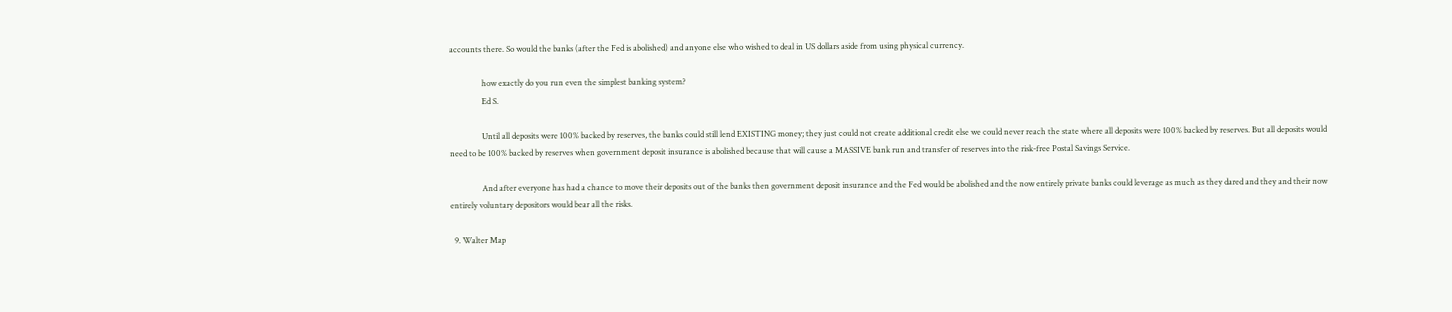accounts there. So would the banks (after the Fed is abolished) and anyone else who wished to deal in US dollars aside from using physical currency.

                how exactly do you run even the simplest banking system?
                Ed S.

                Until all deposits were 100% backed by reserves, the banks could still lend EXISTING money; they just could not create additional credit else we could never reach the state where all deposits were 100% backed by reserves. But all deposits would need to be 100% backed by reserves when government deposit insurance is abolished because that will cause a MASSIVE bank run and transfer of reserves into the risk-free Postal Savings Service.

                And after everyone has had a chance to move their deposits out of the banks then government deposit insurance and the Fed would be abolished and the now entirely private banks could leverage as much as they dared and they and their now entirely voluntary depositors would bear all the risks.

  9. Walter Map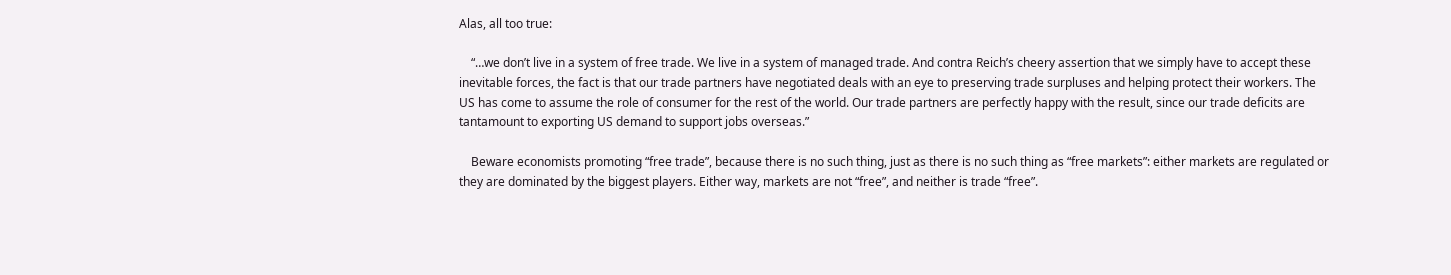Alas, all too true:

    “…we don’t live in a system of free trade. We live in a system of managed trade. And contra Reich’s cheery assertion that we simply have to accept these inevitable forces, the fact is that our trade partners have negotiated deals with an eye to preserving trade surpluses and helping protect their workers. The US has come to assume the role of consumer for the rest of the world. Our trade partners are perfectly happy with the result, since our trade deficits are tantamount to exporting US demand to support jobs overseas.”

    Beware economists promoting “free trade”, because there is no such thing, just as there is no such thing as “free markets”: either markets are regulated or they are dominated by the biggest players. Either way, markets are not “free”, and neither is trade “free”.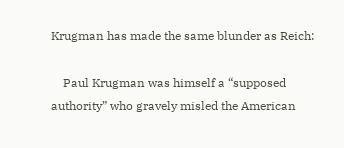Krugman has made the same blunder as Reich:

    Paul Krugman was himself a “supposed authority” who gravely misled the American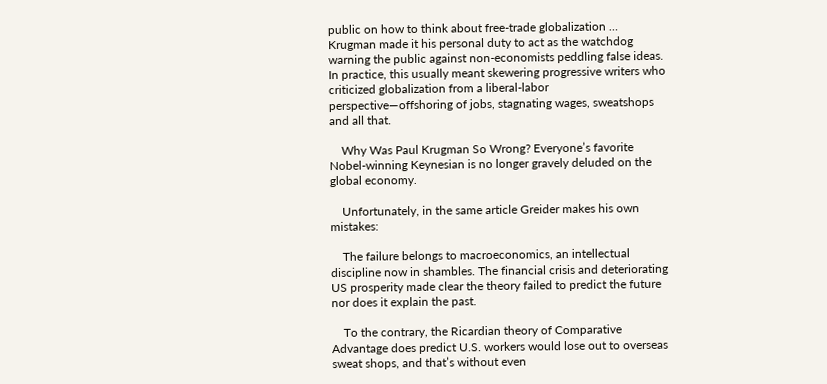public on how to think about free-trade globalization … Krugman made it his personal duty to act as the watchdog warning the public against non-economists peddling false ideas. In practice, this usually meant skewering progressive writers who criticized globalization from a liberal-labor perspective—offshoring of jobs, stagnating wages, sweatshops and all that.

    Why Was Paul Krugman So Wrong? Everyone’s favorite Nobel-winning Keynesian is no longer gravely deluded on the global economy.

    Unfortunately, in the same article Greider makes his own mistakes:

    The failure belongs to macroeconomics, an intellectual discipline now in shambles. The financial crisis and deteriorating US prosperity made clear the theory failed to predict the future nor does it explain the past.

    To the contrary, the Ricardian theory of Comparative Advantage does predict U.S. workers would lose out to overseas sweat shops, and that’s without even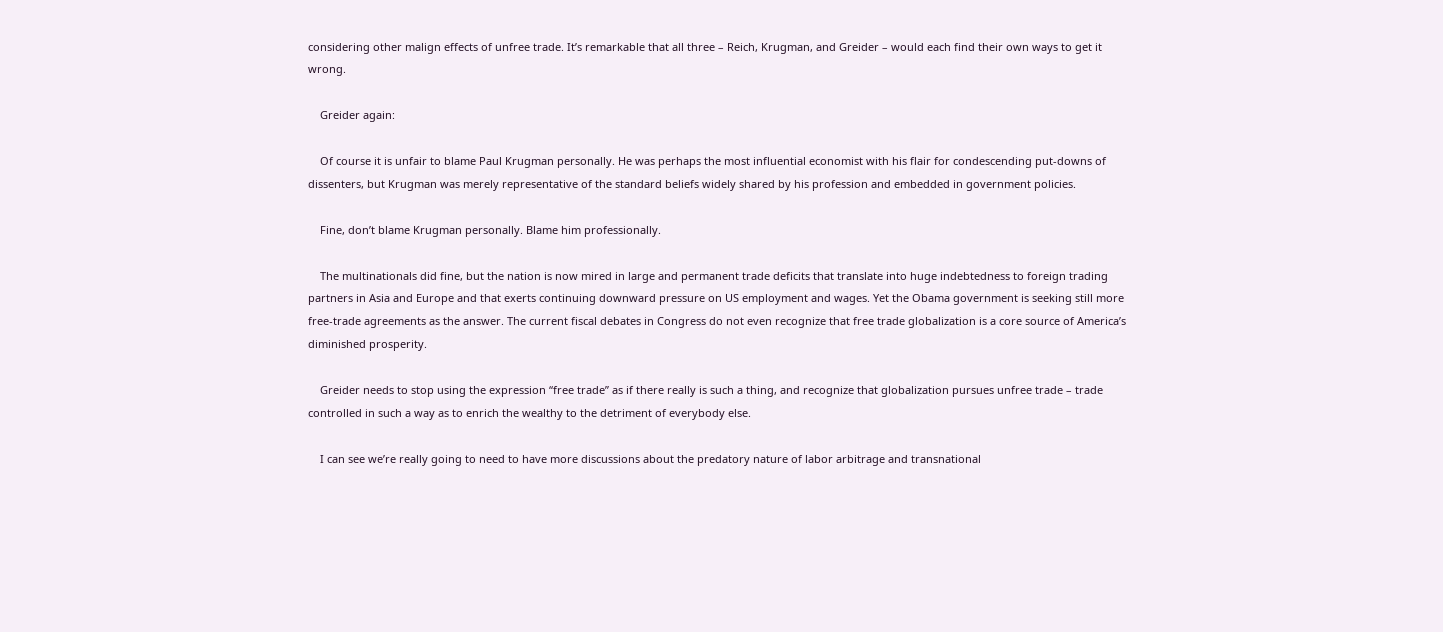considering other malign effects of unfree trade. It’s remarkable that all three – Reich, Krugman, and Greider – would each find their own ways to get it wrong.

    Greider again:

    Of course it is unfair to blame Paul Krugman personally. He was perhaps the most influential economist with his flair for condescending put-downs of dissenters, but Krugman was merely representative of the standard beliefs widely shared by his profession and embedded in government policies.

    Fine, don’t blame Krugman personally. Blame him professionally.

    The multinationals did fine, but the nation is now mired in large and permanent trade deficits that translate into huge indebtedness to foreign trading partners in Asia and Europe and that exerts continuing downward pressure on US employment and wages. Yet the Obama government is seeking still more free-trade agreements as the answer. The current fiscal debates in Congress do not even recognize that free trade globalization is a core source of America’s diminished prosperity.

    Greider needs to stop using the expression “free trade” as if there really is such a thing, and recognize that globalization pursues unfree trade – trade controlled in such a way as to enrich the wealthy to the detriment of everybody else.

    I can see we’re really going to need to have more discussions about the predatory nature of labor arbitrage and transnational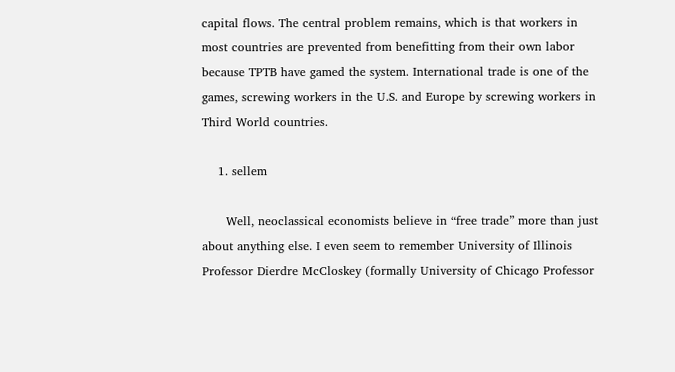capital flows. The central problem remains, which is that workers in most countries are prevented from benefitting from their own labor because TPTB have gamed the system. International trade is one of the games, screwing workers in the U.S. and Europe by screwing workers in Third World countries.

    1. sellem

      Well, neoclassical economists believe in “free trade” more than just about anything else. I even seem to remember University of Illinois Professor Dierdre McCloskey (formally University of Chicago Professor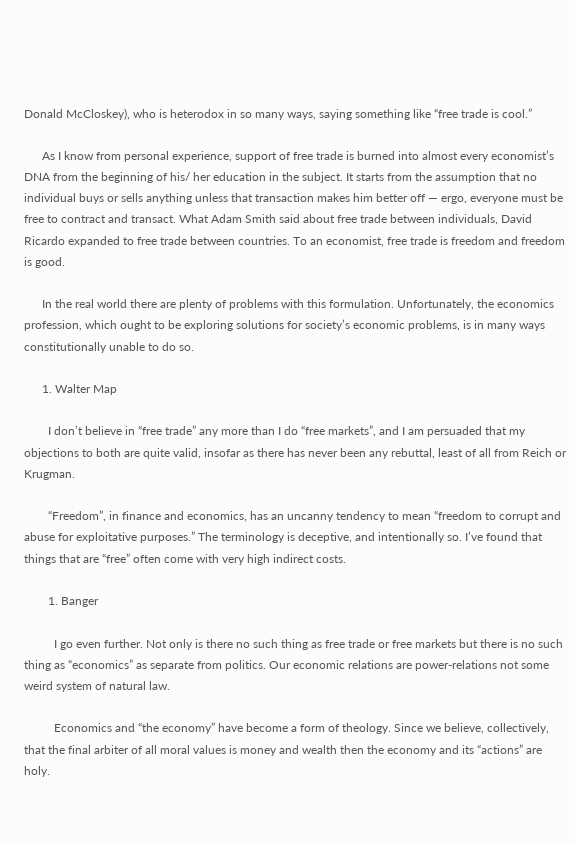Donald McCloskey), who is heterodox in so many ways, saying something like “free trade is cool.”

      As I know from personal experience, support of free trade is burned into almost every economist’s DNA from the beginning of his/ her education in the subject. It starts from the assumption that no individual buys or sells anything unless that transaction makes him better off — ergo, everyone must be free to contract and transact. What Adam Smith said about free trade between individuals, David Ricardo expanded to free trade between countries. To an economist, free trade is freedom and freedom is good.

      In the real world there are plenty of problems with this formulation. Unfortunately, the economics profession, which ought to be exploring solutions for society’s economic problems, is in many ways constitutionally unable to do so.

      1. Walter Map

        I don’t believe in “free trade” any more than I do “free markets”, and I am persuaded that my objections to both are quite valid, insofar as there has never been any rebuttal, least of all from Reich or Krugman.

        “Freedom”, in finance and economics, has an uncanny tendency to mean “freedom to corrupt and abuse for exploitative purposes.” The terminology is deceptive, and intentionally so. I’ve found that things that are “free” often come with very high indirect costs.

        1. Banger

          I go even further. Not only is there no such thing as free trade or free markets but there is no such thing as “economics” as separate from politics. Our economic relations are power-relations not some weird system of natural law.

          Economics and “the economy” have become a form of theology. Since we believe, collectively, that the final arbiter of all moral values is money and wealth then the economy and its “actions” are holy.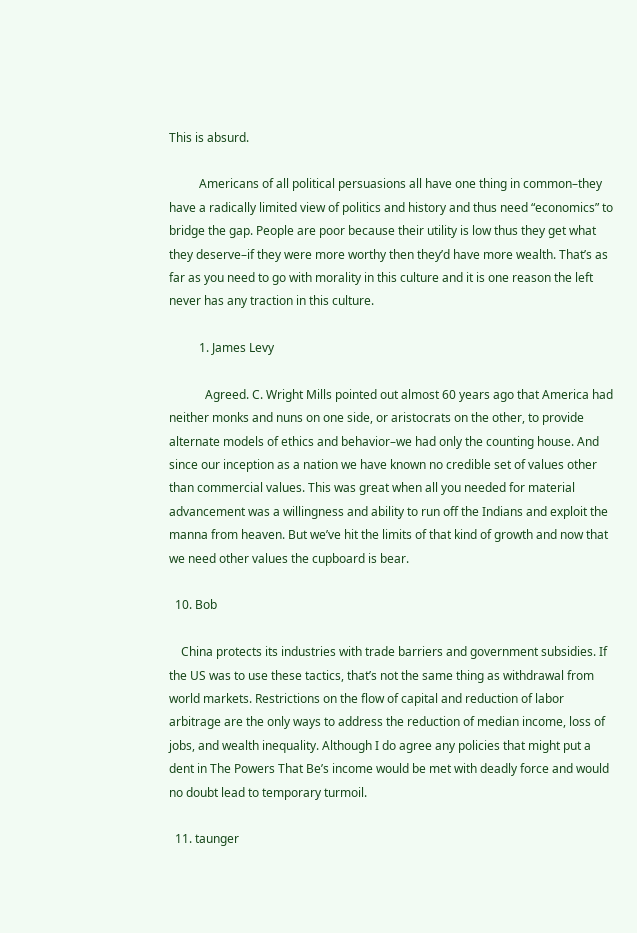This is absurd.

          Americans of all political persuasions all have one thing in common–they have a radically limited view of politics and history and thus need “economics” to bridge the gap. People are poor because their utility is low thus they get what they deserve–if they were more worthy then they’d have more wealth. That’s as far as you need to go with morality in this culture and it is one reason the left never has any traction in this culture.

          1. James Levy

            Agreed. C. Wright Mills pointed out almost 60 years ago that America had neither monks and nuns on one side, or aristocrats on the other, to provide alternate models of ethics and behavior–we had only the counting house. And since our inception as a nation we have known no credible set of values other than commercial values. This was great when all you needed for material advancement was a willingness and ability to run off the Indians and exploit the manna from heaven. But we’ve hit the limits of that kind of growth and now that we need other values the cupboard is bear.

  10. Bob

    China protects its industries with trade barriers and government subsidies. If the US was to use these tactics, that’s not the same thing as withdrawal from world markets. Restrictions on the flow of capital and reduction of labor arbitrage are the only ways to address the reduction of median income, loss of jobs, and wealth inequality. Although I do agree any policies that might put a dent in The Powers That Be’s income would be met with deadly force and would no doubt lead to temporary turmoil.

  11. taunger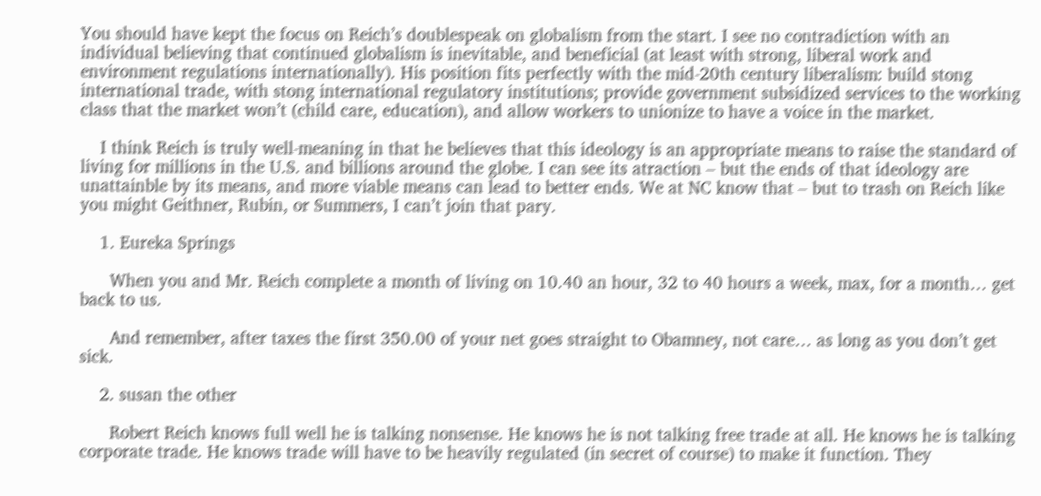You should have kept the focus on Reich’s doublespeak on globalism from the start. I see no contradiction with an individual believing that continued globalism is inevitable, and beneficial (at least with strong, liberal work and environment regulations internationally). His position fits perfectly with the mid-20th century liberalism: build stong international trade, with stong international regulatory institutions; provide government subsidized services to the working class that the market won’t (child care, education), and allow workers to unionize to have a voice in the market.

    I think Reich is truly well-meaning in that he believes that this ideology is an appropriate means to raise the standard of living for millions in the U.S. and billions around the globe. I can see its atraction – but the ends of that ideology are unattainble by its means, and more viable means can lead to better ends. We at NC know that – but to trash on Reich like you might Geithner, Rubin, or Summers, I can’t join that pary.

    1. Eureka Springs

      When you and Mr. Reich complete a month of living on 10.40 an hour, 32 to 40 hours a week, max, for a month… get back to us.

      And remember, after taxes the first 350.00 of your net goes straight to Obamney, not care… as long as you don’t get sick.

    2. susan the other

      Robert Reich knows full well he is talking nonsense. He knows he is not talking free trade at all. He knows he is talking corporate trade. He knows trade will have to be heavily regulated (in secret of course) to make it function. They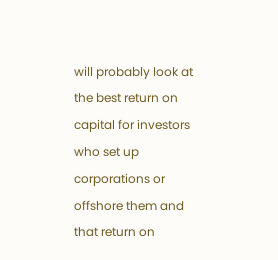will probably look at the best return on capital for investors who set up corporations or offshore them and that return on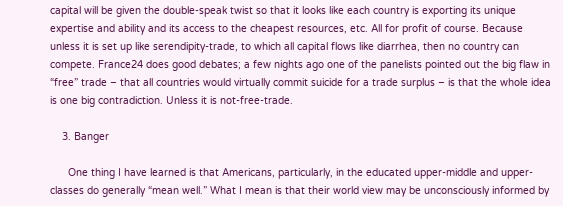capital will be given the double-speak twist so that it looks like each country is exporting its unique expertise and ability and its access to the cheapest resources, etc. All for profit of course. Because unless it is set up like serendipity-trade, to which all capital flows like diarrhea, then no country can compete. France24 does good debates; a few nights ago one of the panelists pointed out the big flaw in “free” trade – that all countries would virtually commit suicide for a trade surplus – is that the whole idea is one big contradiction. Unless it is not-free-trade.

    3. Banger

      One thing I have learned is that Americans, particularly, in the educated upper-middle and upper-classes do generally “mean well.” What I mean is that their world view may be unconsciously informed by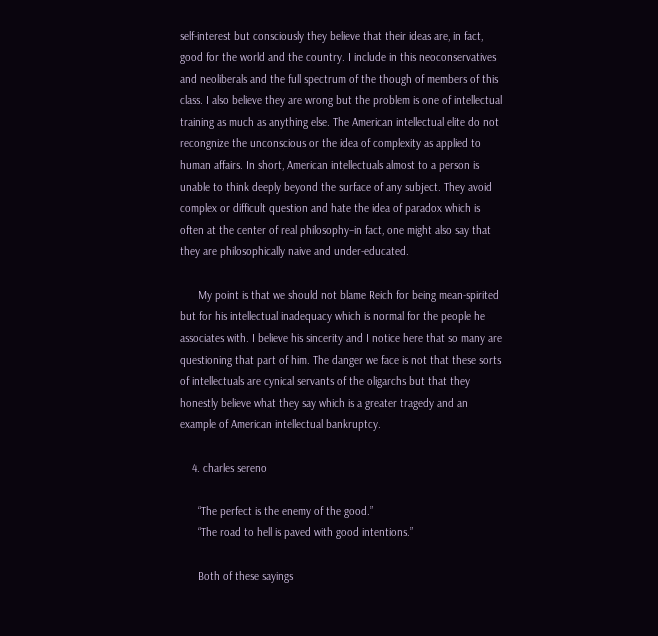self-interest but consciously they believe that their ideas are, in fact, good for the world and the country. I include in this neoconservatives and neoliberals and the full spectrum of the though of members of this class. I also believe they are wrong but the problem is one of intellectual training as much as anything else. The American intellectual elite do not recongnize the unconscious or the idea of complexity as applied to human affairs. In short, American intellectuals almost to a person is unable to think deeply beyond the surface of any subject. They avoid complex or difficult question and hate the idea of paradox which is often at the center of real philosophy–in fact, one might also say that they are philosophically naive and under-educated.

      My point is that we should not blame Reich for being mean-spirited but for his intellectual inadequacy which is normal for the people he associates with. I believe his sincerity and I notice here that so many are questioning that part of him. The danger we face is not that these sorts of intellectuals are cynical servants of the oligarchs but that they honestly believe what they say which is a greater tragedy and an example of American intellectual bankruptcy.

    4. charles sereno

      “The perfect is the enemy of the good.”
      “The road to hell is paved with good intentions.”

      Both of these sayings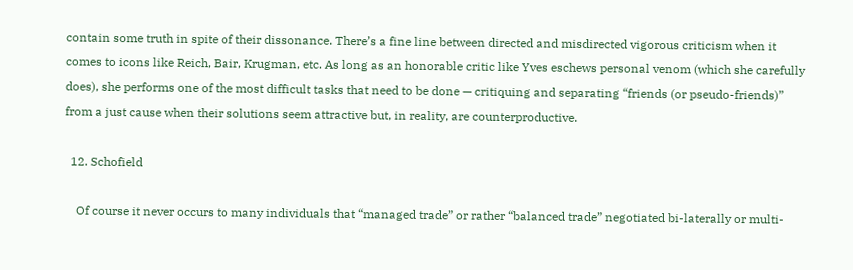contain some truth in spite of their dissonance. There’s a fine line between directed and misdirected vigorous criticism when it comes to icons like Reich, Bair, Krugman, etc. As long as an honorable critic like Yves eschews personal venom (which she carefully does), she performs one of the most difficult tasks that need to be done — critiquing and separating “friends (or pseudo-friends)” from a just cause when their solutions seem attractive but, in reality, are counterproductive.

  12. Schofield

    Of course it never occurs to many individuals that “managed trade” or rather “balanced trade” negotiated bi-laterally or multi-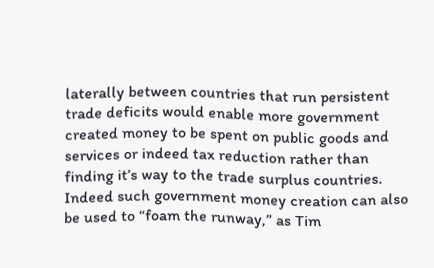laterally between countries that run persistent trade deficits would enable more government created money to be spent on public goods and services or indeed tax reduction rather than finding it’s way to the trade surplus countries. Indeed such government money creation can also be used to “foam the runway,” as Tim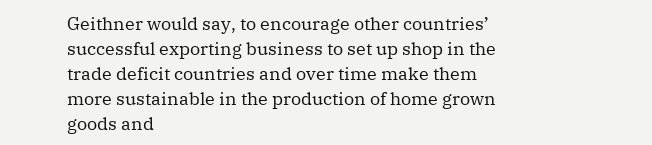Geithner would say, to encourage other countries’ successful exporting business to set up shop in the trade deficit countries and over time make them more sustainable in the production of home grown goods and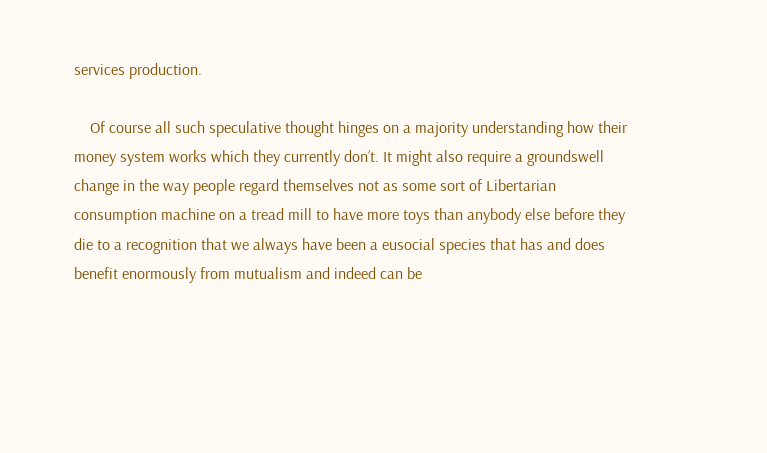services production.

    Of course all such speculative thought hinges on a majority understanding how their money system works which they currently don’t. It might also require a groundswell change in the way people regard themselves not as some sort of Libertarian consumption machine on a tread mill to have more toys than anybody else before they die to a recognition that we always have been a eusocial species that has and does benefit enormously from mutualism and indeed can be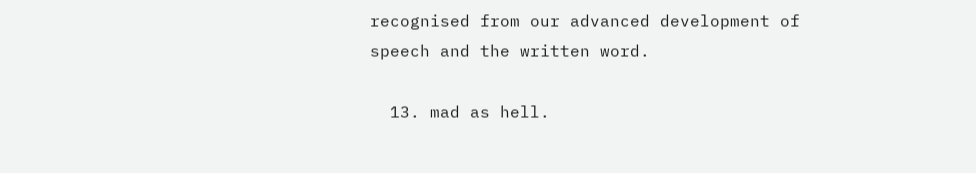recognised from our advanced development of speech and the written word.

  13. mad as hell.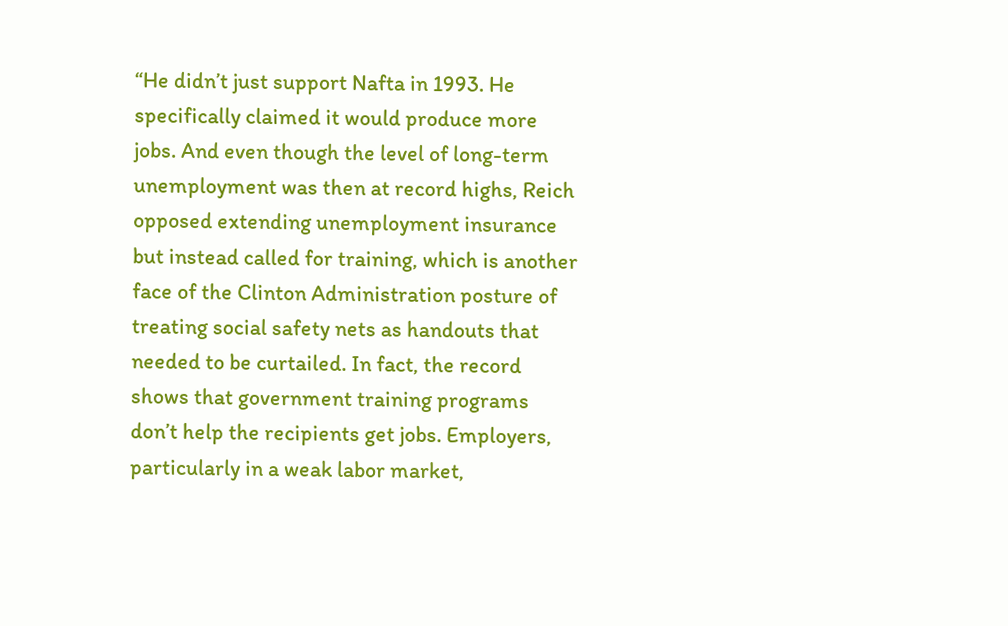“He didn’t just support Nafta in 1993. He specifically claimed it would produce more jobs. And even though the level of long-term unemployment was then at record highs, Reich opposed extending unemployment insurance but instead called for training, which is another face of the Clinton Administration posture of treating social safety nets as handouts that needed to be curtailed. In fact, the record shows that government training programs don’t help the recipients get jobs. Employers, particularly in a weak labor market,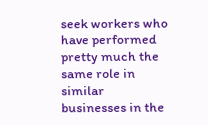seek workers who have performed pretty much the same role in similar businesses in the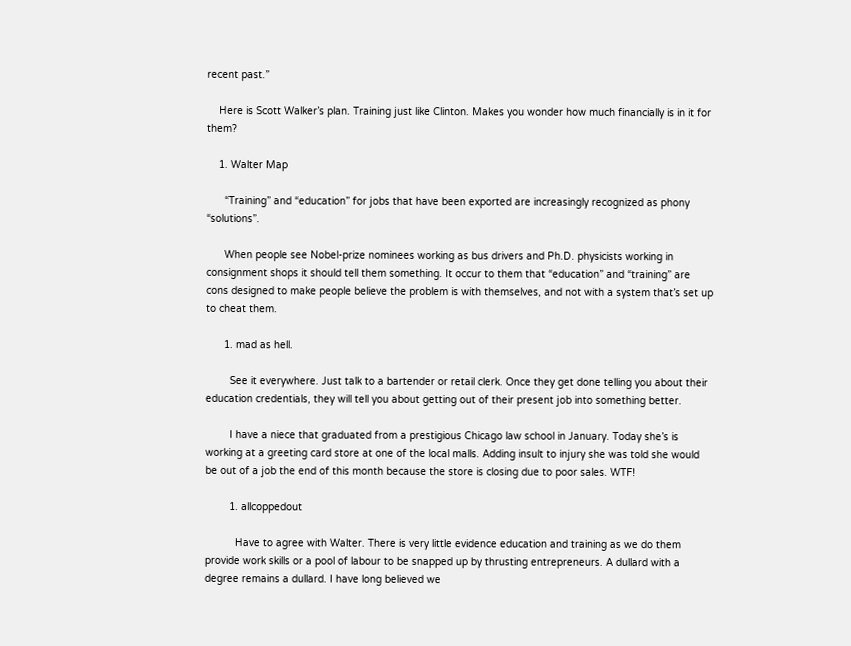recent past.”

    Here is Scott Walker’s plan. Training just like Clinton. Makes you wonder how much financially is in it for them?

    1. Walter Map

      “Training” and “education” for jobs that have been exported are increasingly recognized as phony “solutions”.

      When people see Nobel-prize nominees working as bus drivers and Ph.D. physicists working in consignment shops it should tell them something. It occur to them that “education” and “training” are cons designed to make people believe the problem is with themselves, and not with a system that’s set up to cheat them.

      1. mad as hell.

        See it everywhere. Just talk to a bartender or retail clerk. Once they get done telling you about their education credentials, they will tell you about getting out of their present job into something better.

        I have a niece that graduated from a prestigious Chicago law school in January. Today she’s is working at a greeting card store at one of the local malls. Adding insult to injury she was told she would be out of a job the end of this month because the store is closing due to poor sales. WTF!

        1. allcoppedout

          Have to agree with Walter. There is very little evidence education and training as we do them provide work skills or a pool of labour to be snapped up by thrusting entrepreneurs. A dullard with a degree remains a dullard. I have long believed we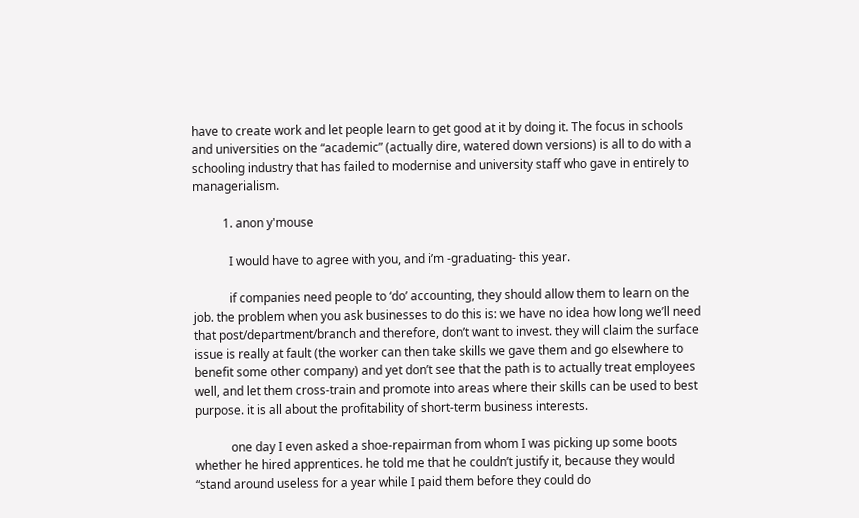have to create work and let people learn to get good at it by doing it. The focus in schools and universities on the “academic” (actually dire, watered down versions) is all to do with a schooling industry that has failed to modernise and university staff who gave in entirely to managerialism.

          1. anon y'mouse

            I would have to agree with you, and i’m -graduating- this year.

            if companies need people to ‘do’ accounting, they should allow them to learn on the job. the problem when you ask businesses to do this is: we have no idea how long we’ll need that post/department/branch and therefore, don’t want to invest. they will claim the surface issue is really at fault (the worker can then take skills we gave them and go elsewhere to benefit some other company) and yet don’t see that the path is to actually treat employees well, and let them cross-train and promote into areas where their skills can be used to best purpose. it is all about the profitability of short-term business interests.

            one day I even asked a shoe-repairman from whom I was picking up some boots whether he hired apprentices. he told me that he couldn’t justify it, because they would “stand around useless for a year while I paid them before they could do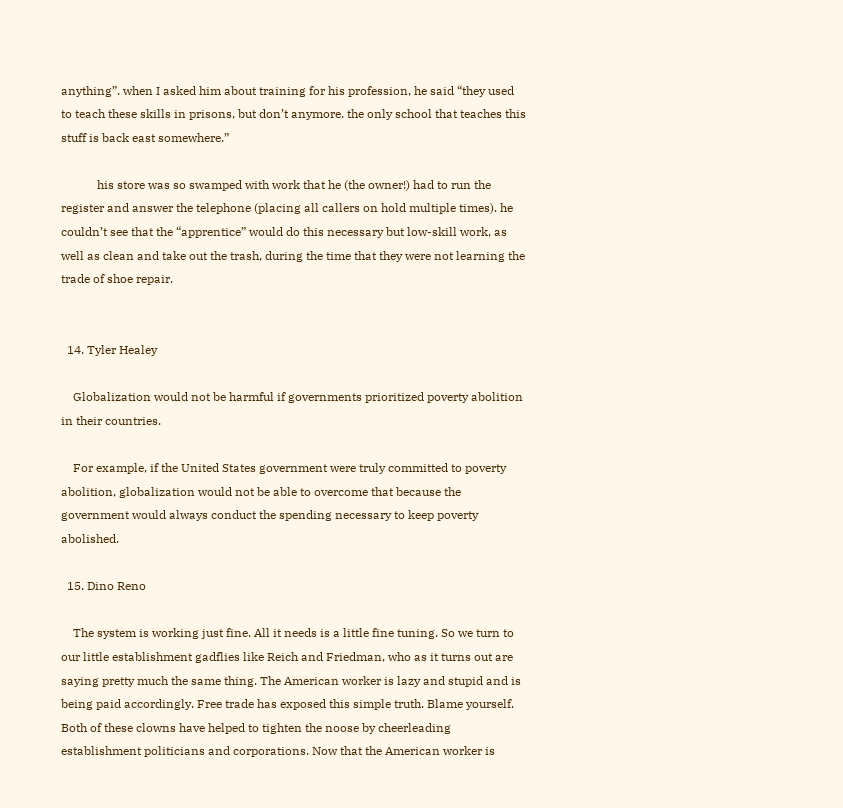anything”. when I asked him about training for his profession, he said “they used to teach these skills in prisons, but don’t anymore. the only school that teaches this stuff is back east somewhere.”

            his store was so swamped with work that he (the owner!) had to run the register and answer the telephone (placing all callers on hold multiple times). he couldn’t see that the “apprentice” would do this necessary but low-skill work, as well as clean and take out the trash, during the time that they were not learning the trade of shoe repair.


  14. Tyler Healey

    Globalization would not be harmful if governments prioritized poverty abolition in their countries.

    For example, if the United States government were truly committed to poverty abolition, globalization would not be able to overcome that because the government would always conduct the spending necessary to keep poverty abolished.

  15. Dino Reno

    The system is working just fine. All it needs is a little fine tuning. So we turn to our little establishment gadflies like Reich and Friedman, who as it turns out are saying pretty much the same thing. The American worker is lazy and stupid and is being paid accordingly. Free trade has exposed this simple truth. Blame yourself. Both of these clowns have helped to tighten the noose by cheerleading establishment politicians and corporations. Now that the American worker is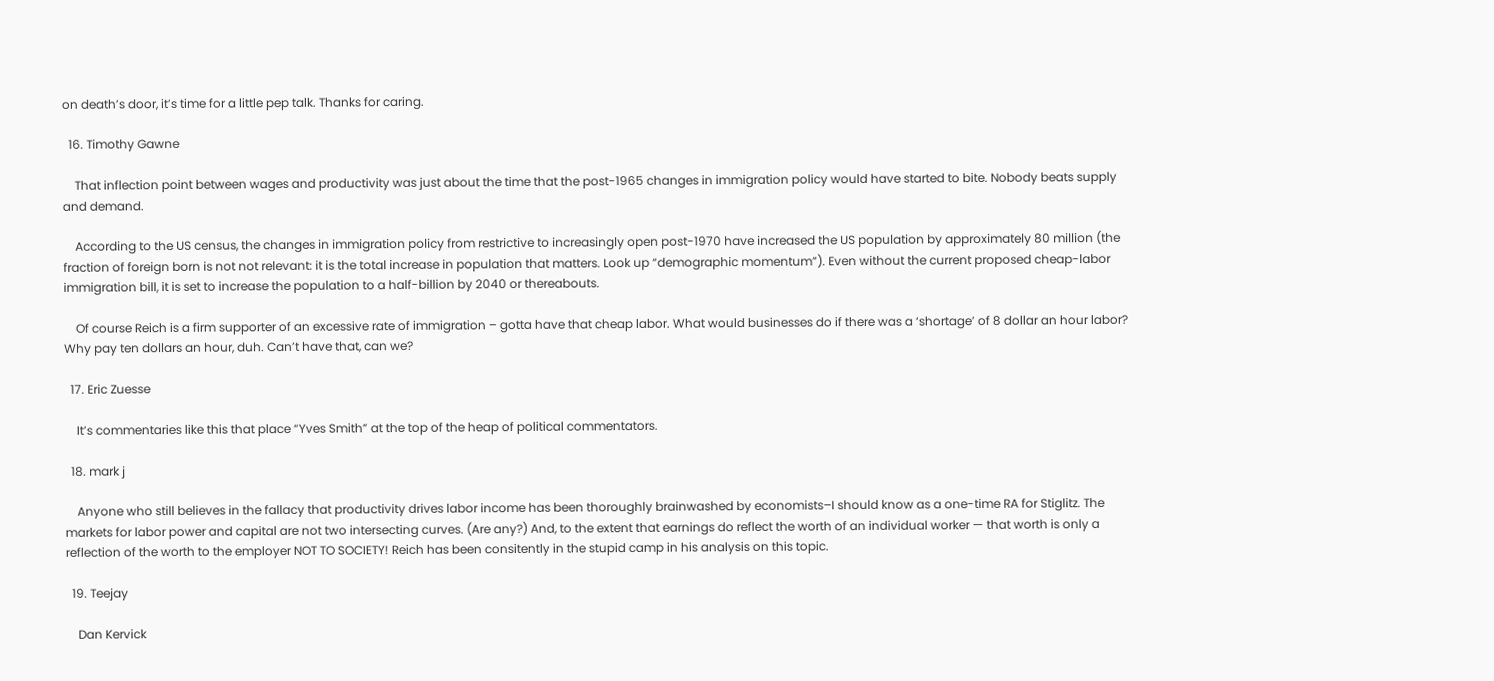on death’s door, it’s time for a little pep talk. Thanks for caring.

  16. Timothy Gawne

    That inflection point between wages and productivity was just about the time that the post-1965 changes in immigration policy would have started to bite. Nobody beats supply and demand.

    According to the US census, the changes in immigration policy from restrictive to increasingly open post-1970 have increased the US population by approximately 80 million (the fraction of foreign born is not not relevant: it is the total increase in population that matters. Look up “demographic momentum”). Even without the current proposed cheap-labor immigration bill, it is set to increase the population to a half-billion by 2040 or thereabouts.

    Of course Reich is a firm supporter of an excessive rate of immigration – gotta have that cheap labor. What would businesses do if there was a ‘shortage’ of 8 dollar an hour labor? Why pay ten dollars an hour, duh. Can’t have that, can we?

  17. Eric Zuesse

    It’s commentaries like this that place “Yves Smith” at the top of the heap of political commentators.

  18. mark j

    Anyone who still believes in the fallacy that productivity drives labor income has been thoroughly brainwashed by economists–I should know as a one-time RA for Stiglitz. The markets for labor power and capital are not two intersecting curves. (Are any?) And, to the extent that earnings do reflect the worth of an individual worker — that worth is only a reflection of the worth to the employer NOT TO SOCIETY! Reich has been consitently in the stupid camp in his analysis on this topic.

  19. Teejay

    Dan Kervick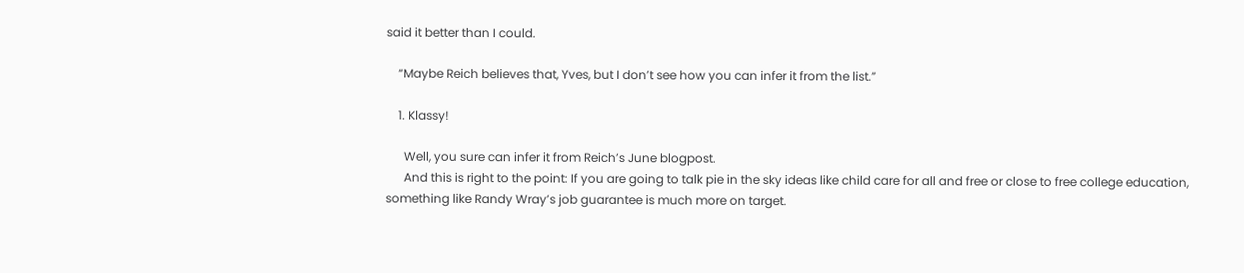said it better than I could.

    “Maybe Reich believes that, Yves, but I don’t see how you can infer it from the list.”

    1. Klassy!

      Well, you sure can infer it from Reich’s June blogpost.
      And this is right to the point: If you are going to talk pie in the sky ideas like child care for all and free or close to free college education, something like Randy Wray’s job guarantee is much more on target.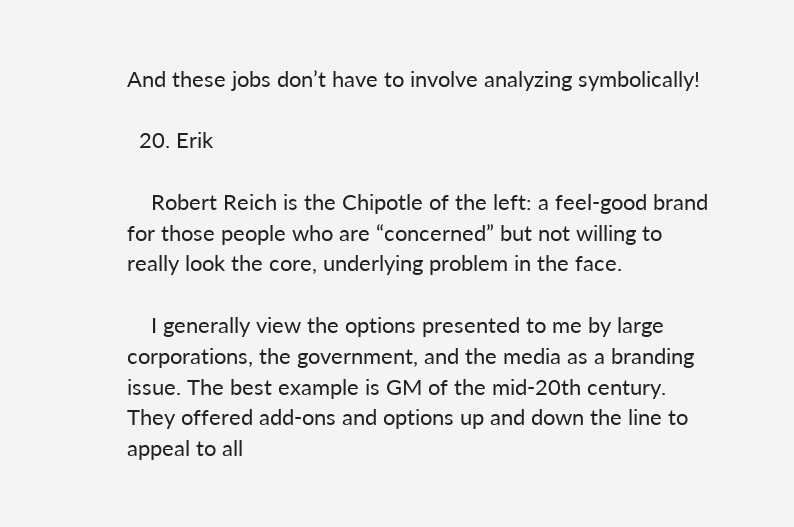And these jobs don’t have to involve analyzing symbolically!

  20. Erik

    Robert Reich is the Chipotle of the left: a feel-good brand for those people who are “concerned” but not willing to really look the core, underlying problem in the face.

    I generally view the options presented to me by large corporations, the government, and the media as a branding issue. The best example is GM of the mid-20th century. They offered add-ons and options up and down the line to appeal to all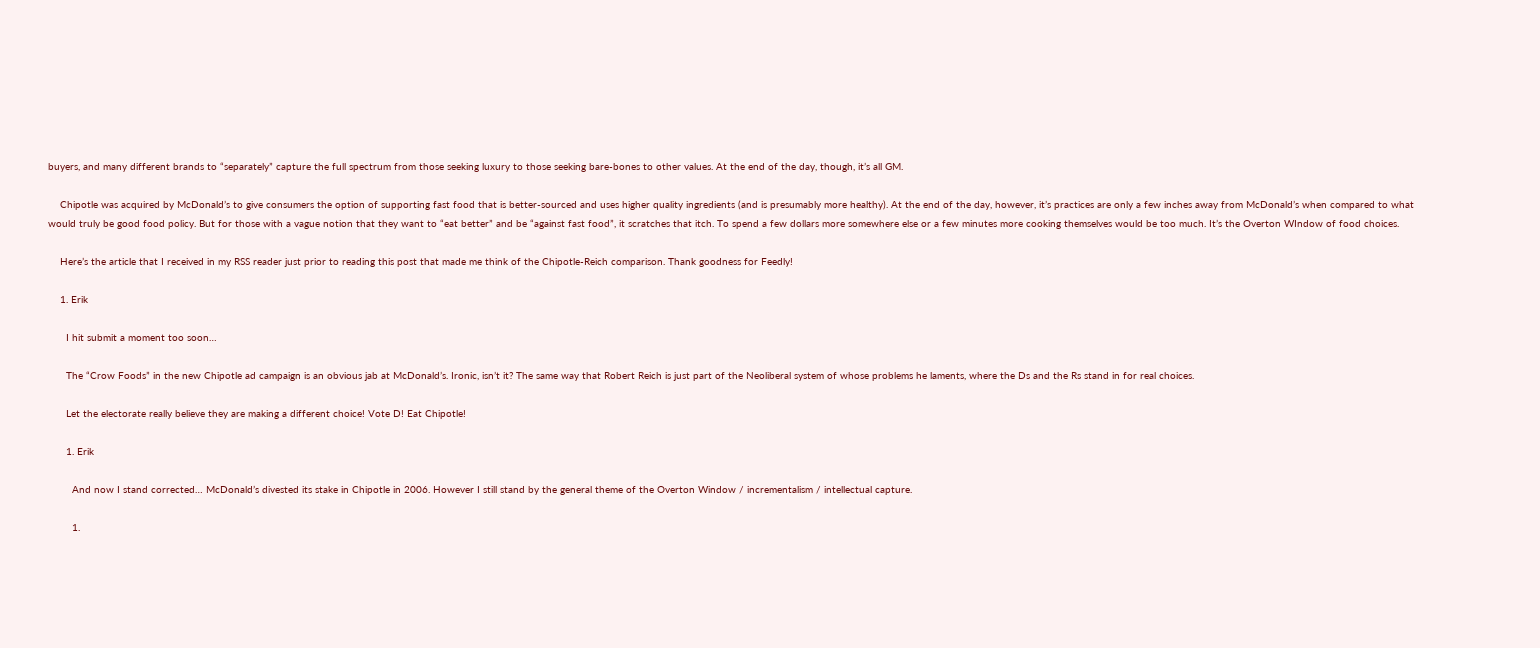buyers, and many different brands to “separately” capture the full spectrum from those seeking luxury to those seeking bare-bones to other values. At the end of the day, though, it’s all GM.

    Chipotle was acquired by McDonald’s to give consumers the option of supporting fast food that is better-sourced and uses higher quality ingredients (and is presumably more healthy). At the end of the day, however, it’s practices are only a few inches away from McDonald’s when compared to what would truly be good food policy. But for those with a vague notion that they want to “eat better” and be “against fast food”, it scratches that itch. To spend a few dollars more somewhere else or a few minutes more cooking themselves would be too much. It’s the Overton WIndow of food choices.

    Here’s the article that I received in my RSS reader just prior to reading this post that made me think of the Chipotle-Reich comparison. Thank goodness for Feedly!

    1. Erik

      I hit submit a moment too soon…

      The “Crow Foods” in the new Chipotle ad campaign is an obvious jab at McDonald’s. Ironic, isn’t it? The same way that Robert Reich is just part of the Neoliberal system of whose problems he laments, where the Ds and the Rs stand in for real choices.

      Let the electorate really believe they are making a different choice! Vote D! Eat Chipotle!

      1. Erik

        And now I stand corrected… McDonald’s divested its stake in Chipotle in 2006. However I still stand by the general theme of the Overton Window / incrementalism / intellectual capture.

        1.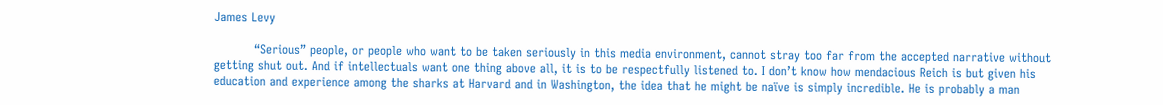James Levy

          “Serious” people, or people who want to be taken seriously in this media environment, cannot stray too far from the accepted narrative without getting shut out. And if intellectuals want one thing above all, it is to be respectfully listened to. I don’t know how mendacious Reich is but given his education and experience among the sharks at Harvard and in Washington, the idea that he might be naïve is simply incredible. He is probably a man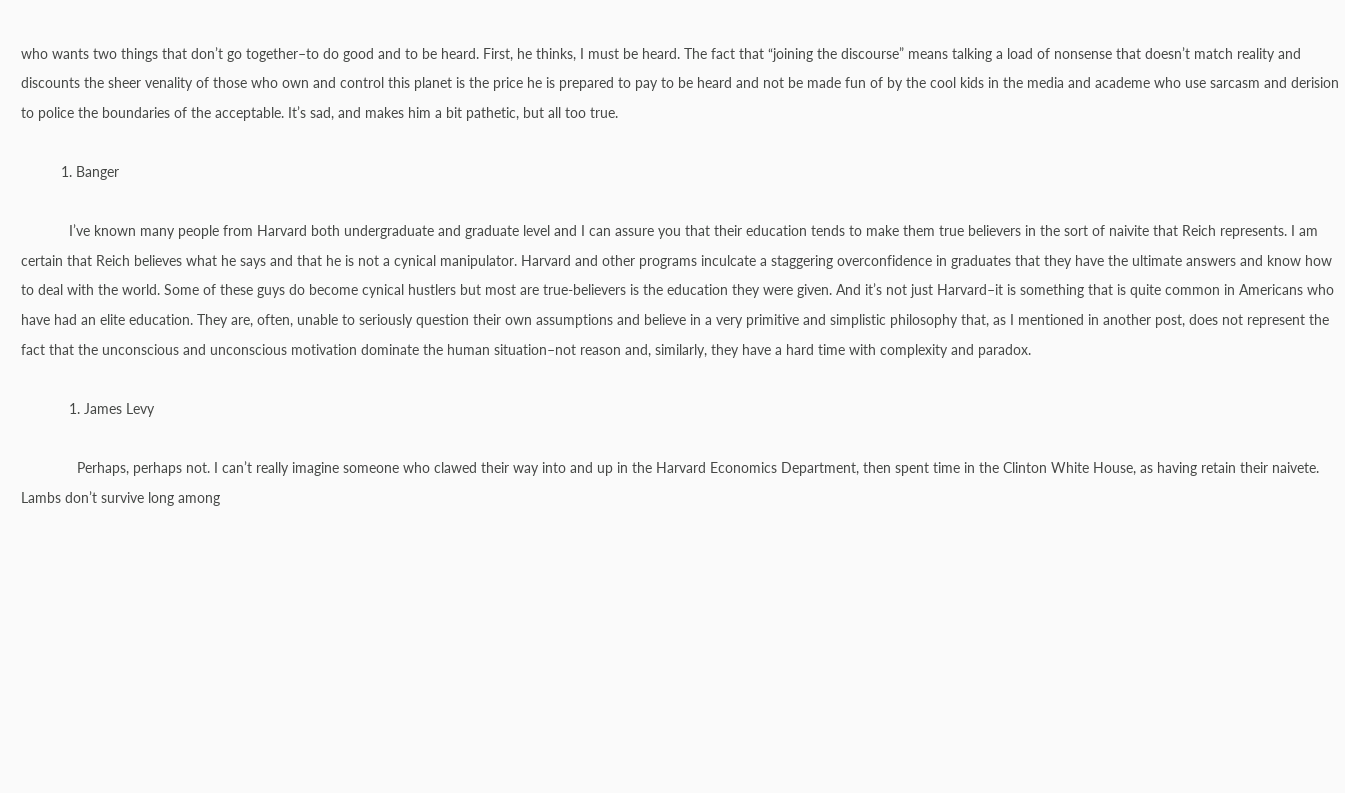who wants two things that don’t go together–to do good and to be heard. First, he thinks, I must be heard. The fact that “joining the discourse” means talking a load of nonsense that doesn’t match reality and discounts the sheer venality of those who own and control this planet is the price he is prepared to pay to be heard and not be made fun of by the cool kids in the media and academe who use sarcasm and derision to police the boundaries of the acceptable. It’s sad, and makes him a bit pathetic, but all too true.

          1. Banger

            I’ve known many people from Harvard both undergraduate and graduate level and I can assure you that their education tends to make them true believers in the sort of naivite that Reich represents. I am certain that Reich believes what he says and that he is not a cynical manipulator. Harvard and other programs inculcate a staggering overconfidence in graduates that they have the ultimate answers and know how to deal with the world. Some of these guys do become cynical hustlers but most are true-believers is the education they were given. And it’s not just Harvard–it is something that is quite common in Americans who have had an elite education. They are, often, unable to seriously question their own assumptions and believe in a very primitive and simplistic philosophy that, as I mentioned in another post, does not represent the fact that the unconscious and unconscious motivation dominate the human situation–not reason and, similarly, they have a hard time with complexity and paradox.

            1. James Levy

              Perhaps, perhaps not. I can’t really imagine someone who clawed their way into and up in the Harvard Economics Department, then spent time in the Clinton White House, as having retain their naivete. Lambs don’t survive long among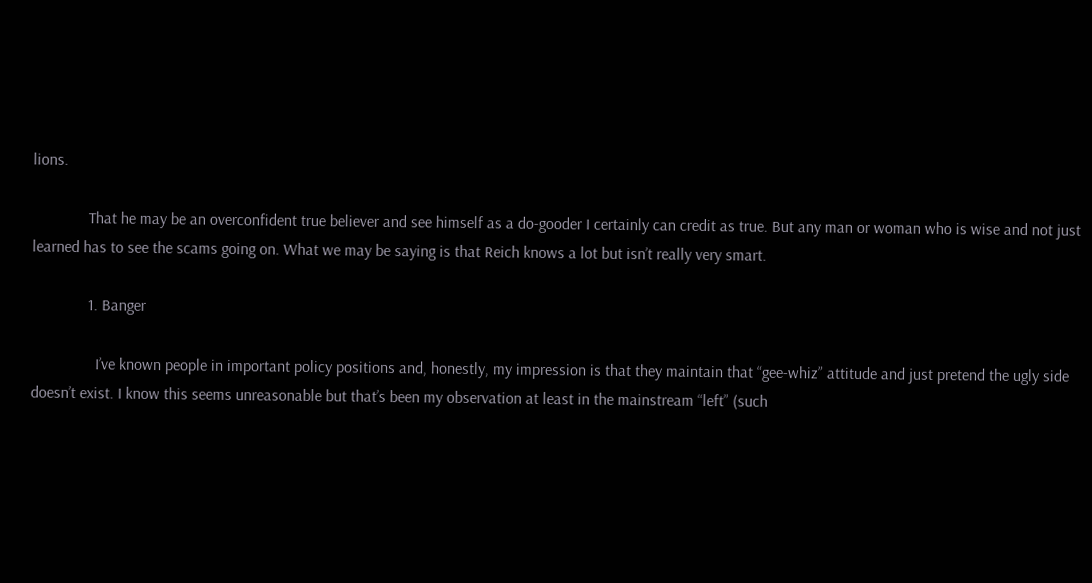lions.

              That he may be an overconfident true believer and see himself as a do-gooder I certainly can credit as true. But any man or woman who is wise and not just learned has to see the scams going on. What we may be saying is that Reich knows a lot but isn’t really very smart.

              1. Banger

                I’ve known people in important policy positions and, honestly, my impression is that they maintain that “gee-whiz” attitude and just pretend the ugly side doesn’t exist. I know this seems unreasonable but that’s been my observation at least in the mainstream “left” (such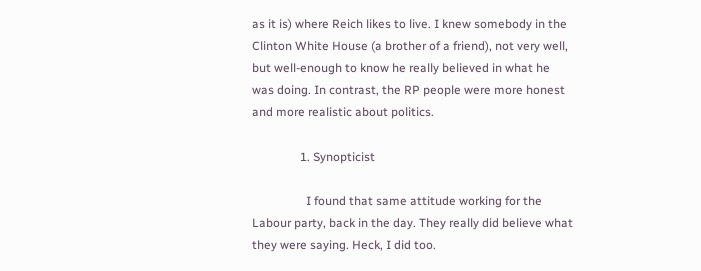as it is) where Reich likes to live. I knew somebody in the Clinton White House (a brother of a friend), not very well, but well-enough to know he really believed in what he was doing. In contrast, the RP people were more honest and more realistic about politics.

                1. Synopticist

                  I found that same attitude working for the Labour party, back in the day. They really did believe what they were saying. Heck, I did too.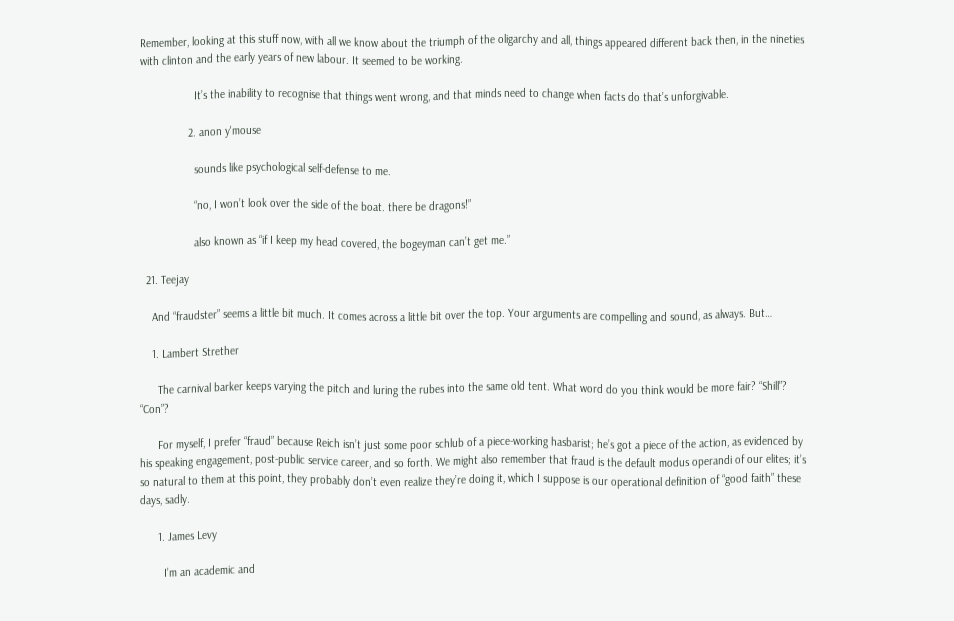Remember, looking at this stuff now, with all we know about the triumph of the oligarchy and all, things appeared different back then, in the nineties with clinton and the early years of new labour. It seemed to be working.

                  It’s the inability to recognise that things went wrong, and that minds need to change when facts do that’s unforgivable.

                2. anon y'mouse

                  sounds like psychological self-defense to me.

                  “no, I won’t look over the side of the boat. there be dragons!”

                  also known as “if I keep my head covered, the bogeyman can’t get me.”

  21. Teejay

    And “fraudster” seems a little bit much. It comes across a little bit over the top. Your arguments are compelling and sound, as always. But…

    1. Lambert Strether

      The carnival barker keeps varying the pitch and luring the rubes into the same old tent. What word do you think would be more fair? “Shill”? “Con”?

      For myself, I prefer “fraud” because Reich isn’t just some poor schlub of a piece-working hasbarist; he’s got a piece of the action, as evidenced by his speaking engagement, post-public service career, and so forth. We might also remember that fraud is the default modus operandi of our elites; it’s so natural to them at this point, they probably don’t even realize they’re doing it, which I suppose is our operational definition of “good faith” these days, sadly.

      1. James Levy

        I’m an academic and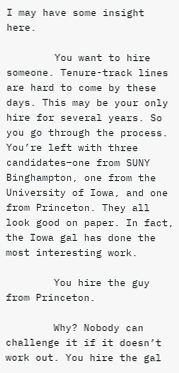I may have some insight here.

        You want to hire someone. Tenure-track lines are hard to come by these days. This may be your only hire for several years. So you go through the process. You’re left with three candidates–one from SUNY Binghampton, one from the University of Iowa, and one from Princeton. They all look good on paper. In fact, the Iowa gal has done the most interesting work.

        You hire the guy from Princeton.

        Why? Nobody can challenge it if it doesn’t work out. You hire the gal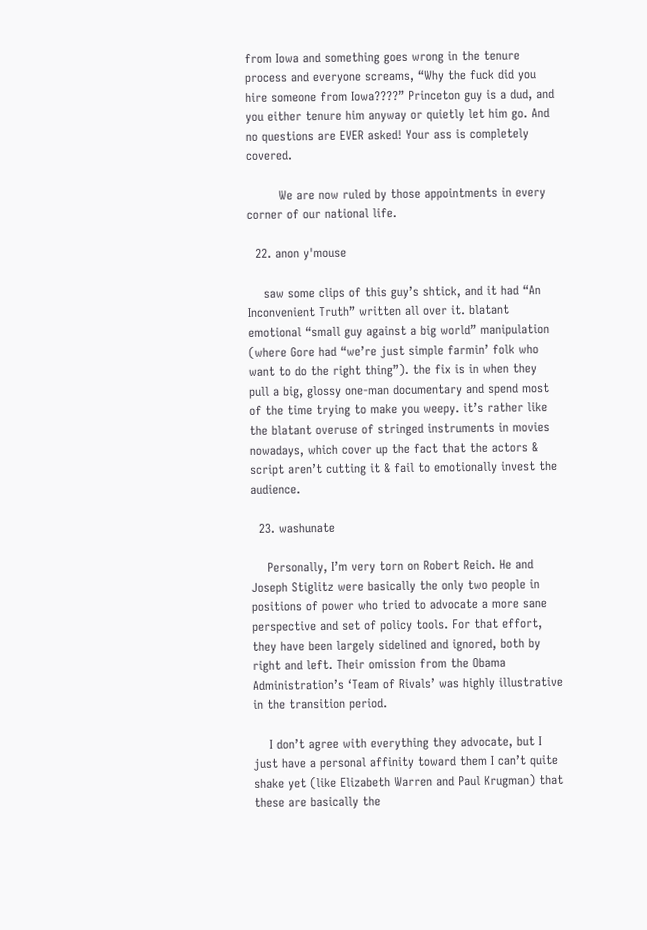from Iowa and something goes wrong in the tenure process and everyone screams, “Why the fuck did you hire someone from Iowa????” Princeton guy is a dud, and you either tenure him anyway or quietly let him go. And no questions are EVER asked! Your ass is completely covered.

        We are now ruled by those appointments in every corner of our national life.

  22. anon y'mouse

    saw some clips of this guy’s shtick, and it had “An Inconvenient Truth” written all over it. blatant emotional “small guy against a big world” manipulation (where Gore had “we’re just simple farmin’ folk who want to do the right thing”). the fix is in when they pull a big, glossy one-man documentary and spend most of the time trying to make you weepy. it’s rather like the blatant overuse of stringed instruments in movies nowadays, which cover up the fact that the actors & script aren’t cutting it & fail to emotionally invest the audience.

  23. washunate

    Personally, I’m very torn on Robert Reich. He and Joseph Stiglitz were basically the only two people in positions of power who tried to advocate a more sane perspective and set of policy tools. For that effort, they have been largely sidelined and ignored, both by right and left. Their omission from the Obama Administration’s ‘Team of Rivals’ was highly illustrative in the transition period.

    I don’t agree with everything they advocate, but I just have a personal affinity toward them I can’t quite shake yet (like Elizabeth Warren and Paul Krugman) that these are basically the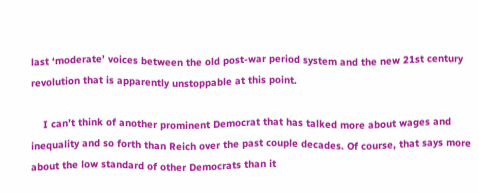last ‘moderate’ voices between the old post-war period system and the new 21st century revolution that is apparently unstoppable at this point.

    I can’t think of another prominent Democrat that has talked more about wages and inequality and so forth than Reich over the past couple decades. Of course, that says more about the low standard of other Democrats than it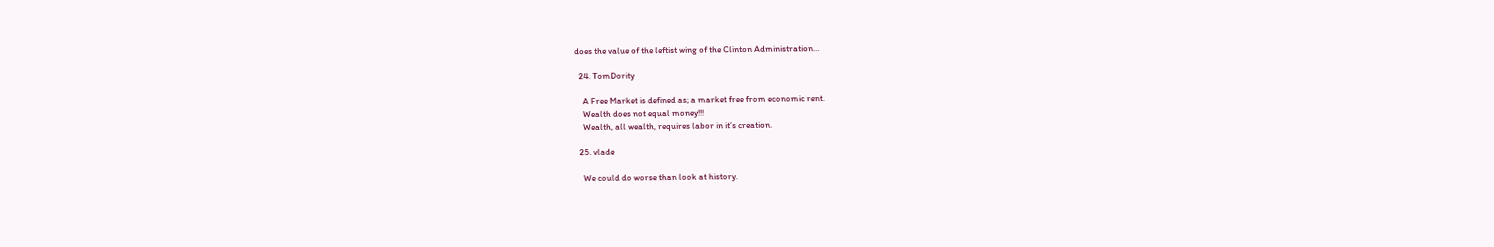does the value of the leftist wing of the Clinton Administration…

  24. TomDority

    A Free Market is defined as; a market free from economic rent.
    Wealth does not equal money!!!
    Wealth, all wealth, requires labor in it’s creation.

  25. vlade

    We could do worse than look at history.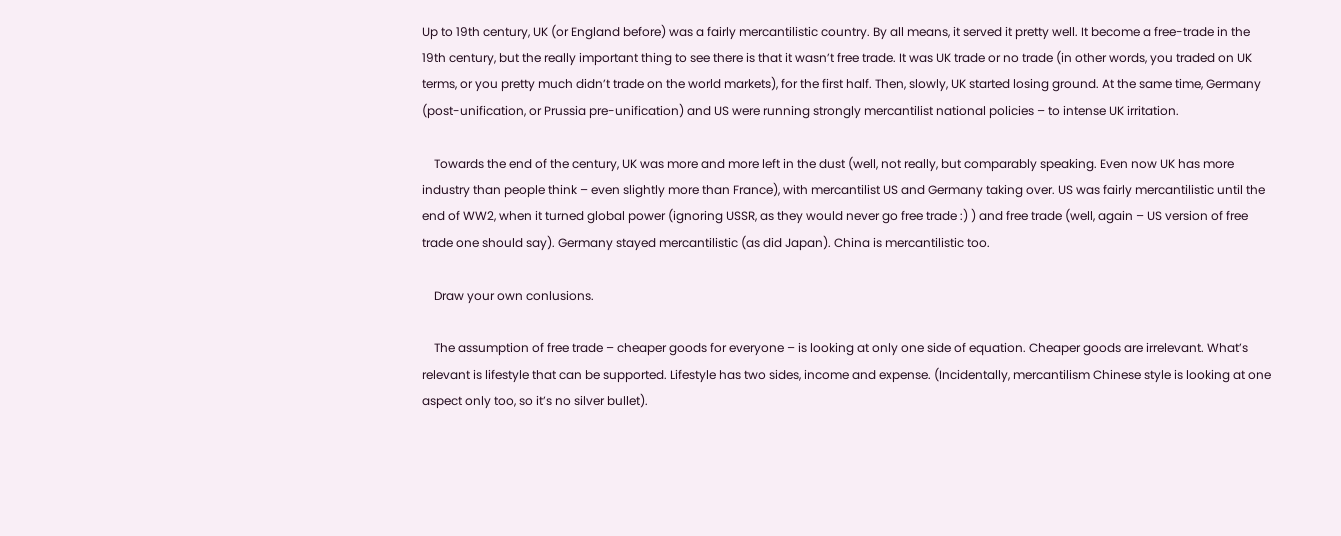Up to 19th century, UK (or England before) was a fairly mercantilistic country. By all means, it served it pretty well. It become a free-trade in the 19th century, but the really important thing to see there is that it wasn’t free trade. It was UK trade or no trade (in other words, you traded on UK terms, or you pretty much didn’t trade on the world markets), for the first half. Then, slowly, UK started losing ground. At the same time, Germany (post-unification, or Prussia pre-unification) and US were running strongly mercantilist national policies – to intense UK irritation.

    Towards the end of the century, UK was more and more left in the dust (well, not really, but comparably speaking. Even now UK has more industry than people think – even slightly more than France), with mercantilist US and Germany taking over. US was fairly mercantilistic until the end of WW2, when it turned global power (ignoring USSR, as they would never go free trade :) ) and free trade (well, again – US version of free trade one should say). Germany stayed mercantilistic (as did Japan). China is mercantilistic too.

    Draw your own conlusions.

    The assumption of free trade – cheaper goods for everyone – is looking at only one side of equation. Cheaper goods are irrelevant. What’s relevant is lifestyle that can be supported. Lifestyle has two sides, income and expense. (Incidentally, mercantilism Chinese style is looking at one aspect only too, so it’s no silver bullet).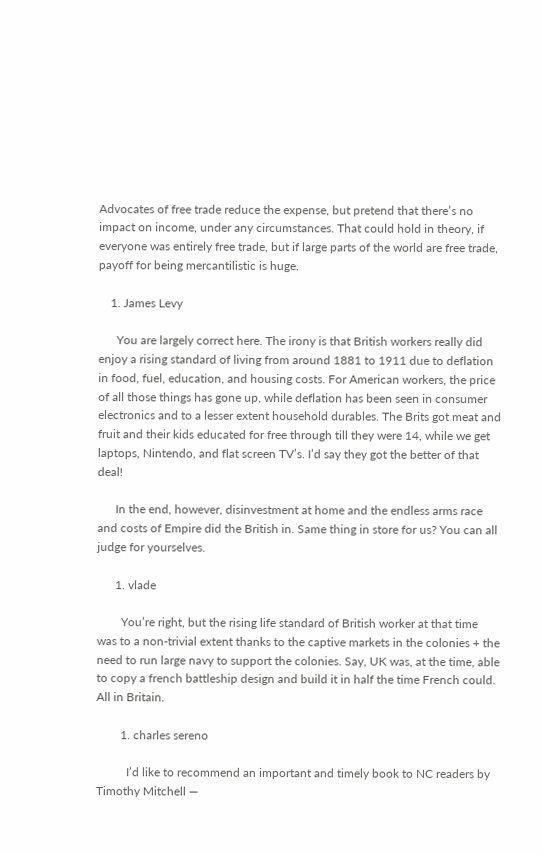Advocates of free trade reduce the expense, but pretend that there’s no impact on income, under any circumstances. That could hold in theory, if everyone was entirely free trade, but if large parts of the world are free trade, payoff for being mercantilistic is huge.

    1. James Levy

      You are largely correct here. The irony is that British workers really did enjoy a rising standard of living from around 1881 to 1911 due to deflation in food, fuel, education, and housing costs. For American workers, the price of all those things has gone up, while deflation has been seen in consumer electronics and to a lesser extent household durables. The Brits got meat and fruit and their kids educated for free through till they were 14, while we get laptops, Nintendo, and flat screen TV’s. I’d say they got the better of that deal!

      In the end, however, disinvestment at home and the endless arms race and costs of Empire did the British in. Same thing in store for us? You can all judge for yourselves.

      1. vlade

        You’re right, but the rising life standard of British worker at that time was to a non-trivial extent thanks to the captive markets in the colonies + the need to run large navy to support the colonies. Say, UK was, at the time, able to copy a french battleship design and build it in half the time French could. All in Britain.

        1. charles sereno

          I’d like to recommend an important and timely book to NC readers by Timothy Mitchell —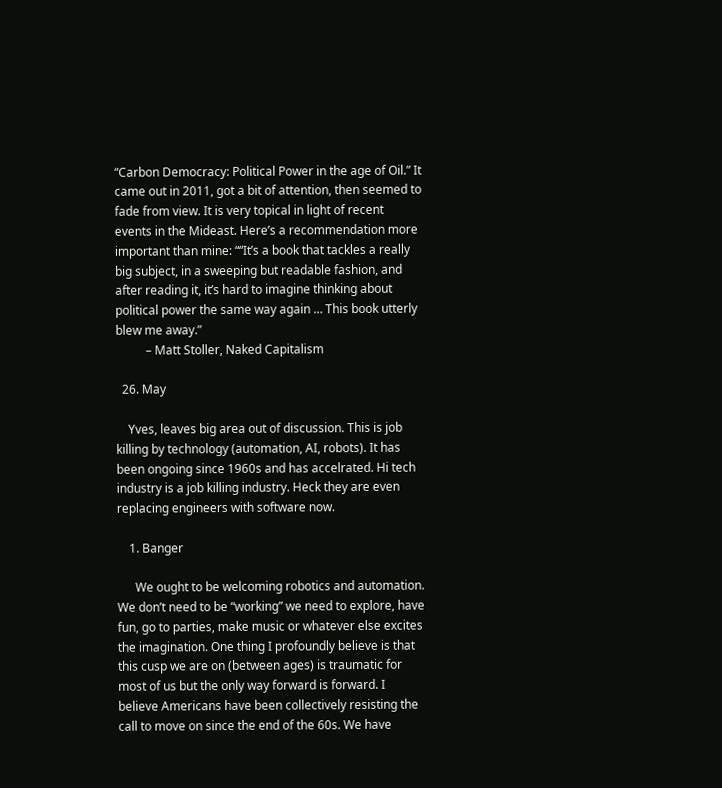“Carbon Democracy: Political Power in the age of Oil.” It came out in 2011, got a bit of attention, then seemed to fade from view. It is very topical in light of recent events in the Mideast. Here’s a recommendation more important than mine: ““It’s a book that tackles a really big subject, in a sweeping but readable fashion, and after reading it, it’s hard to imagine thinking about political power the same way again … This book utterly blew me away.”
          – Matt Stoller, Naked Capitalism

  26. May

    Yves, leaves big area out of discussion. This is job killing by technology (automation, AI, robots). It has been ongoing since 1960s and has accelrated. Hi tech industry is a job killing industry. Heck they are even replacing engineers with software now.

    1. Banger

      We ought to be welcoming robotics and automation. We don’t need to be “working” we need to explore, have fun, go to parties, make music or whatever else excites the imagination. One thing I profoundly believe is that this cusp we are on (between ages) is traumatic for most of us but the only way forward is forward. I believe Americans have been collectively resisting the call to move on since the end of the 60s. We have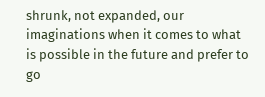shrunk, not expanded, our imaginations when it comes to what is possible in the future and prefer to go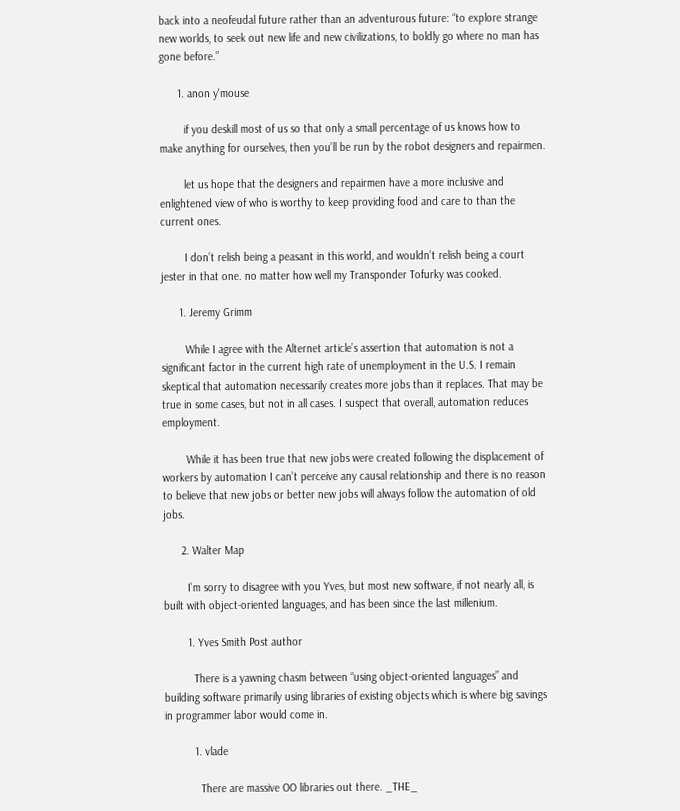back into a neofeudal future rather than an adventurous future: “to explore strange new worlds, to seek out new life and new civilizations, to boldly go where no man has gone before.”

      1. anon y'mouse

        if you deskill most of us so that only a small percentage of us knows how to make anything for ourselves, then you’ll be run by the robot designers and repairmen.

        let us hope that the designers and repairmen have a more inclusive and enlightened view of who is worthy to keep providing food and care to than the current ones.

        I don’t relish being a peasant in this world, and wouldn’t relish being a court jester in that one. no matter how well my Transponder Tofurky was cooked.

      1. Jeremy Grimm

        While I agree with the Alternet article’s assertion that automation is not a significant factor in the current high rate of unemployment in the U.S. I remain skeptical that automation necessarily creates more jobs than it replaces. That may be true in some cases, but not in all cases. I suspect that overall, automation reduces employment.

        While it has been true that new jobs were created following the displacement of workers by automation I can’t perceive any causal relationship and there is no reason to believe that new jobs or better new jobs will always follow the automation of old jobs.

      2. Walter Map

        I’m sorry to disagree with you Yves, but most new software, if not nearly all, is built with object-oriented languages, and has been since the last millenium.

        1. Yves Smith Post author

          There is a yawning chasm between “using object-oriented languages” and building software primarily using libraries of existing objects which is where big savings in programmer labor would come in.

          1. vlade

            There are massive OO libraries out there. _THE_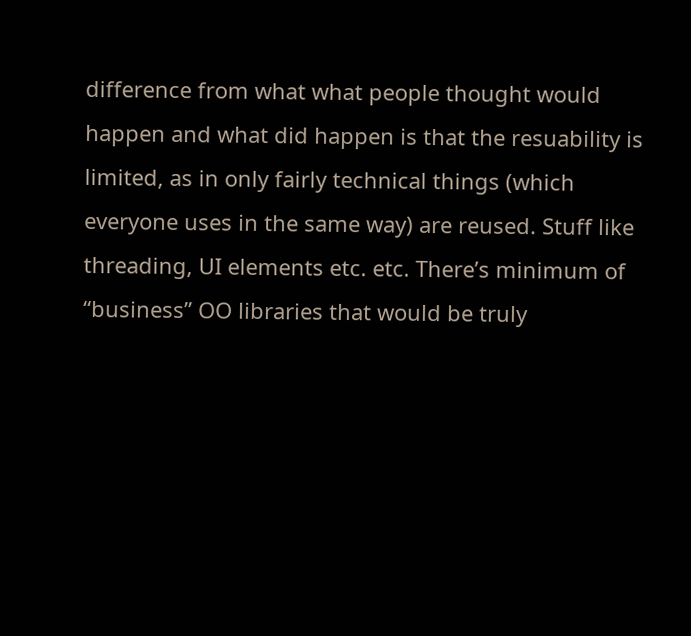difference from what what people thought would happen and what did happen is that the resuability is limited, as in only fairly technical things (which everyone uses in the same way) are reused. Stuff like threading, UI elements etc. etc. There’s minimum of “business” OO libraries that would be truly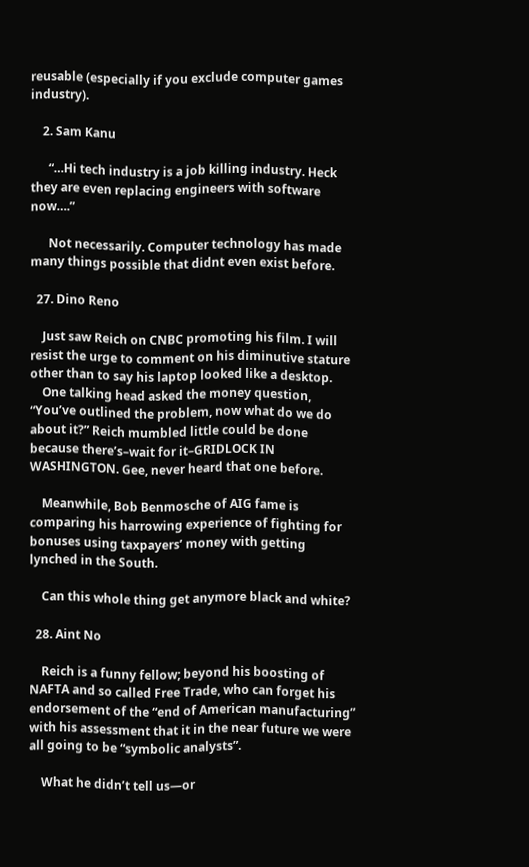reusable (especially if you exclude computer games industry).

    2. Sam Kanu

      “…Hi tech industry is a job killing industry. Heck they are even replacing engineers with software now….”

      Not necessarily. Computer technology has made many things possible that didnt even exist before.

  27. Dino Reno

    Just saw Reich on CNBC promoting his film. I will resist the urge to comment on his diminutive stature other than to say his laptop looked like a desktop.
    One talking head asked the money question, “You’ve outlined the problem, now what do we do about it?” Reich mumbled little could be done because there’s–wait for it–GRIDLOCK IN WASHINGTON. Gee, never heard that one before.

    Meanwhile, Bob Benmosche of AIG fame is comparing his harrowing experience of fighting for bonuses using taxpayers’ money with getting lynched in the South.

    Can this whole thing get anymore black and white?

  28. Aint No

    Reich is a funny fellow; beyond his boosting of NAFTA and so called Free Trade, who can forget his endorsement of the “end of American manufacturing” with his assessment that it in the near future we were all going to be “symbolic analysts”.

    What he didn’t tell us—or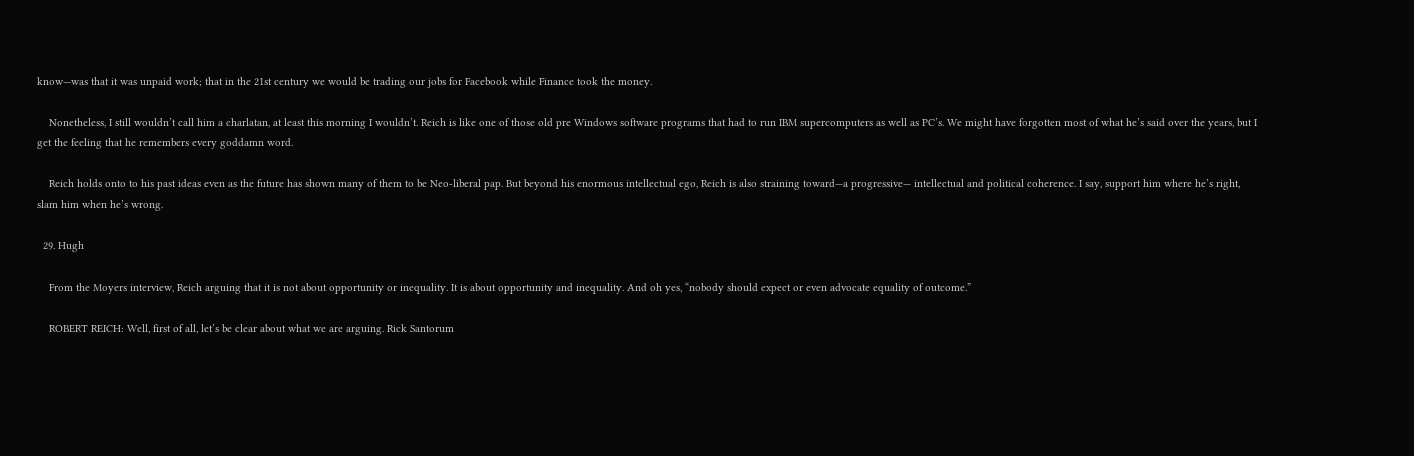know—was that it was unpaid work; that in the 21st century we would be trading our jobs for Facebook while Finance took the money.

    Nonetheless, I still wouldn’t call him a charlatan, at least this morning I wouldn’t. Reich is like one of those old pre Windows software programs that had to run IBM supercomputers as well as PC’s. We might have forgotten most of what he’s said over the years, but I get the feeling that he remembers every goddamn word.

    Reich holds onto to his past ideas even as the future has shown many of them to be Neo-liberal pap. But beyond his enormous intellectual ego, Reich is also straining toward—a progressive— intellectual and political coherence. I say, support him where he’s right, slam him when he’s wrong.

  29. Hugh

    From the Moyers interview, Reich arguing that it is not about opportunity or inequality. It is about opportunity and inequality. And oh yes, “nobody should expect or even advocate equality of outcome.”

    ROBERT REICH: Well, first of all, let’s be clear about what we are arguing. Rick Santorum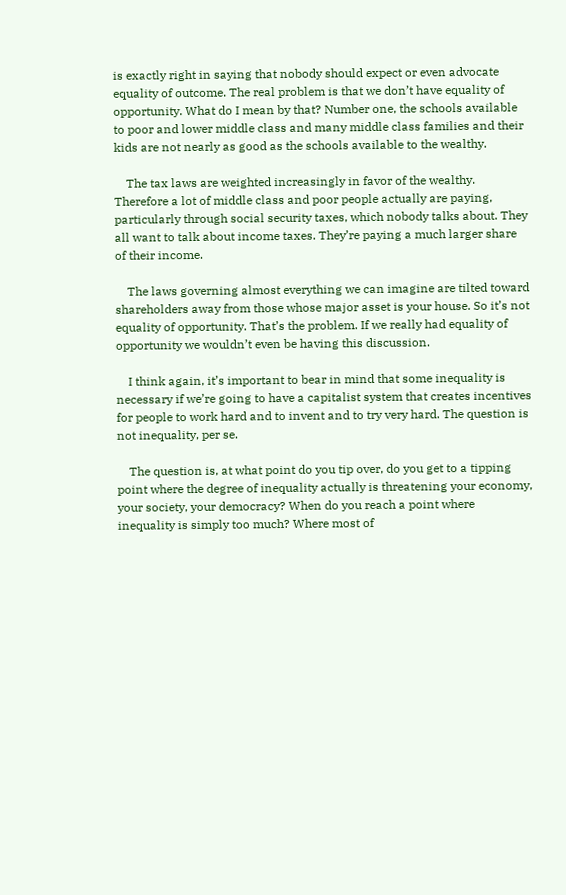is exactly right in saying that nobody should expect or even advocate equality of outcome. The real problem is that we don’t have equality of opportunity. What do I mean by that? Number one, the schools available to poor and lower middle class and many middle class families and their kids are not nearly as good as the schools available to the wealthy.

    The tax laws are weighted increasingly in favor of the wealthy. Therefore a lot of middle class and poor people actually are paying, particularly through social security taxes, which nobody talks about. They all want to talk about income taxes. They’re paying a much larger share of their income.

    The laws governing almost everything we can imagine are tilted toward shareholders away from those whose major asset is your house. So it’s not equality of opportunity. That’s the problem. If we really had equality of opportunity we wouldn’t even be having this discussion.

    I think again, it’s important to bear in mind that some inequality is necessary if we’re going to have a capitalist system that creates incentives for people to work hard and to invent and to try very hard. The question is not inequality, per se.

    The question is, at what point do you tip over, do you get to a tipping point where the degree of inequality actually is threatening your economy, your society, your democracy? When do you reach a point where inequality is simply too much? Where most of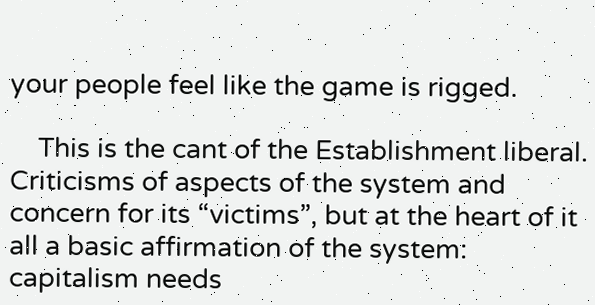your people feel like the game is rigged.

    This is the cant of the Establishment liberal. Criticisms of aspects of the system and concern for its “victims”, but at the heart of it all a basic affirmation of the system: capitalism needs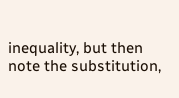inequality, but then note the substitution,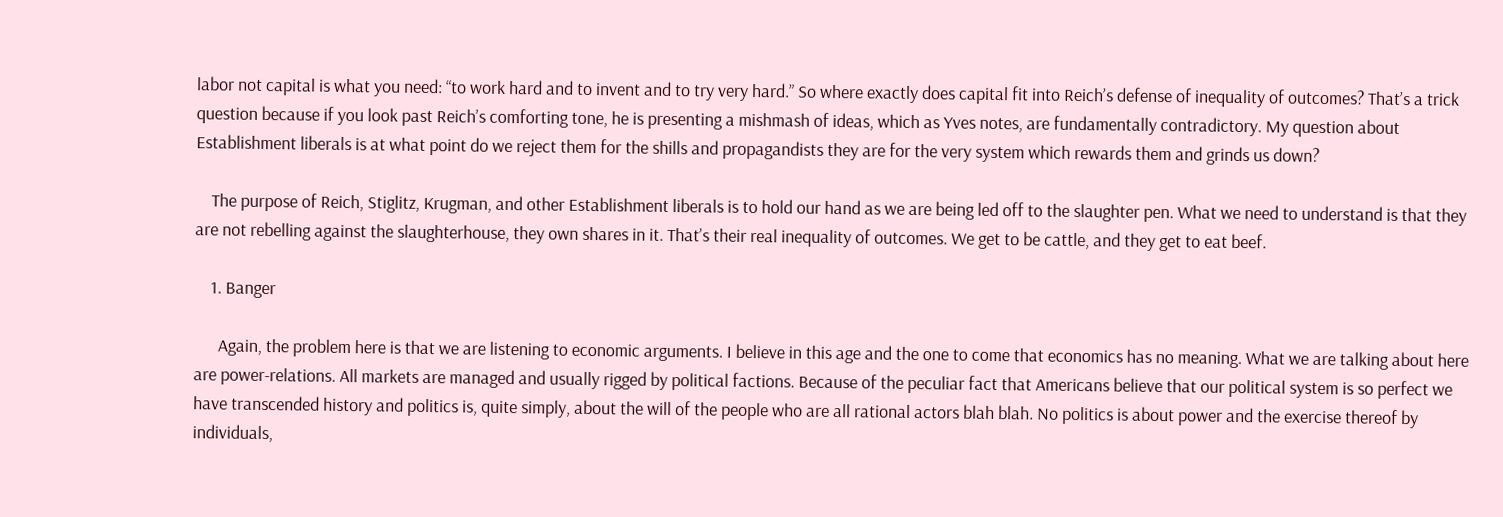labor not capital is what you need: “to work hard and to invent and to try very hard.” So where exactly does capital fit into Reich’s defense of inequality of outcomes? That’s a trick question because if you look past Reich’s comforting tone, he is presenting a mishmash of ideas, which as Yves notes, are fundamentally contradictory. My question about Establishment liberals is at what point do we reject them for the shills and propagandists they are for the very system which rewards them and grinds us down?

    The purpose of Reich, Stiglitz, Krugman, and other Establishment liberals is to hold our hand as we are being led off to the slaughter pen. What we need to understand is that they are not rebelling against the slaughterhouse, they own shares in it. That’s their real inequality of outcomes. We get to be cattle, and they get to eat beef.

    1. Banger

      Again, the problem here is that we are listening to economic arguments. I believe in this age and the one to come that economics has no meaning. What we are talking about here are power-relations. All markets are managed and usually rigged by political factions. Because of the peculiar fact that Americans believe that our political system is so perfect we have transcended history and politics is, quite simply, about the will of the people who are all rational actors blah blah. No politics is about power and the exercise thereof by individuals,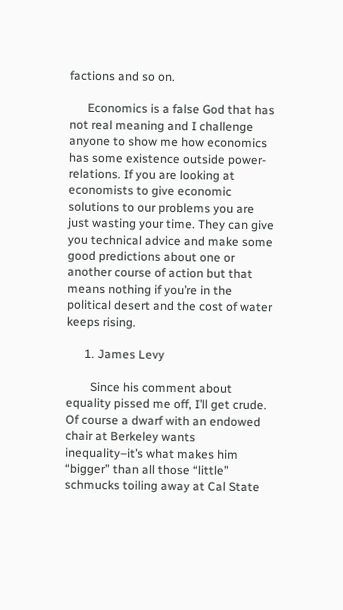factions and so on.

      Economics is a false God that has not real meaning and I challenge anyone to show me how economics has some existence outside power-relations. If you are looking at economists to give economic solutions to our problems you are just wasting your time. They can give you technical advice and make some good predictions about one or another course of action but that means nothing if you’re in the political desert and the cost of water keeps rising.

      1. James Levy

        Since his comment about equality pissed me off, I’ll get crude. Of course a dwarf with an endowed chair at Berkeley wants inequality–it’s what makes him “bigger” than all those “little” schmucks toiling away at Cal State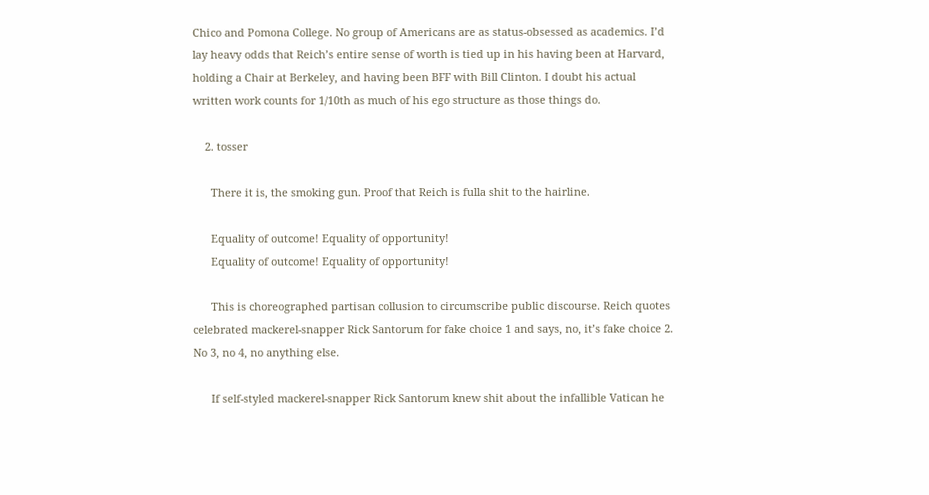Chico and Pomona College. No group of Americans are as status-obsessed as academics. I’d lay heavy odds that Reich’s entire sense of worth is tied up in his having been at Harvard, holding a Chair at Berkeley, and having been BFF with Bill Clinton. I doubt his actual written work counts for 1/10th as much of his ego structure as those things do.

    2. tosser

      There it is, the smoking gun. Proof that Reich is fulla shit to the hairline.

      Equality of outcome! Equality of opportunity!
      Equality of outcome! Equality of opportunity!

      This is choreographed partisan collusion to circumscribe public discourse. Reich quotes celebrated mackerel-snapper Rick Santorum for fake choice 1 and says, no, it’s fake choice 2. No 3, no 4, no anything else.

      If self-styled mackerel-snapper Rick Santorum knew shit about the infallible Vatican he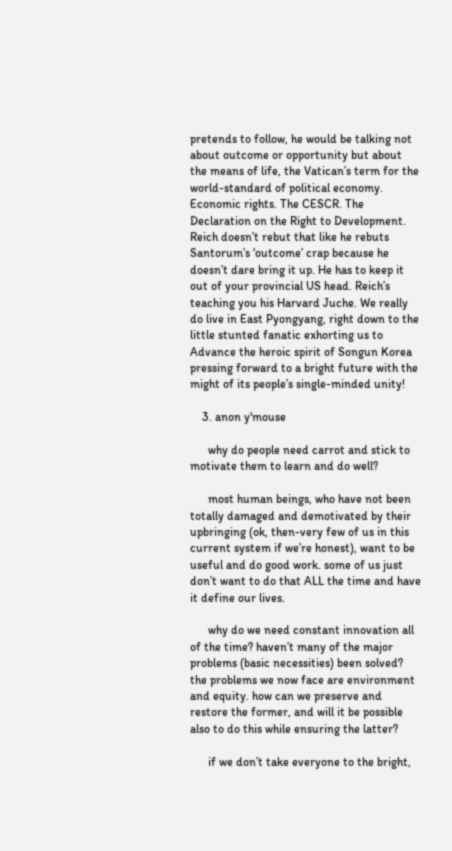pretends to follow, he would be talking not about outcome or opportunity but about the means of life, the Vatican’s term for the world-standard of political economy. Economic rights. The CESCR. The Declaration on the Right to Development. Reich doesn’t rebut that like he rebuts Santorum’s ‘outcome’ crap because he doesn’t dare bring it up. He has to keep it out of your provincial US head. Reich’s teaching you his Harvard Juche. We really do live in East Pyongyang, right down to the little stunted fanatic exhorting us to Advance the heroic spirit of Songun Korea pressing forward to a bright future with the might of its people’s single-minded unity!

    3. anon y'mouse

      why do people need carrot and stick to motivate them to learn and do well?

      most human beings, who have not been totally damaged and demotivated by their upbringing (ok, then-very few of us in this current system if we’re honest), want to be useful and do good work. some of us just don’t want to do that ALL the time and have it define our lives.

      why do we need constant innovation all of the time? haven’t many of the major problems (basic necessities) been solved? the problems we now face are environment and equity. how can we preserve and restore the former, and will it be possible also to do this while ensuring the latter?

      if we don’t take everyone to the bright,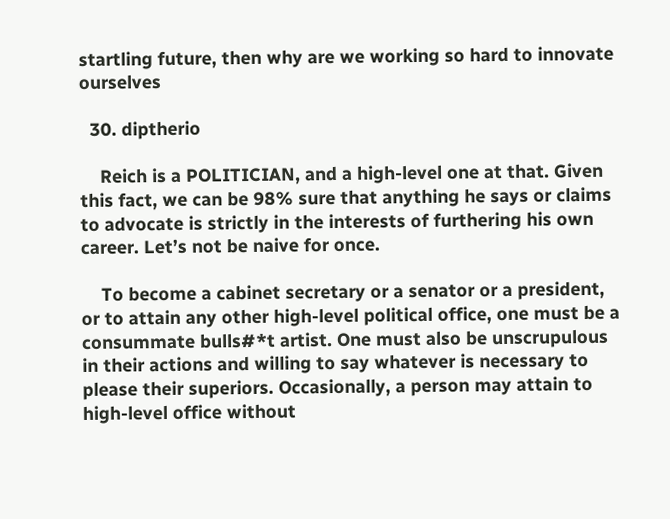startling future, then why are we working so hard to innovate ourselves

  30. diptherio

    Reich is a POLITICIAN, and a high-level one at that. Given this fact, we can be 98% sure that anything he says or claims to advocate is strictly in the interests of furthering his own career. Let’s not be naive for once.

    To become a cabinet secretary or a senator or a president, or to attain any other high-level political office, one must be a consummate bulls#*t artist. One must also be unscrupulous in their actions and willing to say whatever is necessary to please their superiors. Occasionally, a person may attain to high-level office without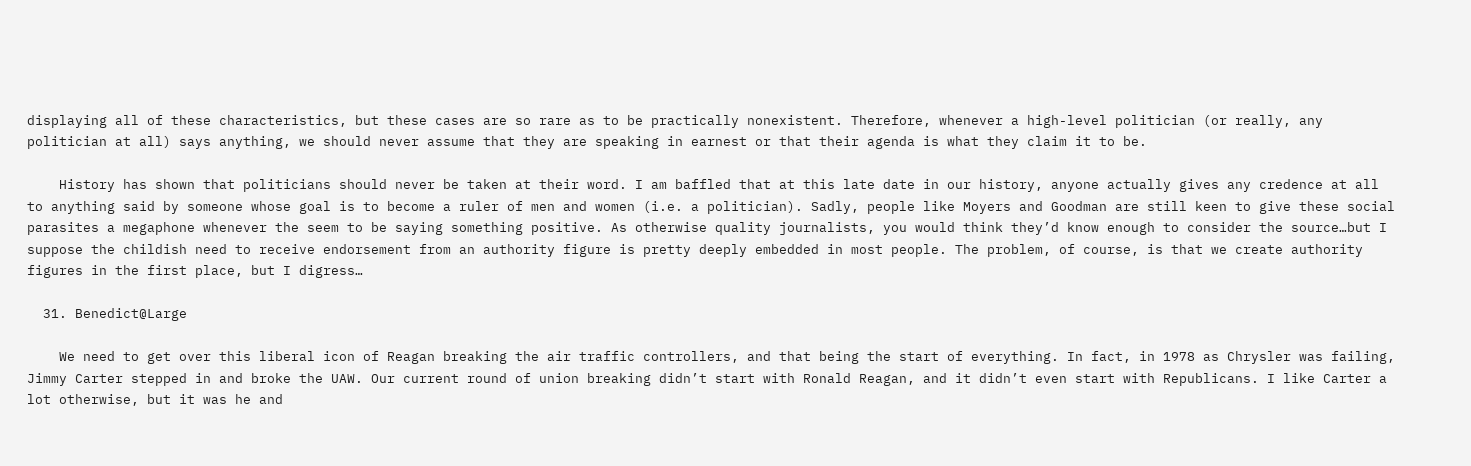displaying all of these characteristics, but these cases are so rare as to be practically nonexistent. Therefore, whenever a high-level politician (or really, any politician at all) says anything, we should never assume that they are speaking in earnest or that their agenda is what they claim it to be.

    History has shown that politicians should never be taken at their word. I am baffled that at this late date in our history, anyone actually gives any credence at all to anything said by someone whose goal is to become a ruler of men and women (i.e. a politician). Sadly, people like Moyers and Goodman are still keen to give these social parasites a megaphone whenever the seem to be saying something positive. As otherwise quality journalists, you would think they’d know enough to consider the source…but I suppose the childish need to receive endorsement from an authority figure is pretty deeply embedded in most people. The problem, of course, is that we create authority figures in the first place, but I digress…

  31. Benedict@Large

    We need to get over this liberal icon of Reagan breaking the air traffic controllers, and that being the start of everything. In fact, in 1978 as Chrysler was failing, Jimmy Carter stepped in and broke the UAW. Our current round of union breaking didn’t start with Ronald Reagan, and it didn’t even start with Republicans. I like Carter a lot otherwise, but it was he and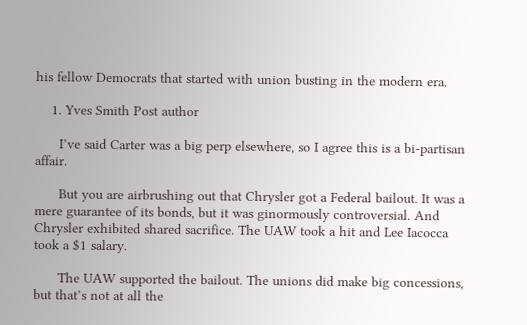his fellow Democrats that started with union busting in the modern era.

    1. Yves Smith Post author

      I’ve said Carter was a big perp elsewhere, so I agree this is a bi-partisan affair.

      But you are airbrushing out that Chrysler got a Federal bailout. It was a mere guarantee of its bonds, but it was ginormously controversial. And Chrysler exhibited shared sacrifice. The UAW took a hit and Lee Iacocca took a $1 salary.

      The UAW supported the bailout. The unions did make big concessions, but that’s not at all the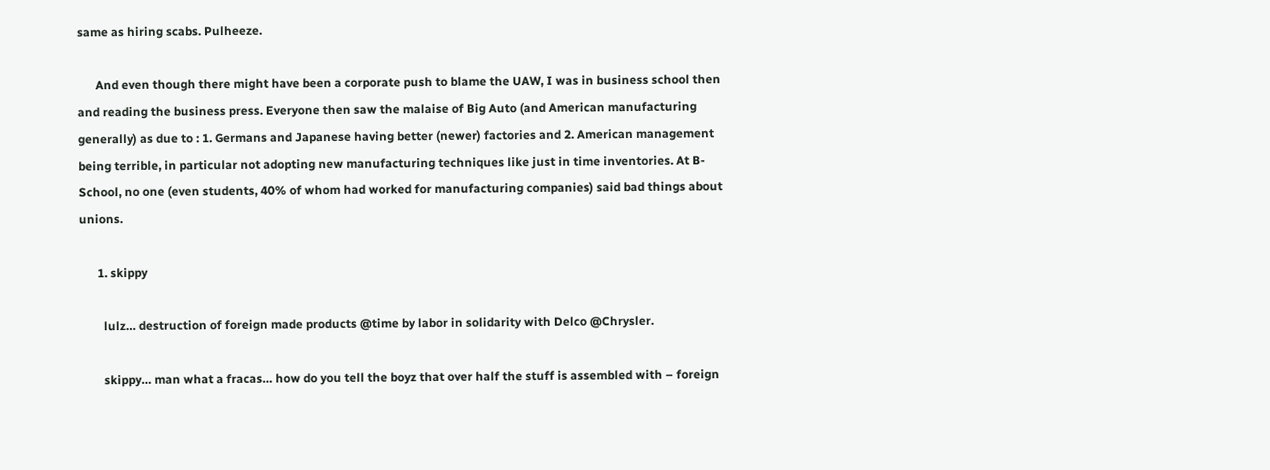same as hiring scabs. Pulheeze.

      And even though there might have been a corporate push to blame the UAW, I was in business school then and reading the business press. Everyone then saw the malaise of Big Auto (and American manufacturing generally) as due to : 1. Germans and Japanese having better (newer) factories and 2. American management being terrible, in particular not adopting new manufacturing techniques like just in time inventories. At B-School, no one (even students, 40% of whom had worked for manufacturing companies) said bad things about unions.

      1. skippy

        lulz… destruction of foreign made products @time by labor in solidarity with Delco @Chrysler.

        skippy… man what a fracas… how do you tell the boyz that over half the stuff is assembled with – foreign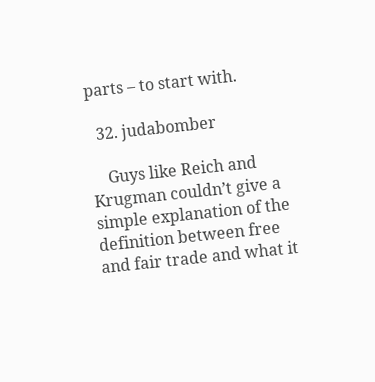parts – to start with.

  32. judabomber

    Guys like Reich and Krugman couldn’t give a simple explanation of the definition between free and fair trade and what it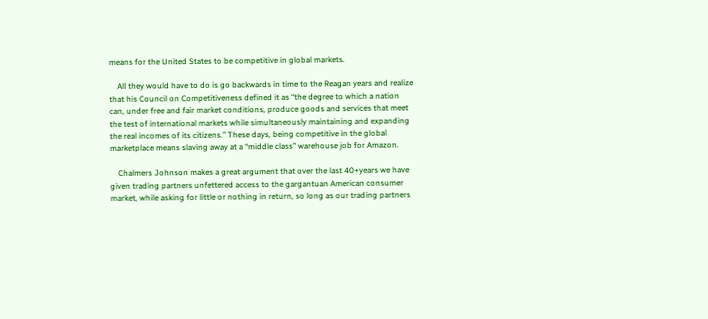means for the United States to be competitive in global markets.

    All they would have to do is go backwards in time to the Reagan years and realize that his Council on Competitiveness defined it as “the degree to which a nation can, under free and fair market conditions, produce goods and services that meet the test of international markets while simultaneously maintaining and expanding the real incomes of its citizens.” These days, being competitive in the global marketplace means slaving away at a “middle class” warehouse job for Amazon.

    Chalmers Johnson makes a great argument that over the last 40+years we have given trading partners unfettered access to the gargantuan American consumer market, while asking for little or nothing in return, so long as our trading partners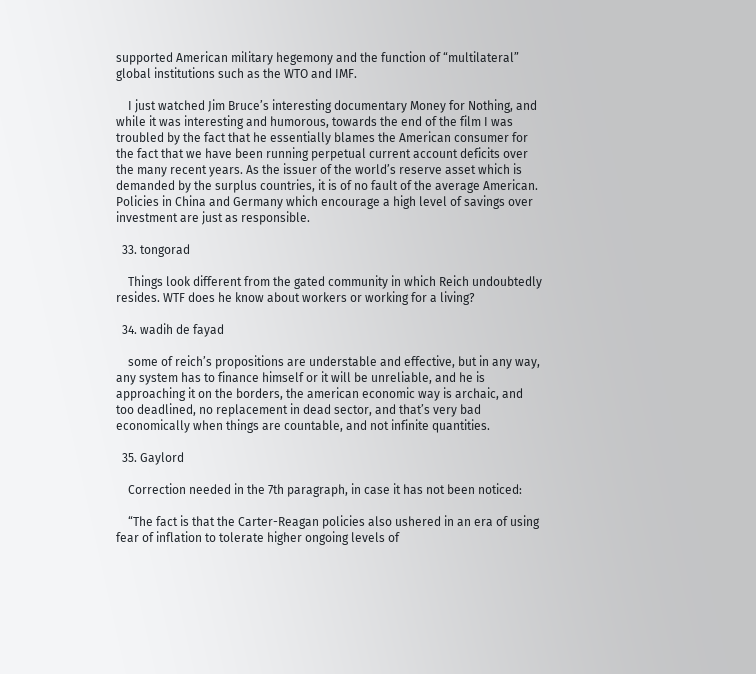supported American military hegemony and the function of “multilateral” global institutions such as the WTO and IMF.

    I just watched Jim Bruce’s interesting documentary Money for Nothing, and while it was interesting and humorous, towards the end of the film I was troubled by the fact that he essentially blames the American consumer for the fact that we have been running perpetual current account deficits over the many recent years. As the issuer of the world’s reserve asset which is demanded by the surplus countries, it is of no fault of the average American. Policies in China and Germany which encourage a high level of savings over investment are just as responsible.

  33. tongorad

    Things look different from the gated community in which Reich undoubtedly resides. WTF does he know about workers or working for a living?

  34. wadih de fayad

    some of reich’s propositions are understable and effective, but in any way, any system has to finance himself or it will be unreliable, and he is approaching it on the borders, the american economic way is archaic, and too deadlined, no replacement in dead sector, and that’s very bad economically when things are countable, and not infinite quantities.

  35. Gaylord

    Correction needed in the 7th paragraph, in case it has not been noticed:

    “The fact is that the Carter-Reagan policies also ushered in an era of using fear of inflation to tolerate higher ongoing levels of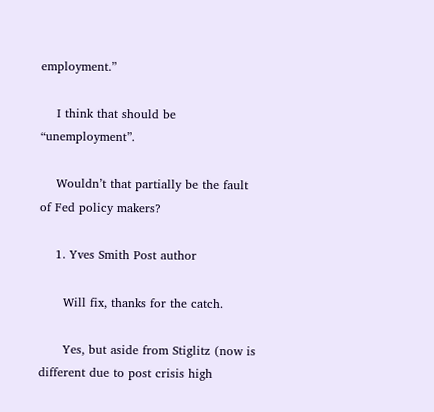employment.”

    I think that should be “unemployment”.

    Wouldn’t that partially be the fault of Fed policy makers?

    1. Yves Smith Post author

      Will fix, thanks for the catch.

      Yes, but aside from Stiglitz (now is different due to post crisis high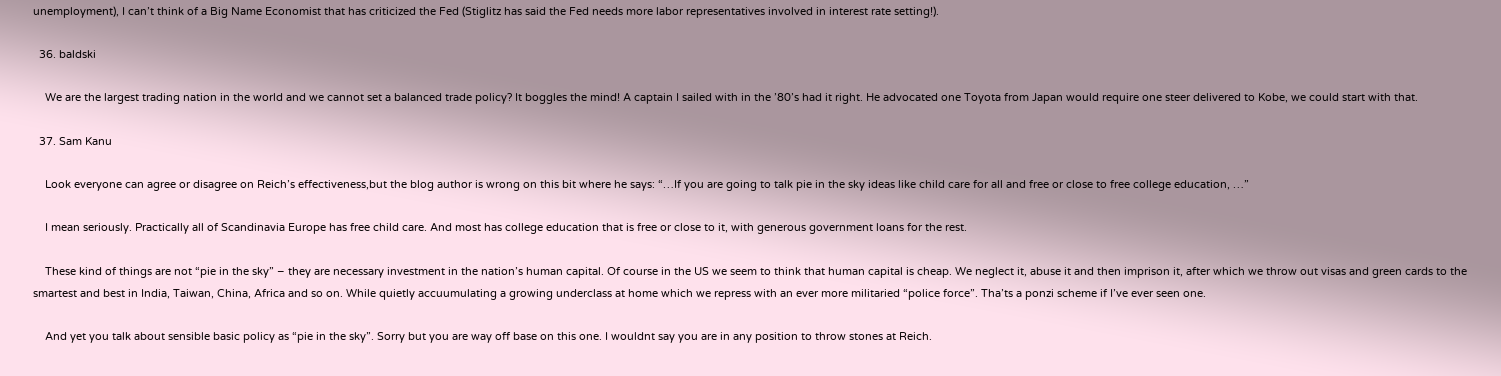unemployment), I can’t think of a Big Name Economist that has criticized the Fed (Stiglitz has said the Fed needs more labor representatives involved in interest rate setting!).

  36. baldski

    We are the largest trading nation in the world and we cannot set a balanced trade policy? It boggles the mind! A captain I sailed with in the ’80’s had it right. He advocated one Toyota from Japan would require one steer delivered to Kobe, we could start with that.

  37. Sam Kanu

    Look everyone can agree or disagree on Reich’s effectiveness,but the blog author is wrong on this bit where he says: “…If you are going to talk pie in the sky ideas like child care for all and free or close to free college education, …”

    I mean seriously. Practically all of Scandinavia Europe has free child care. And most has college education that is free or close to it, with generous government loans for the rest.

    These kind of things are not “pie in the sky” – they are necessary investment in the nation’s human capital. Of course in the US we seem to think that human capital is cheap. We neglect it, abuse it and then imprison it, after which we throw out visas and green cards to the smartest and best in India, Taiwan, China, Africa and so on. While quietly accuumulating a growing underclass at home which we repress with an ever more militaried “police force”. Tha’ts a ponzi scheme if I’ve ever seen one.

    And yet you talk about sensible basic policy as “pie in the sky”. Sorry but you are way off base on this one. I wouldnt say you are in any position to throw stones at Reich.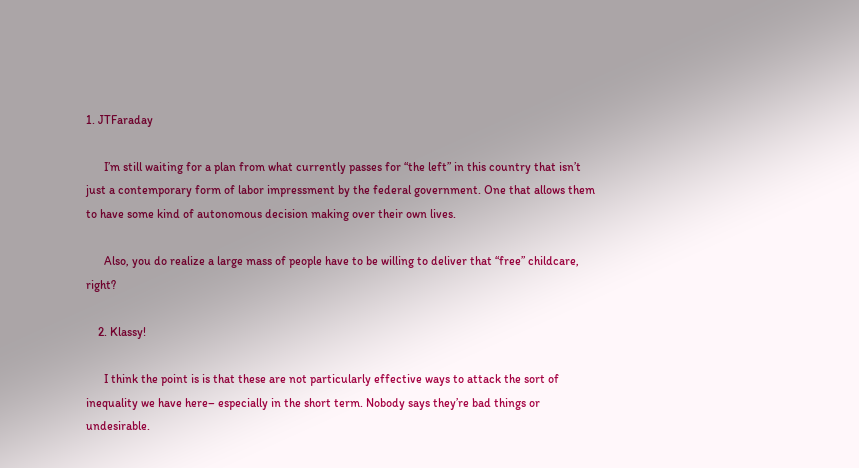1. JTFaraday

      I’m still waiting for a plan from what currently passes for “the left” in this country that isn’t just a contemporary form of labor impressment by the federal government. One that allows them to have some kind of autonomous decision making over their own lives.

      Also, you do realize a large mass of people have to be willing to deliver that “free” childcare, right?

    2. Klassy!

      I think the point is is that these are not particularly effective ways to attack the sort of inequality we have here– especially in the short term. Nobody says they’re bad things or undesirable.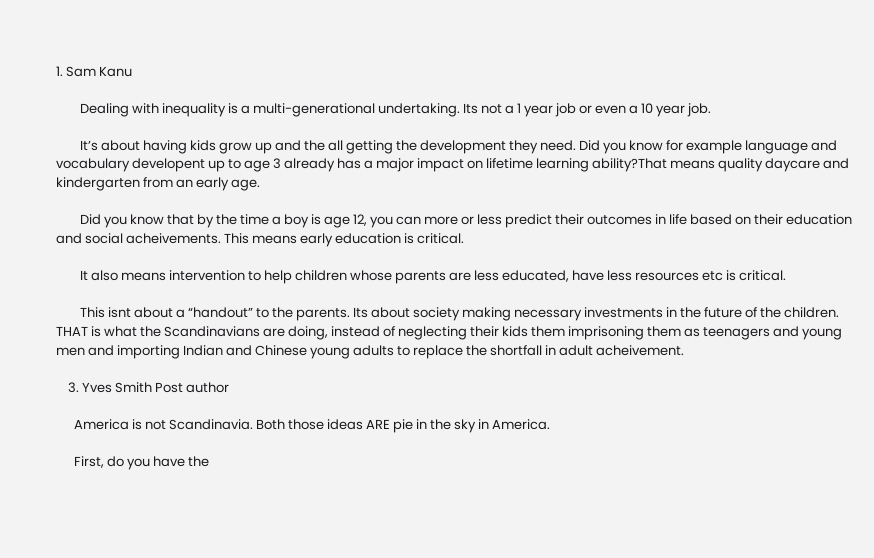1. Sam Kanu

        Dealing with inequality is a multi-generational undertaking. Its not a 1 year job or even a 10 year job.

        It’s about having kids grow up and the all getting the development they need. Did you know for example language and vocabulary developent up to age 3 already has a major impact on lifetime learning ability?That means quality daycare and kindergarten from an early age.

        Did you know that by the time a boy is age 12, you can more or less predict their outcomes in life based on their education and social acheivements. This means early education is critical.

        It also means intervention to help children whose parents are less educated, have less resources etc is critical.

        This isnt about a “handout” to the parents. Its about society making necessary investments in the future of the children. THAT is what the Scandinavians are doing, instead of neglecting their kids them imprisoning them as teenagers and young men and importing Indian and Chinese young adults to replace the shortfall in adult acheivement.

    3. Yves Smith Post author

      America is not Scandinavia. Both those ideas ARE pie in the sky in America.

      First, do you have the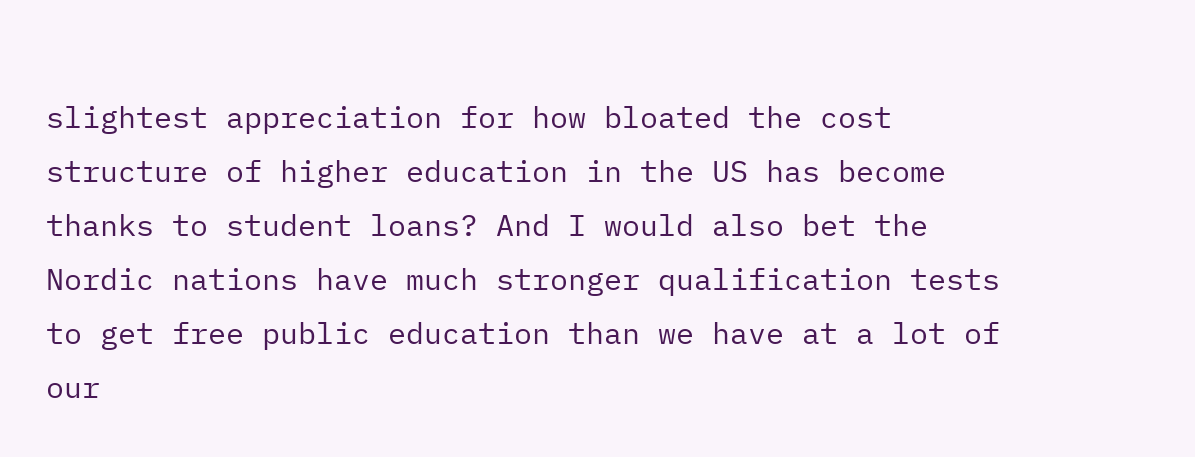slightest appreciation for how bloated the cost structure of higher education in the US has become thanks to student loans? And I would also bet the Nordic nations have much stronger qualification tests to get free public education than we have at a lot of our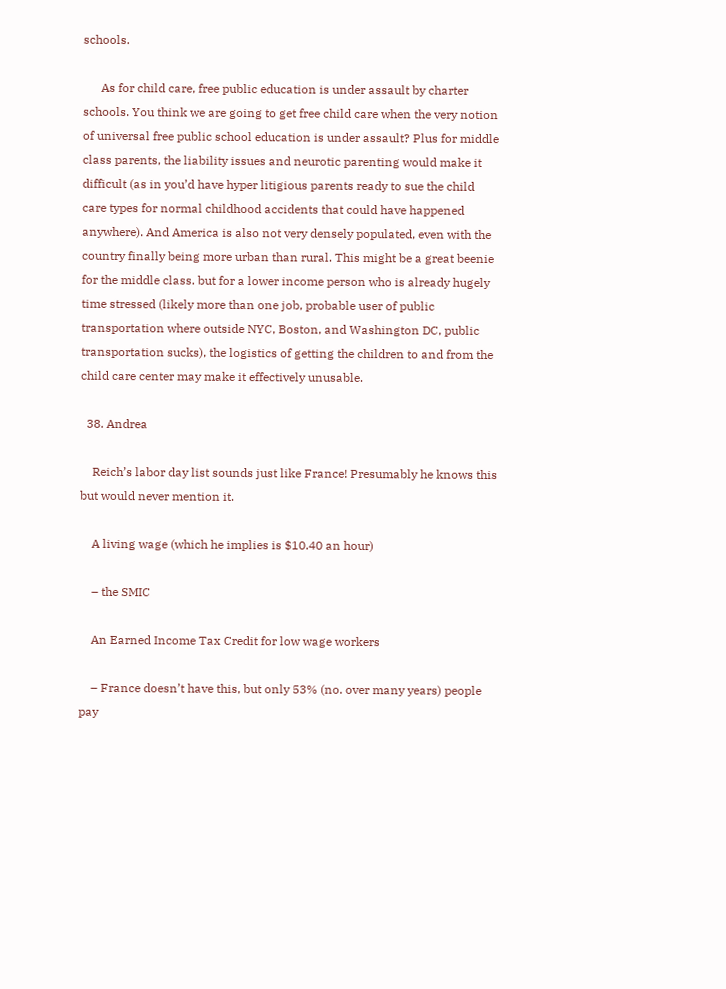schools.

      As for child care, free public education is under assault by charter schools. You think we are going to get free child care when the very notion of universal free public school education is under assault? Plus for middle class parents, the liability issues and neurotic parenting would make it difficult (as in you’d have hyper litigious parents ready to sue the child care types for normal childhood accidents that could have happened anywhere). And America is also not very densely populated, even with the country finally being more urban than rural. This might be a great beenie for the middle class. but for a lower income person who is already hugely time stressed (likely more than one job, probable user of public transportation where outside NYC, Boston, and Washington DC, public transportation sucks), the logistics of getting the children to and from the child care center may make it effectively unusable.

  38. Andrea

    Reich’s labor day list sounds just like France! Presumably he knows this but would never mention it.

    A living wage (which he implies is $10.40 an hour)

    – the SMIC

    An Earned Income Tax Credit for low wage workers

    – France doesn’t have this, but only 53% (no. over many years) people pay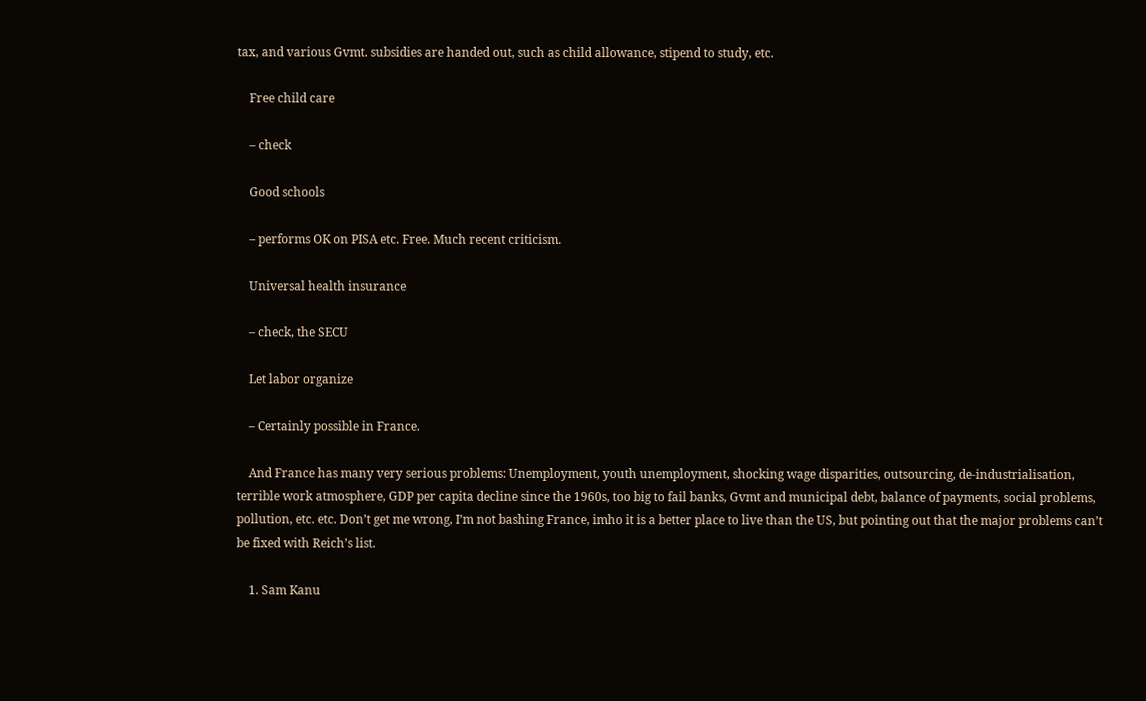tax, and various Gvmt. subsidies are handed out, such as child allowance, stipend to study, etc.

    Free child care

    – check

    Good schools

    – performs OK on PISA etc. Free. Much recent criticism.

    Universal health insurance

    – check, the SECU

    Let labor organize

    – Certainly possible in France.

    And France has many very serious problems: Unemployment, youth unemployment, shocking wage disparities, outsourcing, de-industrialisation, terrible work atmosphere, GDP per capita decline since the 1960s, too big to fail banks, Gvmt and municipal debt, balance of payments, social problems, pollution, etc. etc. Don’t get me wrong, I’m not bashing France, imho it is a better place to live than the US, but pointing out that the major problems can’t be fixed with Reich’s list.

    1. Sam Kanu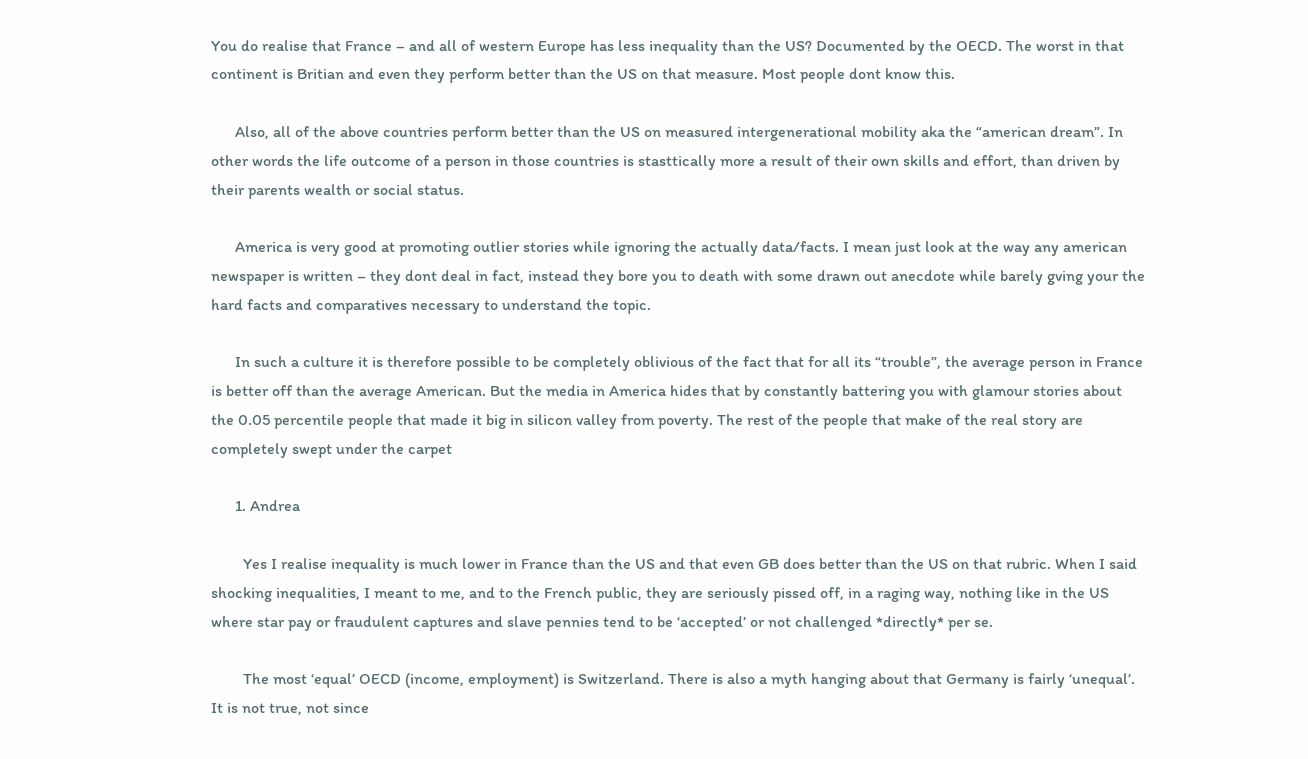You do realise that France – and all of western Europe has less inequality than the US? Documented by the OECD. The worst in that continent is Britian and even they perform better than the US on that measure. Most people dont know this.

      Also, all of the above countries perform better than the US on measured intergenerational mobility aka the “american dream”. In other words the life outcome of a person in those countries is stasttically more a result of their own skills and effort, than driven by their parents wealth or social status.

      America is very good at promoting outlier stories while ignoring the actually data/facts. I mean just look at the way any american newspaper is written – they dont deal in fact, instead they bore you to death with some drawn out anecdote while barely gving your the hard facts and comparatives necessary to understand the topic.

      In such a culture it is therefore possible to be completely oblivious of the fact that for all its “trouble”, the average person in France is better off than the average American. But the media in America hides that by constantly battering you with glamour stories about the 0.05 percentile people that made it big in silicon valley from poverty. The rest of the people that make of the real story are completely swept under the carpet

      1. Andrea

        Yes I realise inequality is much lower in France than the US and that even GB does better than the US on that rubric. When I said shocking inequalities, I meant to me, and to the French public, they are seriously pissed off, in a raging way, nothing like in the US where star pay or fraudulent captures and slave pennies tend to be ‘accepted’ or not challenged *directly* per se.

        The most ‘equal’ OECD (income, employment) is Switzerland. There is also a myth hanging about that Germany is fairly ‘unequal’. It is not true, not since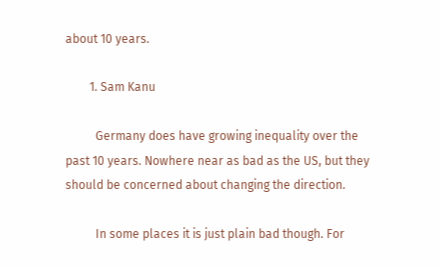about 10 years.

        1. Sam Kanu

          Germany does have growing inequality over the past 10 years. Nowhere near as bad as the US, but they should be concerned about changing the direction.

          In some places it is just plain bad though. For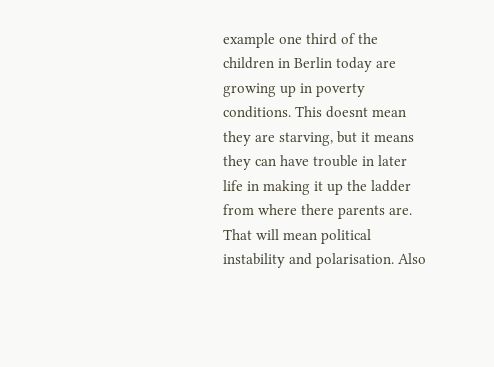example one third of the children in Berlin today are growing up in poverty conditions. This doesnt mean they are starving, but it means they can have trouble in later life in making it up the ladder from where there parents are. That will mean political instability and polarisation. Also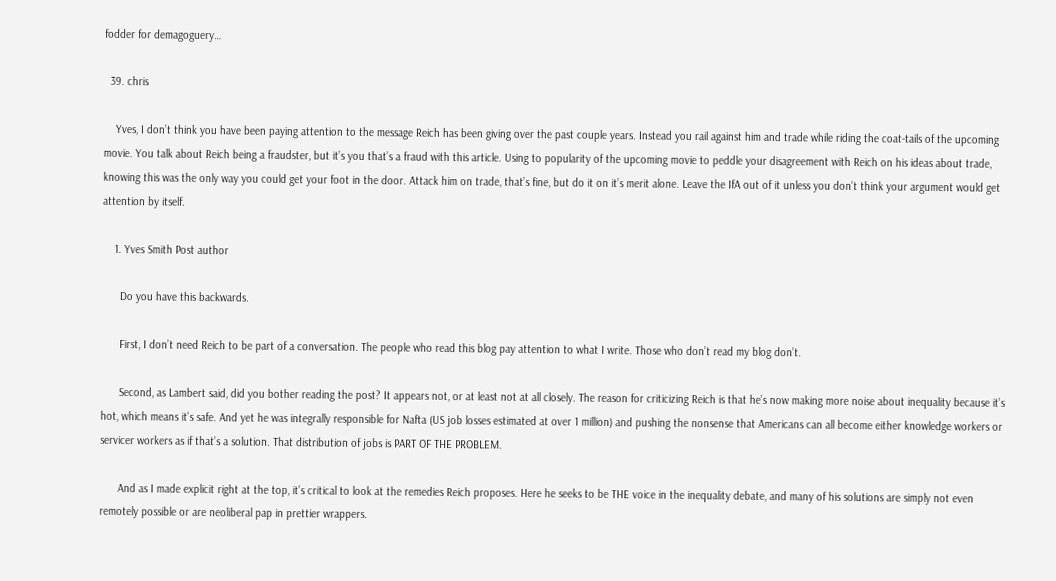fodder for demagoguery…

  39. chris

    Yves, I don’t think you have been paying attention to the message Reich has been giving over the past couple years. Instead you rail against him and trade while riding the coat-tails of the upcoming movie. You talk about Reich being a fraudster, but it’s you that’s a fraud with this article. Using to popularity of the upcoming movie to peddle your disagreement with Reich on his ideas about trade, knowing this was the only way you could get your foot in the door. Attack him on trade, that’s fine, but do it on it’s merit alone. Leave the IfA out of it unless you don’t think your argument would get attention by itself.

    1. Yves Smith Post author

      Do you have this backwards.

      First, I don’t need Reich to be part of a conversation. The people who read this blog pay attention to what I write. Those who don’t read my blog don’t.

      Second, as Lambert said, did you bother reading the post? It appears not, or at least not at all closely. The reason for criticizing Reich is that he’s now making more noise about inequality because it’s hot, which means it’s safe. And yet he was integrally responsible for Nafta (US job losses estimated at over 1 million) and pushing the nonsense that Americans can all become either knowledge workers or servicer workers as if that’s a solution. That distribution of jobs is PART OF THE PROBLEM.

      And as I made explicit right at the top, it’s critical to look at the remedies Reich proposes. Here he seeks to be THE voice in the inequality debate, and many of his solutions are simply not even remotely possible or are neoliberal pap in prettier wrappers.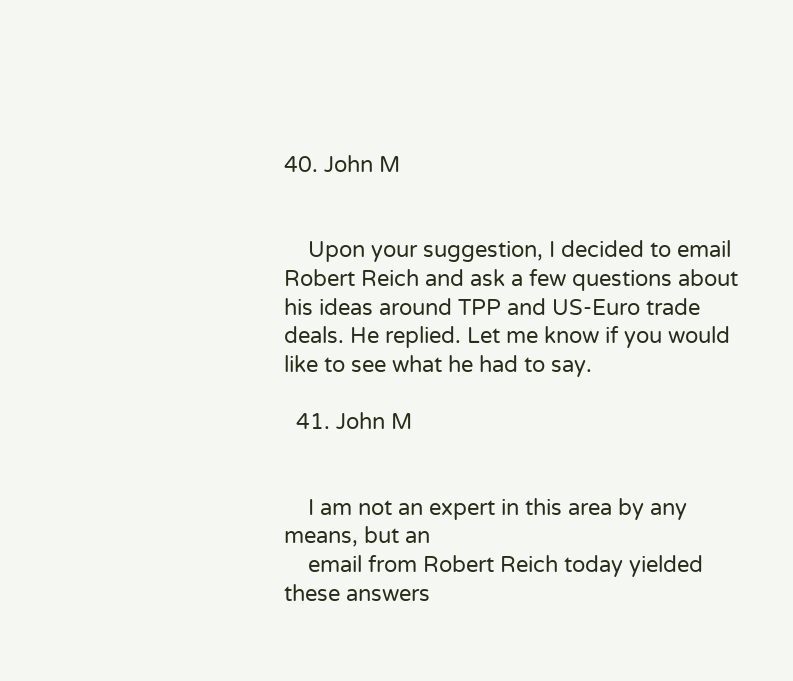40. John M


    Upon your suggestion, I decided to email Robert Reich and ask a few questions about his ideas around TPP and US-Euro trade deals. He replied. Let me know if you would like to see what he had to say.

  41. John M


    I am not an expert in this area by any means, but an
    email from Robert Reich today yielded these answers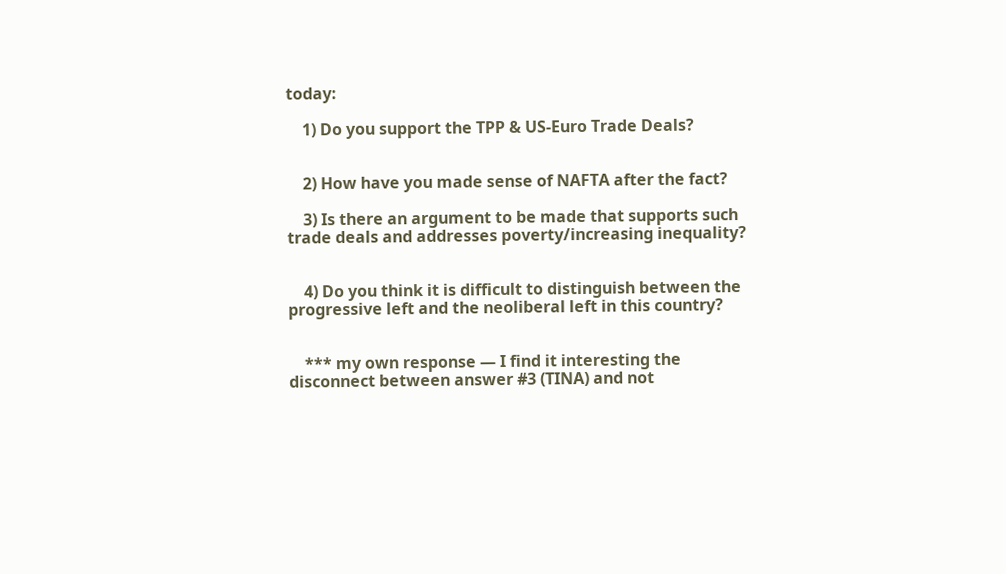today:

    1) Do you support the TPP & US-Euro Trade Deals?


    2) How have you made sense of NAFTA after the fact?

    3) Is there an argument to be made that supports such trade deals and addresses poverty/increasing inequality?


    4) Do you think it is difficult to distinguish between the progressive left and the neoliberal left in this country?


    *** my own response — I find it interesting the disconnect between answer #3 (TINA) and not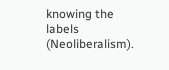knowing the labels (Neoliberalism).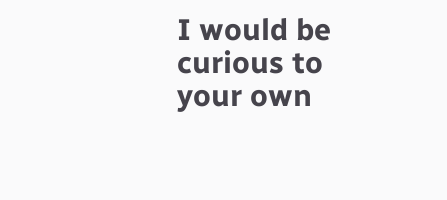I would be curious to your own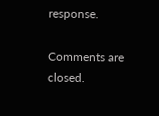response.

Comments are closed.